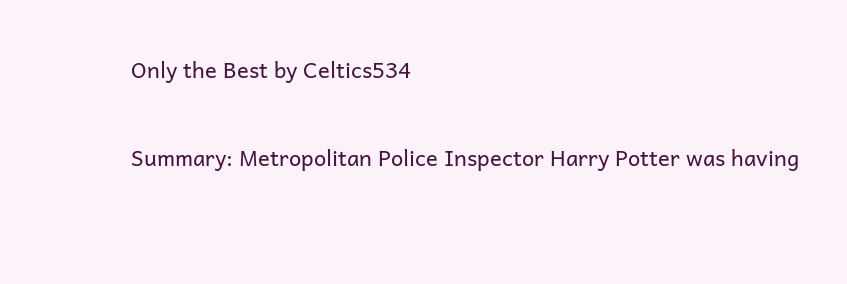Only the Best by Celtics534

Summary: Metropolitan Police Inspector Harry Potter was having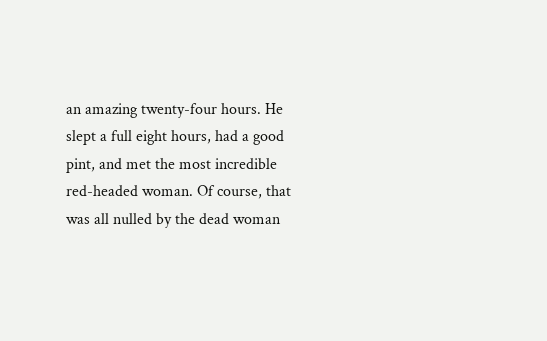an amazing twenty-four hours. He slept a full eight hours, had a good pint, and met the most incredible red-headed woman. Of course, that was all nulled by the dead woman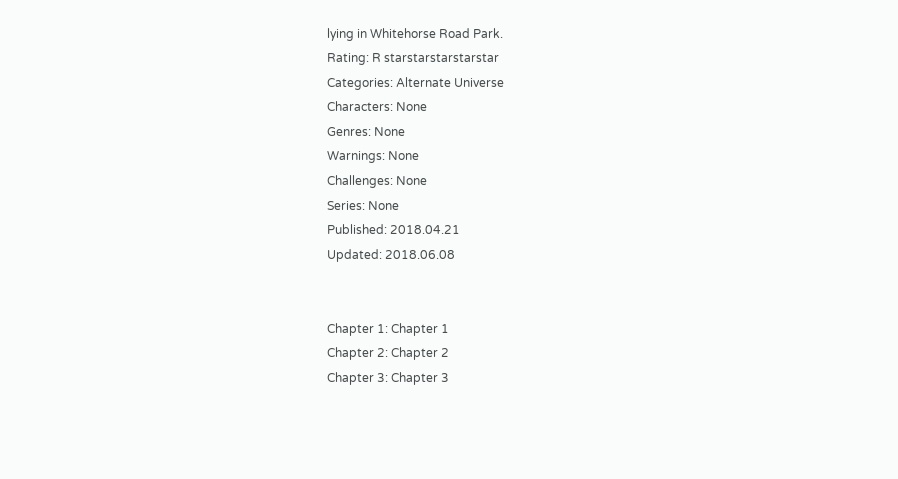lying in Whitehorse Road Park.
Rating: R starstarstarstarstar
Categories: Alternate Universe
Characters: None
Genres: None
Warnings: None
Challenges: None
Series: None
Published: 2018.04.21
Updated: 2018.06.08


Chapter 1: Chapter 1
Chapter 2: Chapter 2
Chapter 3: Chapter 3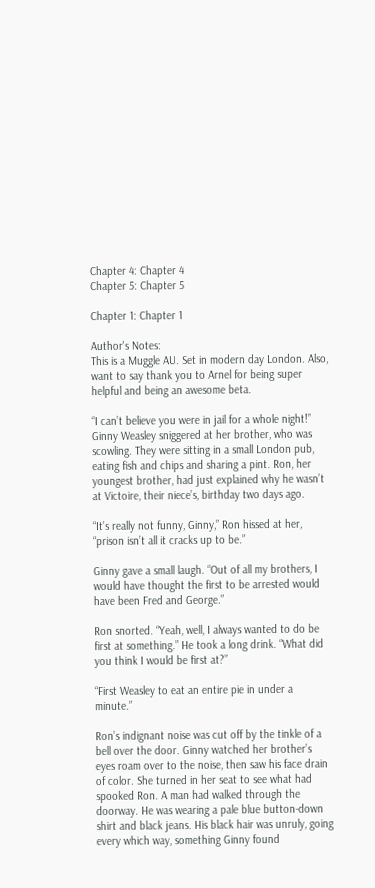Chapter 4: Chapter 4
Chapter 5: Chapter 5

Chapter 1: Chapter 1

Author's Notes:
This is a Muggle AU. Set in modern day London. Also, want to say thank you to Arnel for being super helpful and being an awesome beta.

“I can’t believe you were in jail for a whole night!” Ginny Weasley sniggered at her brother, who was scowling. They were sitting in a small London pub, eating fish and chips and sharing a pint. Ron, her youngest brother, had just explained why he wasn’t at Victoire, their niece’s, birthday two days ago.

“It’s really not funny, Ginny,” Ron hissed at her, “prison isn’t all it cracks up to be.”

Ginny gave a small laugh. “Out of all my brothers, I would have thought the first to be arrested would have been Fred and George.”

Ron snorted. “Yeah, well, I always wanted to do be first at something.” He took a long drink. “What did you think I would be first at?”

“First Weasley to eat an entire pie in under a minute.”

Ron’s indignant noise was cut off by the tinkle of a bell over the door. Ginny watched her brother’s eyes roam over to the noise, then saw his face drain of color. She turned in her seat to see what had spooked Ron. A man had walked through the doorway. He was wearing a pale blue button-down shirt and black jeans. His black hair was unruly, going every which way, something Ginny found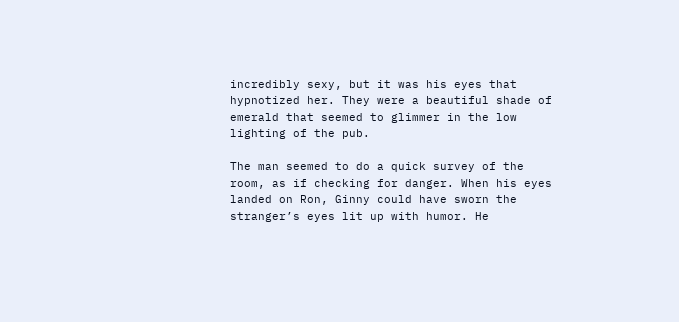incredibly sexy, but it was his eyes that hypnotized her. They were a beautiful shade of emerald that seemed to glimmer in the low lighting of the pub.

The man seemed to do a quick survey of the room, as if checking for danger. When his eyes landed on Ron, Ginny could have sworn the stranger’s eyes lit up with humor. He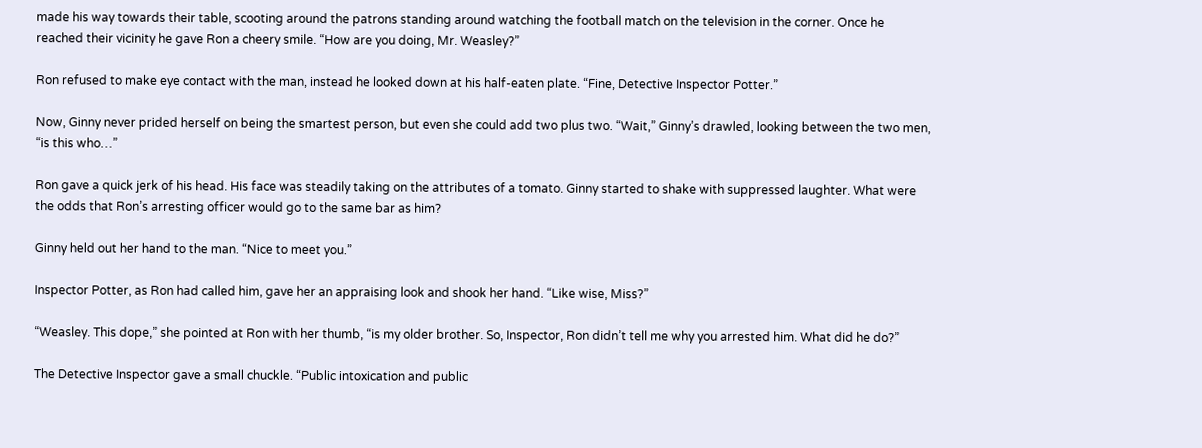made his way towards their table, scooting around the patrons standing around watching the football match on the television in the corner. Once he reached their vicinity he gave Ron a cheery smile. “How are you doing, Mr. Weasley?”

Ron refused to make eye contact with the man, instead he looked down at his half-eaten plate. “Fine, Detective Inspector Potter.”

Now, Ginny never prided herself on being the smartest person, but even she could add two plus two. “Wait,” Ginny’s drawled, looking between the two men, “is this who…”

Ron gave a quick jerk of his head. His face was steadily taking on the attributes of a tomato. Ginny started to shake with suppressed laughter. What were the odds that Ron’s arresting officer would go to the same bar as him?

Ginny held out her hand to the man. “Nice to meet you.”

Inspector Potter, as Ron had called him, gave her an appraising look and shook her hand. “Like wise, Miss?”

“Weasley. This dope,” she pointed at Ron with her thumb, “is my older brother. So, Inspector, Ron didn’t tell me why you arrested him. What did he do?”

The Detective Inspector gave a small chuckle. “Public intoxication and public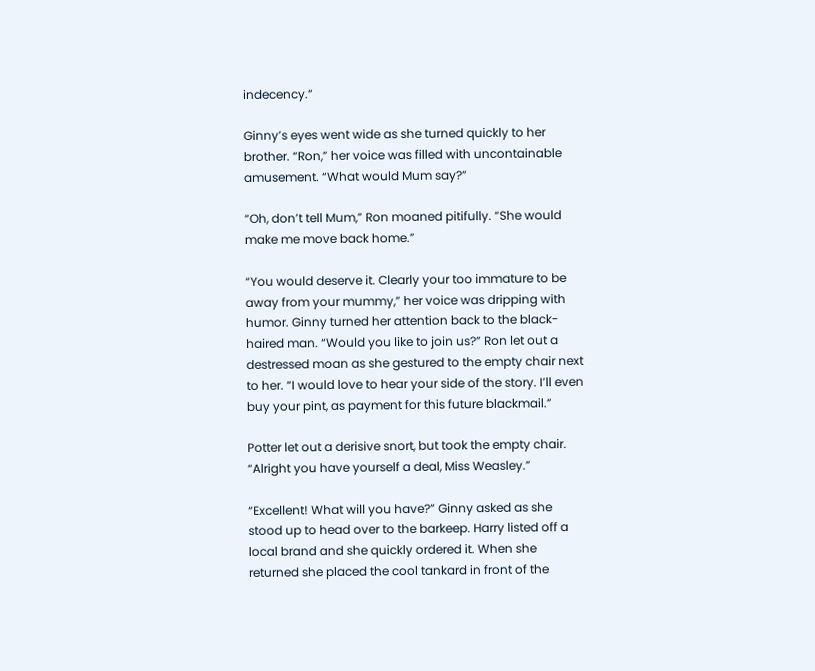indecency.”

Ginny’s eyes went wide as she turned quickly to her brother. “Ron,” her voice was filled with uncontainable amusement. “What would Mum say?”

“Oh, don’t tell Mum,” Ron moaned pitifully. “She would make me move back home.”

“You would deserve it. Clearly your too immature to be away from your mummy,” her voice was dripping with humor. Ginny turned her attention back to the black-haired man. “Would you like to join us?” Ron let out a destressed moan as she gestured to the empty chair next to her. “I would love to hear your side of the story. I’ll even buy your pint, as payment for this future blackmail.”

Potter let out a derisive snort, but took the empty chair. “Alright you have yourself a deal, Miss Weasley.”

“Excellent! What will you have?” Ginny asked as she stood up to head over to the barkeep. Harry listed off a local brand and she quickly ordered it. When she returned she placed the cool tankard in front of the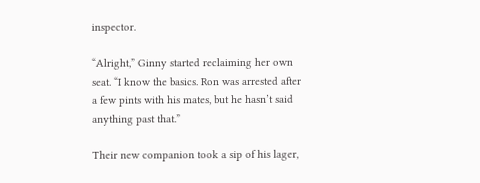inspector.

“Alright,” Ginny started reclaiming her own seat. “I know the basics. Ron was arrested after a few pints with his mates, but he hasn’t said anything past that.”

Their new companion took a sip of his lager,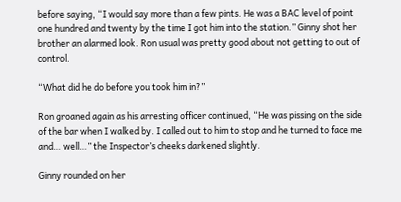before saying, “I would say more than a few pints. He was a BAC level of point one hundred and twenty by the time I got him into the station.” Ginny shot her brother an alarmed look. Ron usual was pretty good about not getting to out of control.

“What did he do before you took him in?”

Ron groaned again as his arresting officer continued, “He was pissing on the side of the bar when I walked by. I called out to him to stop and he turned to face me and… well…” the Inspector’s cheeks darkened slightly.

Ginny rounded on her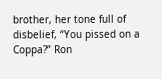brother, her tone full of disbelief, “You pissed on a Coppa?” Ron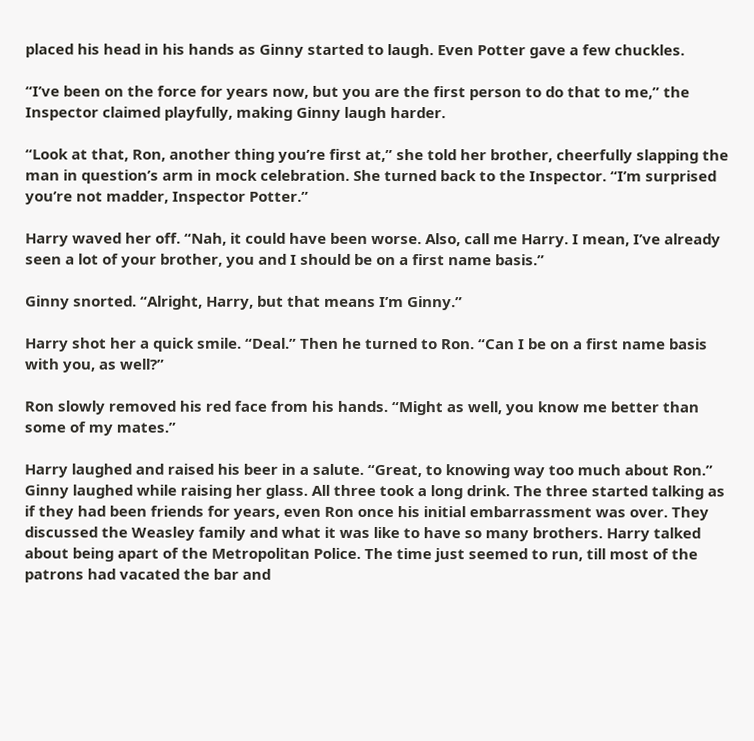placed his head in his hands as Ginny started to laugh. Even Potter gave a few chuckles.

“I’ve been on the force for years now, but you are the first person to do that to me,” the Inspector claimed playfully, making Ginny laugh harder.

“Look at that, Ron, another thing you’re first at,” she told her brother, cheerfully slapping the man in question’s arm in mock celebration. She turned back to the Inspector. “I’m surprised you’re not madder, Inspector Potter.”

Harry waved her off. “Nah, it could have been worse. Also, call me Harry. I mean, I’ve already seen a lot of your brother, you and I should be on a first name basis.”

Ginny snorted. “Alright, Harry, but that means I’m Ginny.”

Harry shot her a quick smile. “Deal.” Then he turned to Ron. “Can I be on a first name basis with you, as well?”

Ron slowly removed his red face from his hands. “Might as well, you know me better than some of my mates.”

Harry laughed and raised his beer in a salute. “Great, to knowing way too much about Ron.” Ginny laughed while raising her glass. All three took a long drink. The three started talking as if they had been friends for years, even Ron once his initial embarrassment was over. They discussed the Weasley family and what it was like to have so many brothers. Harry talked about being apart of the Metropolitan Police. The time just seemed to run, till most of the patrons had vacated the bar and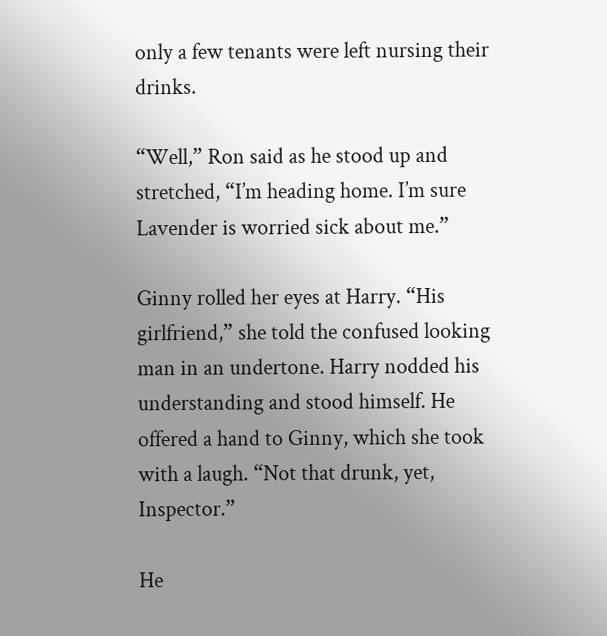only a few tenants were left nursing their drinks.

“Well,” Ron said as he stood up and stretched, “I’m heading home. I’m sure Lavender is worried sick about me.”

Ginny rolled her eyes at Harry. “His girlfriend,” she told the confused looking man in an undertone. Harry nodded his understanding and stood himself. He offered a hand to Ginny, which she took with a laugh. “Not that drunk, yet, Inspector.”

He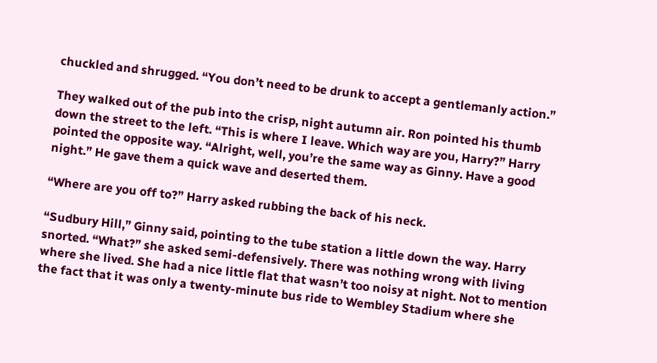chuckled and shrugged. “You don’t need to be drunk to accept a gentlemanly action.”

They walked out of the pub into the crisp, night autumn air. Ron pointed his thumb down the street to the left. “This is where I leave. Which way are you, Harry?” Harry pointed the opposite way. “Alright, well, you’re the same way as Ginny. Have a good night.” He gave them a quick wave and deserted them.

“Where are you off to?” Harry asked rubbing the back of his neck.

“Sudbury Hill,” Ginny said, pointing to the tube station a little down the way. Harry snorted. “What?” she asked semi-defensively. There was nothing wrong with living where she lived. She had a nice little flat that wasn’t too noisy at night. Not to mention the fact that it was only a twenty-minute bus ride to Wembley Stadium where she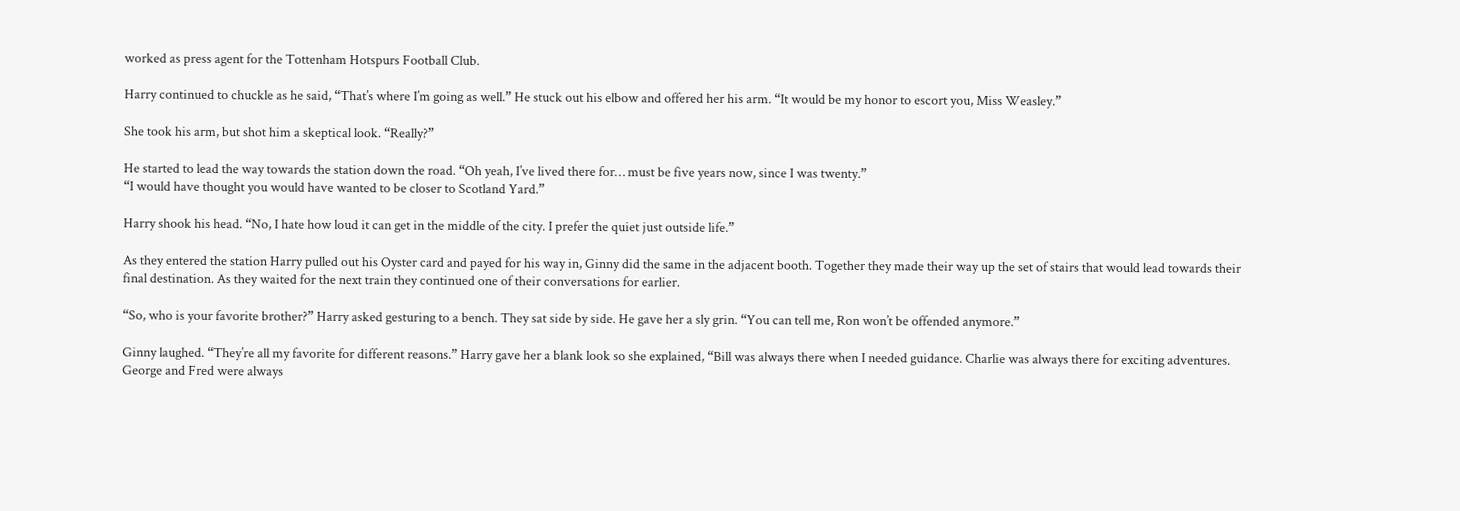worked as press agent for the Tottenham Hotspurs Football Club.

Harry continued to chuckle as he said, “That’s where I’m going as well.” He stuck out his elbow and offered her his arm. “It would be my honor to escort you, Miss Weasley.”

She took his arm, but shot him a skeptical look. “Really?”

He started to lead the way towards the station down the road. “Oh yeah, I’ve lived there for… must be five years now, since I was twenty.”
“I would have thought you would have wanted to be closer to Scotland Yard.”

Harry shook his head. “No, I hate how loud it can get in the middle of the city. I prefer the quiet just outside life.”

As they entered the station Harry pulled out his Oyster card and payed for his way in, Ginny did the same in the adjacent booth. Together they made their way up the set of stairs that would lead towards their final destination. As they waited for the next train they continued one of their conversations for earlier.

“So, who is your favorite brother?” Harry asked gesturing to a bench. They sat side by side. He gave her a sly grin. “You can tell me, Ron won’t be offended anymore.”

Ginny laughed. “They’re all my favorite for different reasons.” Harry gave her a blank look so she explained, “Bill was always there when I needed guidance. Charlie was always there for exciting adventures. George and Fred were always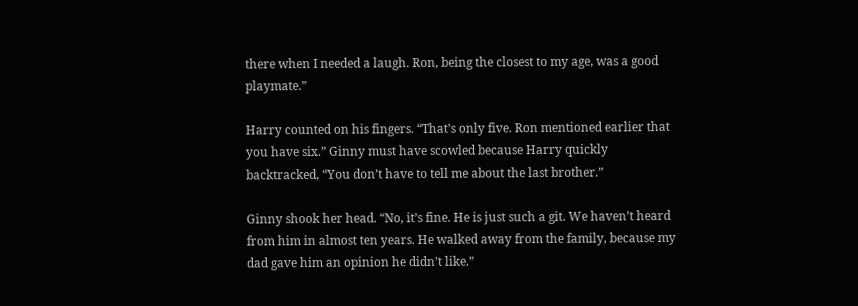there when I needed a laugh. Ron, being the closest to my age, was a good playmate.”

Harry counted on his fingers. “That’s only five. Ron mentioned earlier that you have six.” Ginny must have scowled because Harry quickly backtracked, “You don’t have to tell me about the last brother.”

Ginny shook her head. “No, it’s fine. He is just such a git. We haven’t heard from him in almost ten years. He walked away from the family, because my dad gave him an opinion he didn’t like.”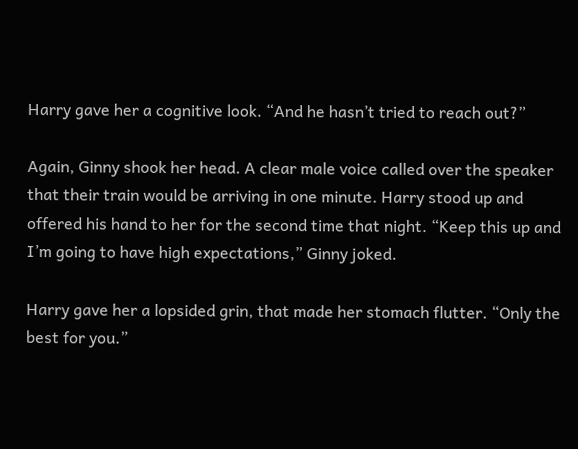Harry gave her a cognitive look. “And he hasn’t tried to reach out?”

Again, Ginny shook her head. A clear male voice called over the speaker that their train would be arriving in one minute. Harry stood up and offered his hand to her for the second time that night. “Keep this up and I’m going to have high expectations,” Ginny joked.

Harry gave her a lopsided grin, that made her stomach flutter. “Only the best for you.”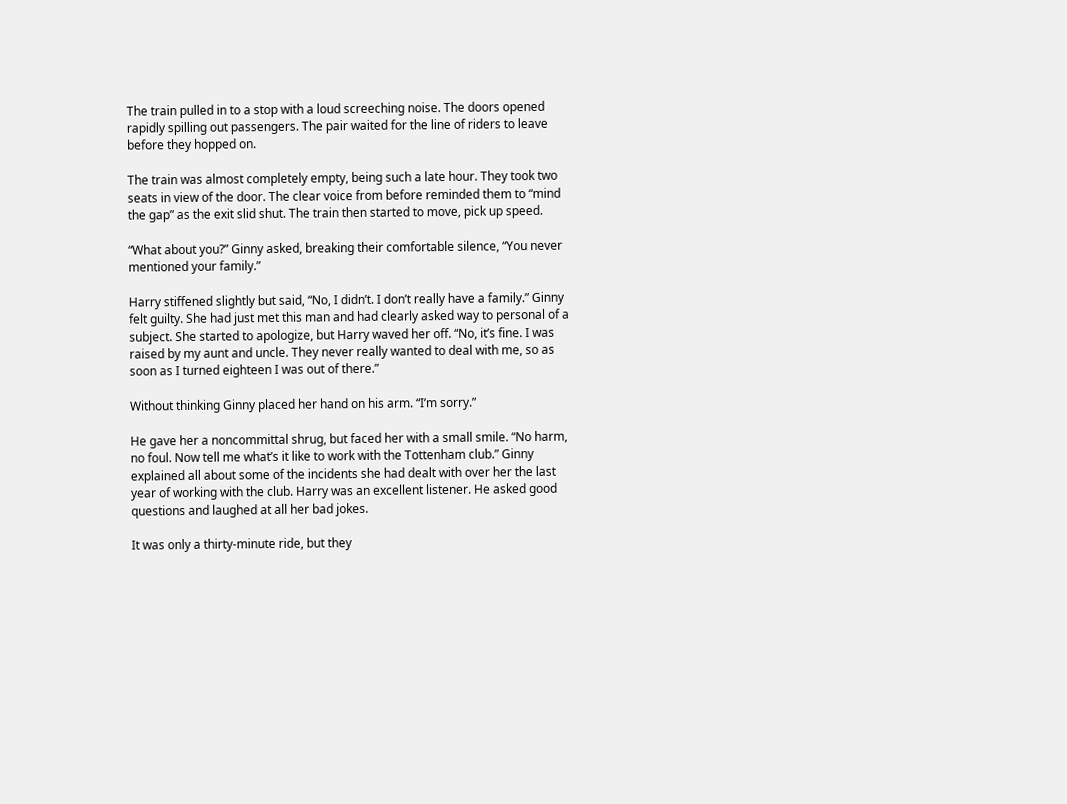The train pulled in to a stop with a loud screeching noise. The doors opened rapidly spilling out passengers. The pair waited for the line of riders to leave before they hopped on.

The train was almost completely empty, being such a late hour. They took two seats in view of the door. The clear voice from before reminded them to “mind the gap” as the exit slid shut. The train then started to move, pick up speed.

“What about you?” Ginny asked, breaking their comfortable silence, “You never mentioned your family.”

Harry stiffened slightly but said, “No, I didn’t. I don’t really have a family.” Ginny felt guilty. She had just met this man and had clearly asked way to personal of a subject. She started to apologize, but Harry waved her off. “No, it’s fine. I was raised by my aunt and uncle. They never really wanted to deal with me, so as soon as I turned eighteen I was out of there.”

Without thinking Ginny placed her hand on his arm. “I’m sorry.”

He gave her a noncommittal shrug, but faced her with a small smile. “No harm, no foul. Now tell me what’s it like to work with the Tottenham club.” Ginny explained all about some of the incidents she had dealt with over her the last year of working with the club. Harry was an excellent listener. He asked good questions and laughed at all her bad jokes.

It was only a thirty-minute ride, but they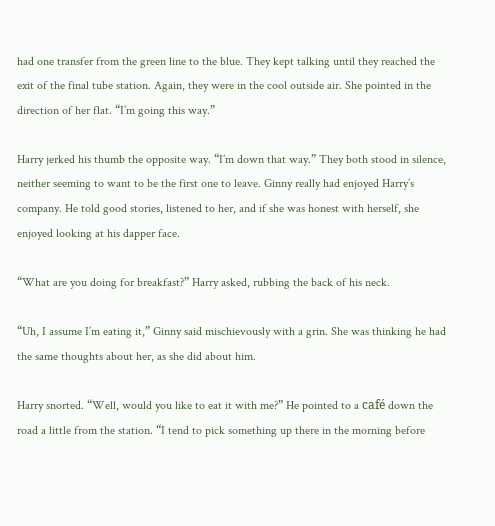had one transfer from the green line to the blue. They kept talking until they reached the exit of the final tube station. Again, they were in the cool outside air. She pointed in the direction of her flat. “I’m going this way.”

Harry jerked his thumb the opposite way. “I’m down that way.” They both stood in silence, neither seeming to want to be the first one to leave. Ginny really had enjoyed Harry’s company. He told good stories, listened to her, and if she was honest with herself, she enjoyed looking at his dapper face.

“What are you doing for breakfast?” Harry asked, rubbing the back of his neck.

“Uh, I assume I’m eating it,” Ginny said mischievously with a grin. She was thinking he had the same thoughts about her, as she did about him.

Harry snorted. “Well, would you like to eat it with me?” He pointed to a café down the road a little from the station. “I tend to pick something up there in the morning before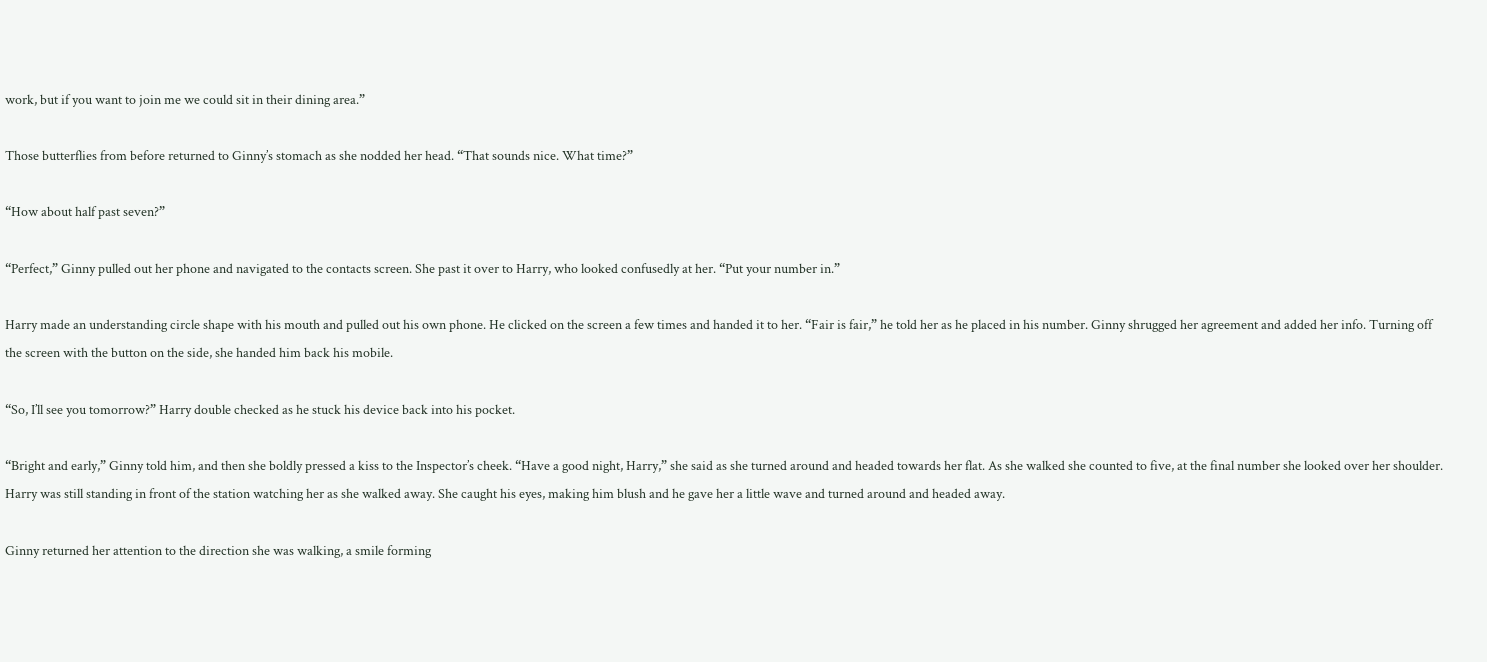work, but if you want to join me we could sit in their dining area.”

Those butterflies from before returned to Ginny’s stomach as she nodded her head. “That sounds nice. What time?”

“How about half past seven?”

“Perfect,” Ginny pulled out her phone and navigated to the contacts screen. She past it over to Harry, who looked confusedly at her. “Put your number in.”

Harry made an understanding circle shape with his mouth and pulled out his own phone. He clicked on the screen a few times and handed it to her. “Fair is fair,” he told her as he placed in his number. Ginny shrugged her agreement and added her info. Turning off the screen with the button on the side, she handed him back his mobile.

“So, I’ll see you tomorrow?” Harry double checked as he stuck his device back into his pocket.

“Bright and early,” Ginny told him, and then she boldly pressed a kiss to the Inspector’s cheek. “Have a good night, Harry,” she said as she turned around and headed towards her flat. As she walked she counted to five, at the final number she looked over her shoulder. Harry was still standing in front of the station watching her as she walked away. She caught his eyes, making him blush and he gave her a little wave and turned around and headed away.

Ginny returned her attention to the direction she was walking, a smile forming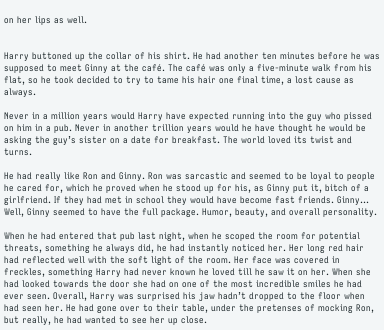on her lips as well.


Harry buttoned up the collar of his shirt. He had another ten minutes before he was supposed to meet Ginny at the café. The café was only a five-minute walk from his flat, so he took decided to try to tame his hair one final time, a lost cause as always.

Never in a million years would Harry have expected running into the guy who pissed on him in a pub. Never in another trillion years would he have thought he would be asking the guy’s sister on a date for breakfast. The world loved its twist and turns.

He had really like Ron and Ginny. Ron was sarcastic and seemed to be loyal to people he cared for, which he proved when he stood up for his, as Ginny put it, bitch of a girlfriend. If they had met in school they would have become fast friends. Ginny… Well, Ginny seemed to have the full package. Humor, beauty, and overall personality.

When he had entered that pub last night, when he scoped the room for potential threats, something he always did, he had instantly noticed her. Her long red hair had reflected well with the soft light of the room. Her face was covered in freckles, something Harry had never known he loved till he saw it on her. When she had looked towards the door she had on one of the most incredible smiles he had ever seen. Overall, Harry was surprised his jaw hadn’t dropped to the floor when had seen her. He had gone over to their table, under the pretenses of mocking Ron, but really, he had wanted to see her up close.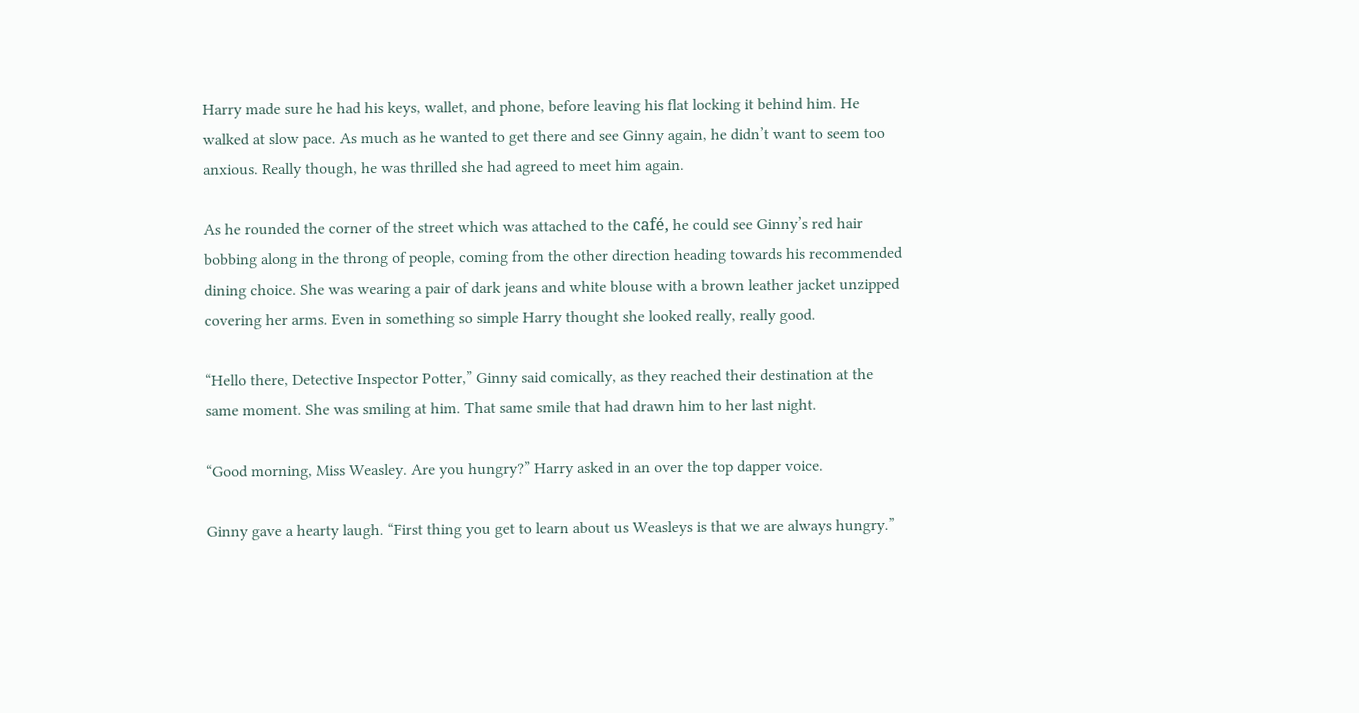Harry made sure he had his keys, wallet, and phone, before leaving his flat locking it behind him. He walked at slow pace. As much as he wanted to get there and see Ginny again, he didn’t want to seem too anxious. Really though, he was thrilled she had agreed to meet him again.

As he rounded the corner of the street which was attached to the café, he could see Ginny’s red hair bobbing along in the throng of people, coming from the other direction heading towards his recommended dining choice. She was wearing a pair of dark jeans and white blouse with a brown leather jacket unzipped covering her arms. Even in something so simple Harry thought she looked really, really good.

“Hello there, Detective Inspector Potter,” Ginny said comically, as they reached their destination at the same moment. She was smiling at him. That same smile that had drawn him to her last night.

“Good morning, Miss Weasley. Are you hungry?” Harry asked in an over the top dapper voice.

Ginny gave a hearty laugh. “First thing you get to learn about us Weasleys is that we are always hungry.”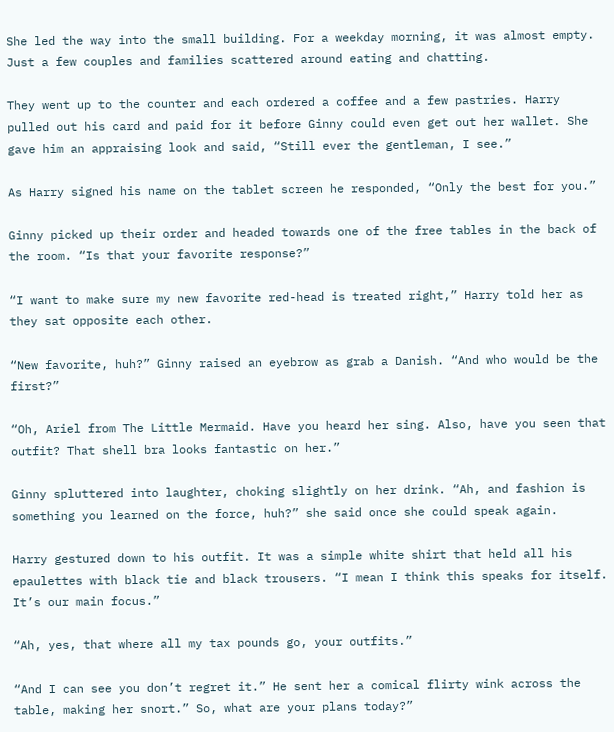She led the way into the small building. For a weekday morning, it was almost empty. Just a few couples and families scattered around eating and chatting.

They went up to the counter and each ordered a coffee and a few pastries. Harry pulled out his card and paid for it before Ginny could even get out her wallet. She gave him an appraising look and said, “Still ever the gentleman, I see.”

As Harry signed his name on the tablet screen he responded, “Only the best for you.”

Ginny picked up their order and headed towards one of the free tables in the back of the room. “Is that your favorite response?”

“I want to make sure my new favorite red-head is treated right,” Harry told her as they sat opposite each other.

“New favorite, huh?” Ginny raised an eyebrow as grab a Danish. “And who would be the first?”

“Oh, Ariel from The Little Mermaid. Have you heard her sing. Also, have you seen that outfit? That shell bra looks fantastic on her.”

Ginny spluttered into laughter, choking slightly on her drink. “Ah, and fashion is something you learned on the force, huh?” she said once she could speak again.

Harry gestured down to his outfit. It was a simple white shirt that held all his epaulettes with black tie and black trousers. “I mean I think this speaks for itself. It’s our main focus.”

“Ah, yes, that where all my tax pounds go, your outfits.”

“And I can see you don’t regret it.” He sent her a comical flirty wink across the table, making her snort.” So, what are your plans today?”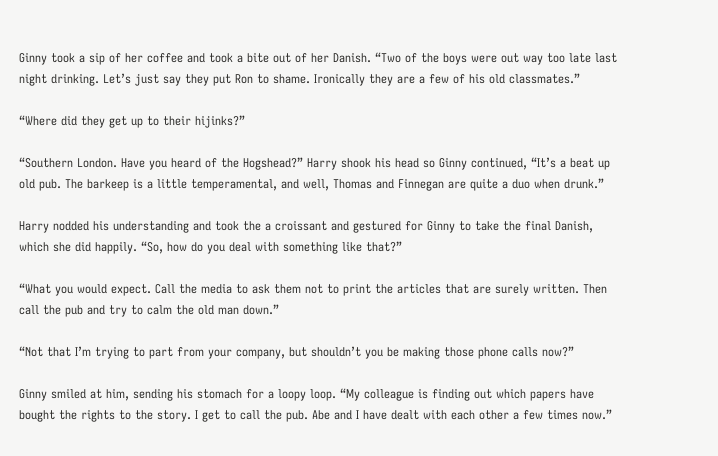Ginny took a sip of her coffee and took a bite out of her Danish. “Two of the boys were out way too late last night drinking. Let’s just say they put Ron to shame. Ironically they are a few of his old classmates.”

“Where did they get up to their hijinks?”

“Southern London. Have you heard of the Hogshead?” Harry shook his head so Ginny continued, “It’s a beat up old pub. The barkeep is a little temperamental, and well, Thomas and Finnegan are quite a duo when drunk.”

Harry nodded his understanding and took the a croissant and gestured for Ginny to take the final Danish, which she did happily. “So, how do you deal with something like that?”

“What you would expect. Call the media to ask them not to print the articles that are surely written. Then call the pub and try to calm the old man down.”

“Not that I’m trying to part from your company, but shouldn’t you be making those phone calls now?”

Ginny smiled at him, sending his stomach for a loopy loop. “My colleague is finding out which papers have bought the rights to the story. I get to call the pub. Abe and I have dealt with each other a few times now.”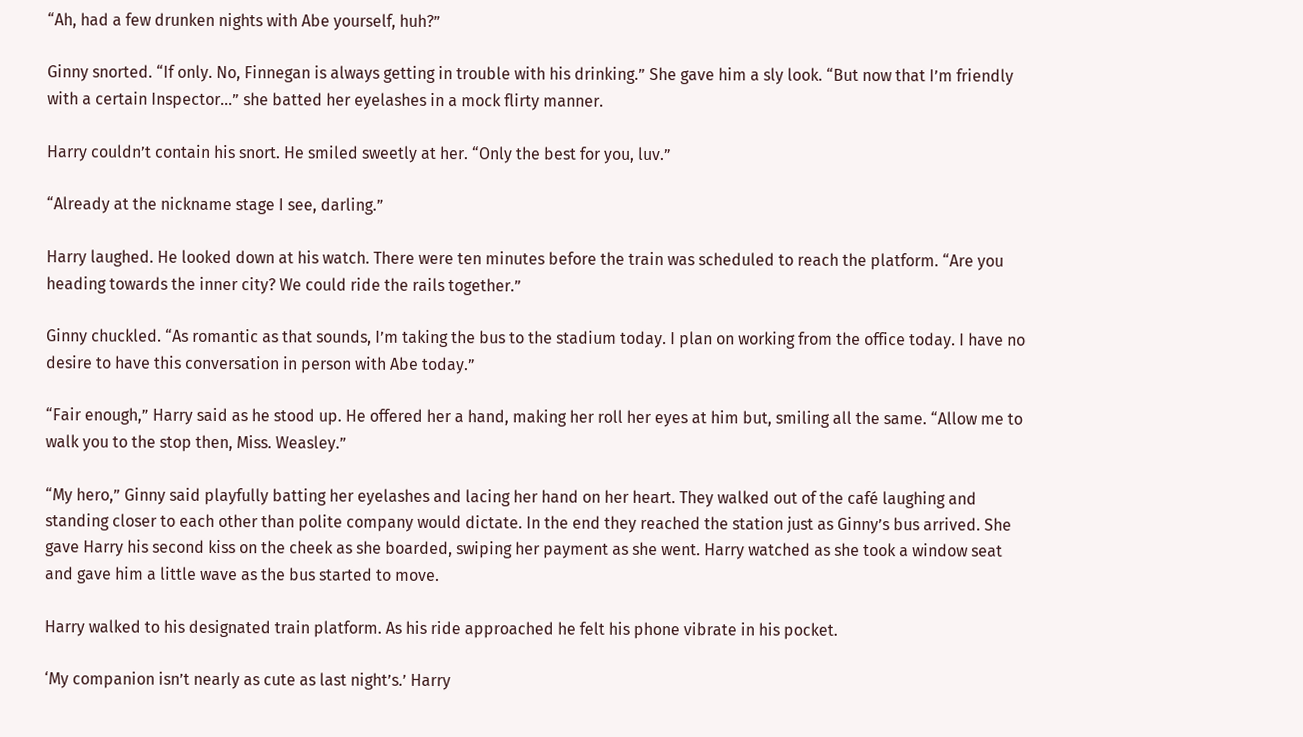“Ah, had a few drunken nights with Abe yourself, huh?”

Ginny snorted. “If only. No, Finnegan is always getting in trouble with his drinking.” She gave him a sly look. “But now that I’m friendly with a certain Inspector…” she batted her eyelashes in a mock flirty manner.

Harry couldn’t contain his snort. He smiled sweetly at her. “Only the best for you, luv.”

“Already at the nickname stage I see, darling.”

Harry laughed. He looked down at his watch. There were ten minutes before the train was scheduled to reach the platform. “Are you heading towards the inner city? We could ride the rails together.”

Ginny chuckled. “As romantic as that sounds, I’m taking the bus to the stadium today. I plan on working from the office today. I have no desire to have this conversation in person with Abe today.”

“Fair enough,” Harry said as he stood up. He offered her a hand, making her roll her eyes at him but, smiling all the same. “Allow me to walk you to the stop then, Miss. Weasley.”

“My hero,” Ginny said playfully batting her eyelashes and lacing her hand on her heart. They walked out of the café laughing and standing closer to each other than polite company would dictate. In the end they reached the station just as Ginny’s bus arrived. She gave Harry his second kiss on the cheek as she boarded, swiping her payment as she went. Harry watched as she took a window seat and gave him a little wave as the bus started to move.

Harry walked to his designated train platform. As his ride approached he felt his phone vibrate in his pocket.

‘My companion isn’t nearly as cute as last night’s.’ Harry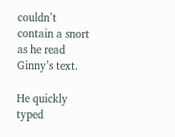couldn’t contain a snort as he read Ginny’s text.

He quickly typed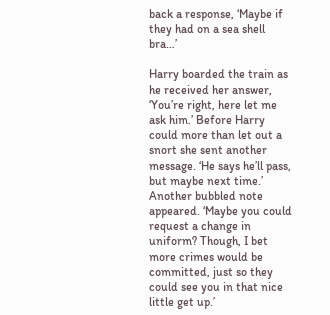back a response, ‘Maybe if they had on a sea shell bra…’

Harry boarded the train as he received her answer, ‘You’re right, here let me ask him.’ Before Harry could more than let out a snort she sent another message. ‘He says he’ll pass, but maybe next time.’ Another bubbled note appeared. ‘Maybe you could request a change in uniform? Though, I bet more crimes would be committed, just so they could see you in that nice little get up.’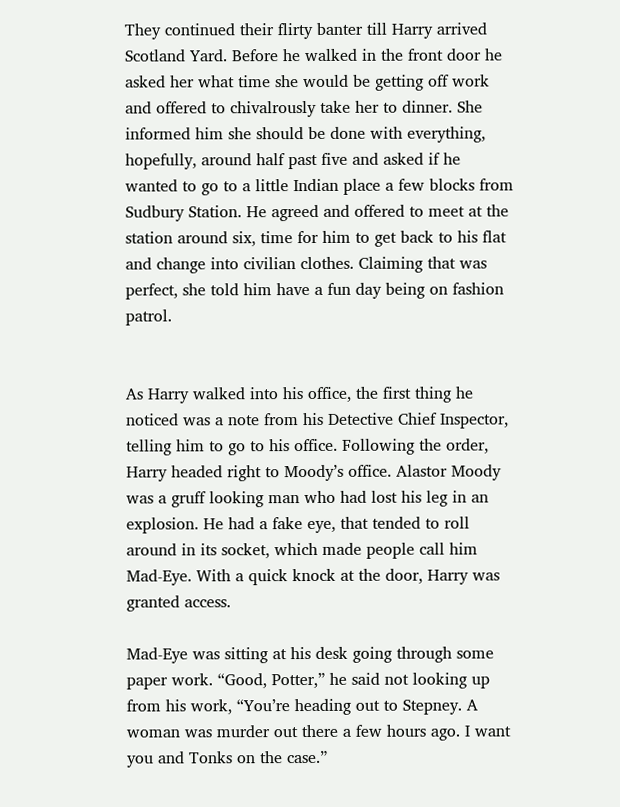They continued their flirty banter till Harry arrived Scotland Yard. Before he walked in the front door he asked her what time she would be getting off work and offered to chivalrously take her to dinner. She informed him she should be done with everything, hopefully, around half past five and asked if he wanted to go to a little Indian place a few blocks from Sudbury Station. He agreed and offered to meet at the station around six, time for him to get back to his flat and change into civilian clothes. Claiming that was perfect, she told him have a fun day being on fashion patrol.


As Harry walked into his office, the first thing he noticed was a note from his Detective Chief Inspector, telling him to go to his office. Following the order, Harry headed right to Moody’s office. Alastor Moody was a gruff looking man who had lost his leg in an explosion. He had a fake eye, that tended to roll around in its socket, which made people call him Mad-Eye. With a quick knock at the door, Harry was granted access.

Mad-Eye was sitting at his desk going through some paper work. “Good, Potter,” he said not looking up from his work, “You’re heading out to Stepney. A woman was murder out there a few hours ago. I want you and Tonks on the case.”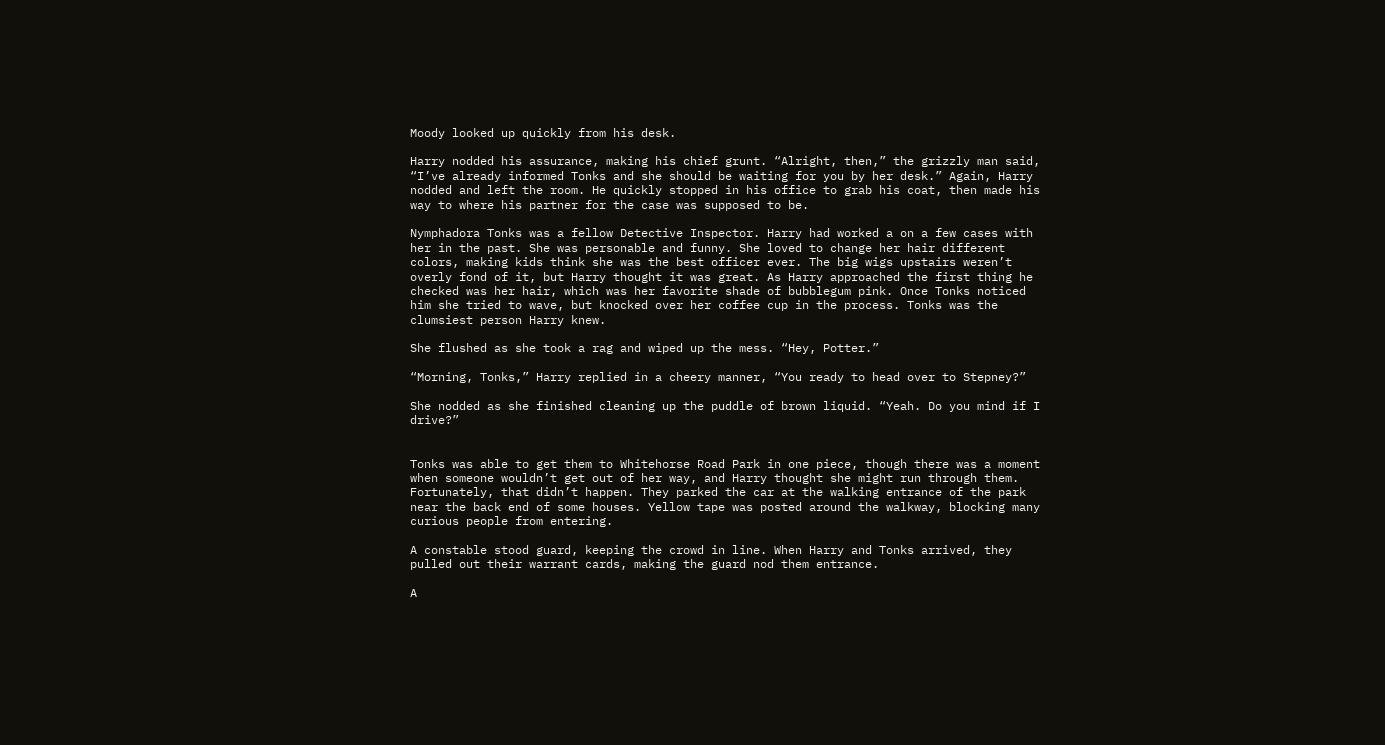Moody looked up quickly from his desk.

Harry nodded his assurance, making his chief grunt. “Alright, then,” the grizzly man said, “I’ve already informed Tonks and she should be waiting for you by her desk.” Again, Harry nodded and left the room. He quickly stopped in his office to grab his coat, then made his way to where his partner for the case was supposed to be.

Nymphadora Tonks was a fellow Detective Inspector. Harry had worked a on a few cases with her in the past. She was personable and funny. She loved to change her hair different colors, making kids think she was the best officer ever. The big wigs upstairs weren’t overly fond of it, but Harry thought it was great. As Harry approached the first thing he checked was her hair, which was her favorite shade of bubblegum pink. Once Tonks noticed him she tried to wave, but knocked over her coffee cup in the process. Tonks was the clumsiest person Harry knew.

She flushed as she took a rag and wiped up the mess. “Hey, Potter.”

“Morning, Tonks,” Harry replied in a cheery manner, “You ready to head over to Stepney?”

She nodded as she finished cleaning up the puddle of brown liquid. “Yeah. Do you mind if I drive?”


Tonks was able to get them to Whitehorse Road Park in one piece, though there was a moment when someone wouldn’t get out of her way, and Harry thought she might run through them. Fortunately, that didn’t happen. They parked the car at the walking entrance of the park near the back end of some houses. Yellow tape was posted around the walkway, blocking many curious people from entering.

A constable stood guard, keeping the crowd in line. When Harry and Tonks arrived, they pulled out their warrant cards, making the guard nod them entrance.

A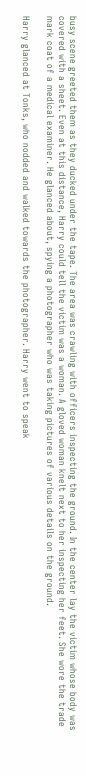busy scene greeted them as they ducked under the tape. The area was crawling with officers inspecting the ground. In the center lay the victim whose body was covered with a sheet. Even at this distance, Harry could tell the victim was a woman. A gloved woman knelt next to her inspecting her feet. She wore the trade mark coat of a medical examiner. He glanced about, spying a photographer who was taking pictures of various details on the ground.

Harry glanced at Tonks, who nodded and walked towards the photographer. Harry went to speak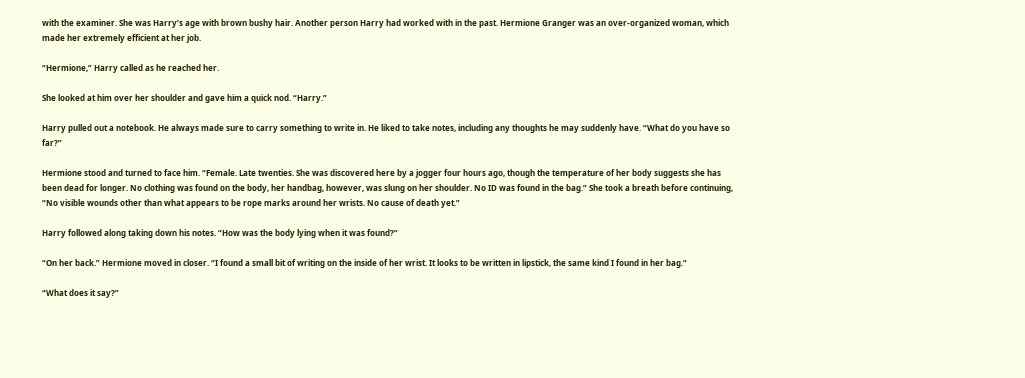with the examiner. She was Harry’s age with brown bushy hair. Another person Harry had worked with in the past. Hermione Granger was an over-organized woman, which made her extremely efficient at her job.

“Hermione,” Harry called as he reached her.

She looked at him over her shoulder and gave him a quick nod. “Harry.”

Harry pulled out a notebook. He always made sure to carry something to write in. He liked to take notes, including any thoughts he may suddenly have. “What do you have so far?”

Hermione stood and turned to face him. “Female. Late twenties. She was discovered here by a jogger four hours ago, though the temperature of her body suggests she has been dead for longer. No clothing was found on the body, her handbag, however, was slung on her shoulder. No ID was found in the bag.” She took a breath before continuing, “No visible wounds other than what appears to be rope marks around her wrists. No cause of death yet.”

Harry followed along taking down his notes. “How was the body lying when it was found?”

“On her back.” Hermione moved in closer. “I found a small bit of writing on the inside of her wrist. It looks to be written in lipstick, the same kind I found in her bag.”

“What does it say?”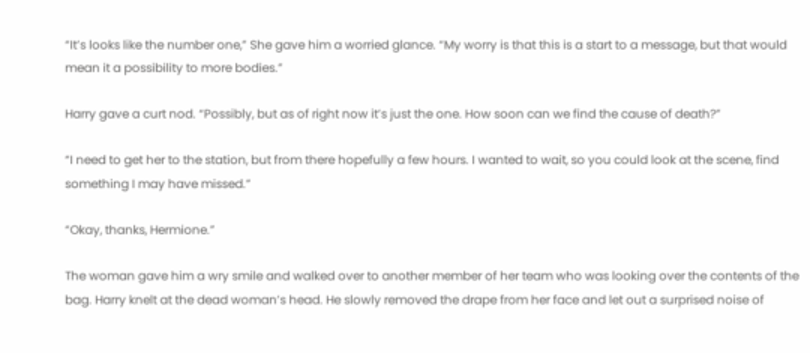“It’s looks like the number one,” She gave him a worried glance. “My worry is that this is a start to a message, but that would mean it a possibility to more bodies.”

Harry gave a curt nod. “Possibly, but as of right now it’s just the one. How soon can we find the cause of death?”

“I need to get her to the station, but from there hopefully a few hours. I wanted to wait, so you could look at the scene, find something I may have missed.”

“Okay, thanks, Hermione.”

The woman gave him a wry smile and walked over to another member of her team who was looking over the contents of the bag. Harry knelt at the dead woman’s head. He slowly removed the drape from her face and let out a surprised noise of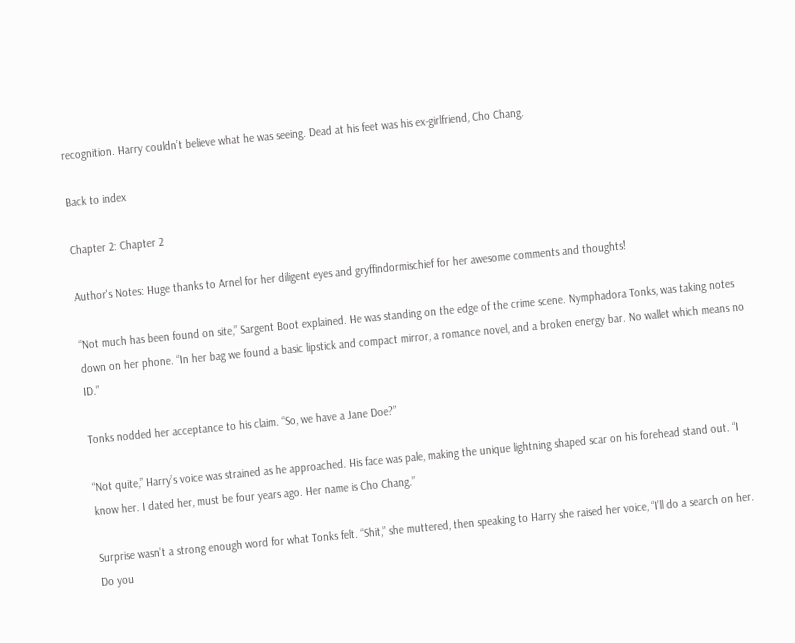recognition. Harry couldn’t believe what he was seeing. Dead at his feet was his ex-girlfriend, Cho Chang.

Back to index

Chapter 2: Chapter 2

Author's Notes: Huge thanks to Arnel for her diligent eyes and gryffindormischief for her awesome comments and thoughts!

“Not much has been found on site,” Sargent Boot explained. He was standing on the edge of the crime scene. Nymphadora Tonks, was taking notes down on her phone. “In her bag we found a basic lipstick and compact mirror, a romance novel, and a broken energy bar. No wallet which means no ID.”

Tonks nodded her acceptance to his claim. “So, we have a Jane Doe?”

“Not quite,” Harry’s voice was strained as he approached. His face was pale, making the unique lightning shaped scar on his forehead stand out. “I know her. I dated her, must be four years ago. Her name is Cho Chang.”

Surprise wasn’t a strong enough word for what Tonks felt. “Shit,” she muttered, then speaking to Harry she raised her voice, “I’ll do a search on her. Do you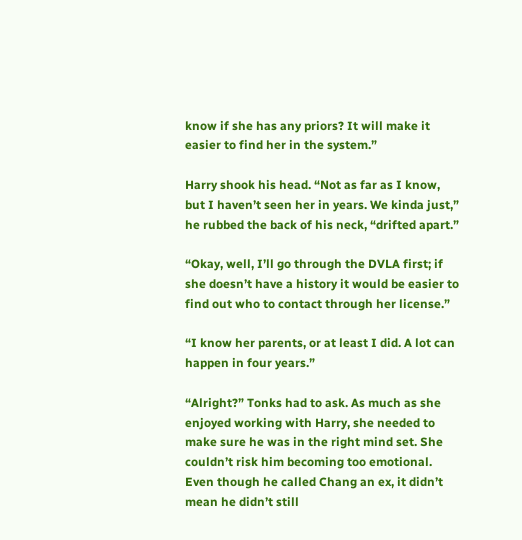know if she has any priors? It will make it easier to find her in the system.”

Harry shook his head. “Not as far as I know, but I haven’t seen her in years. We kinda just,” he rubbed the back of his neck, “drifted apart.”

“Okay, well, I’ll go through the DVLA first; if she doesn’t have a history it would be easier to find out who to contact through her license.”

“I know her parents, or at least I did. A lot can happen in four years.”

“Alright?” Tonks had to ask. As much as she enjoyed working with Harry, she needed to make sure he was in the right mind set. She couldn’t risk him becoming too emotional. Even though he called Chang an ex, it didn’t mean he didn’t still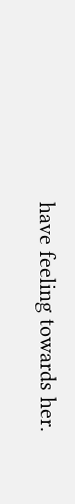have feeling towards her.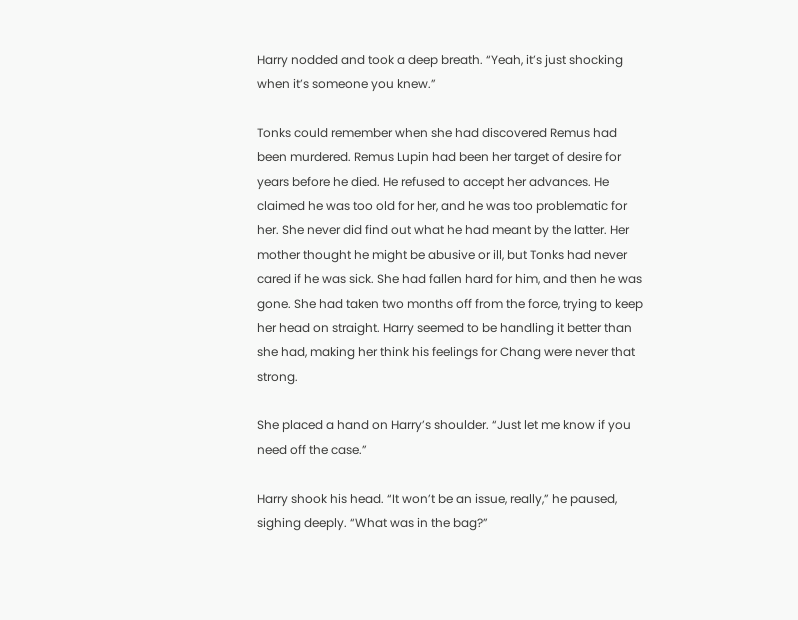Harry nodded and took a deep breath. “Yeah, it’s just shocking when it’s someone you knew.”

Tonks could remember when she had discovered Remus had been murdered. Remus Lupin had been her target of desire for years before he died. He refused to accept her advances. He claimed he was too old for her, and he was too problematic for her. She never did find out what he had meant by the latter. Her mother thought he might be abusive or ill, but Tonks had never cared if he was sick. She had fallen hard for him, and then he was gone. She had taken two months off from the force, trying to keep her head on straight. Harry seemed to be handling it better than she had, making her think his feelings for Chang were never that strong.

She placed a hand on Harry’s shoulder. “Just let me know if you need off the case.”

Harry shook his head. “It won’t be an issue, really,” he paused, sighing deeply. “What was in the bag?”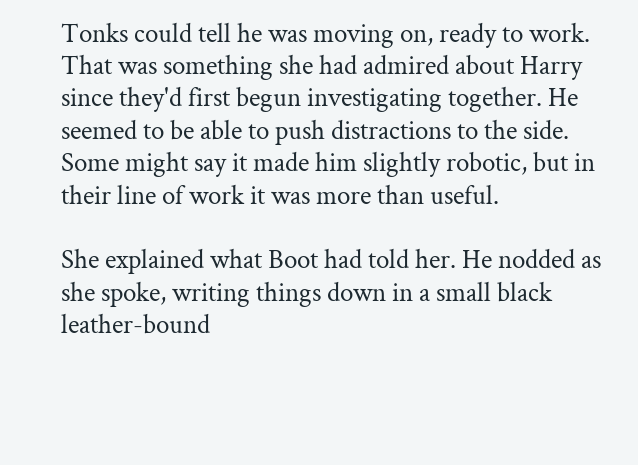Tonks could tell he was moving on, ready to work. That was something she had admired about Harry since they'd first begun investigating together. He seemed to be able to push distractions to the side. Some might say it made him slightly robotic, but in their line of work it was more than useful.

She explained what Boot had told her. He nodded as she spoke, writing things down in a small black leather-bound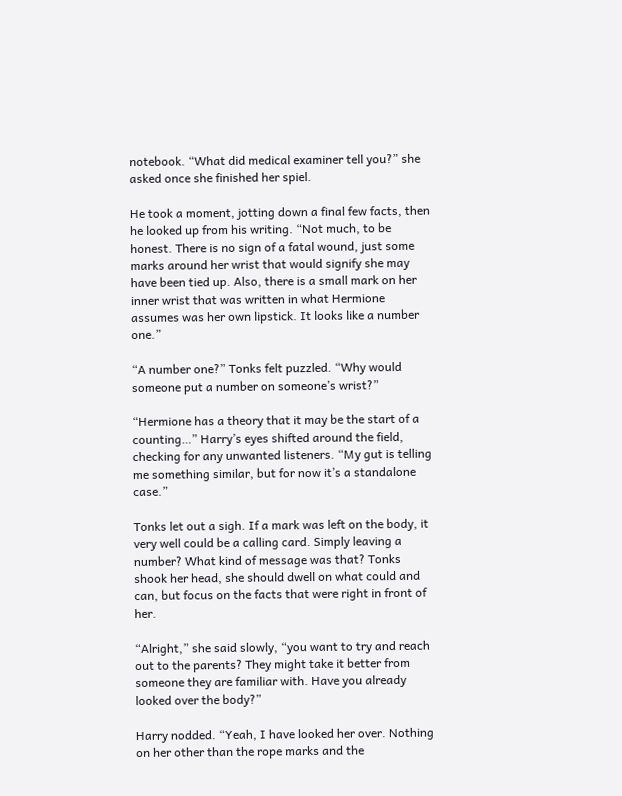notebook. “What did medical examiner tell you?” she asked once she finished her spiel.

He took a moment, jotting down a final few facts, then he looked up from his writing. “Not much, to be honest. There is no sign of a fatal wound, just some marks around her wrist that would signify she may have been tied up. Also, there is a small mark on her inner wrist that was written in what Hermione assumes was her own lipstick. It looks like a number one.”

“A number one?” Tonks felt puzzled. “Why would someone put a number on someone’s wrist?”

“Hermione has a theory that it may be the start of a counting…” Harry’s eyes shifted around the field, checking for any unwanted listeners. “My gut is telling me something similar, but for now it’s a standalone case.”

Tonks let out a sigh. If a mark was left on the body, it very well could be a calling card. Simply leaving a number? What kind of message was that? Tonks shook her head, she should dwell on what could and can, but focus on the facts that were right in front of her.

“Alright,” she said slowly, “you want to try and reach out to the parents? They might take it better from someone they are familiar with. Have you already looked over the body?”

Harry nodded. “Yeah, I have looked her over. Nothing on her other than the rope marks and the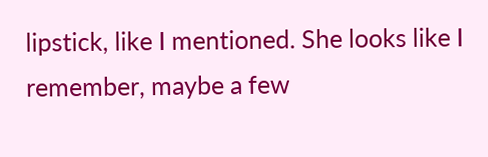lipstick, like I mentioned. She looks like I remember, maybe a few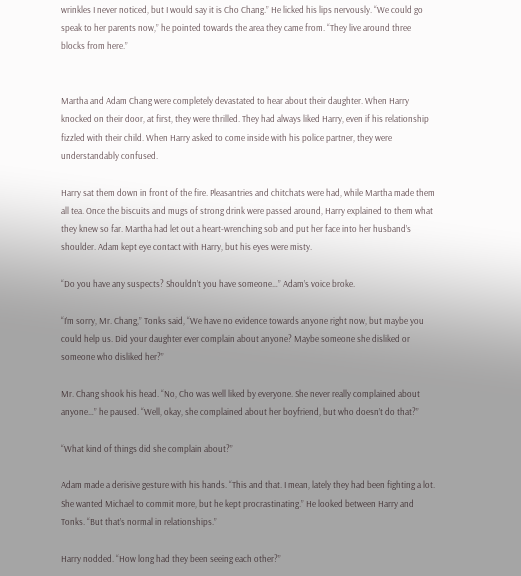wrinkles I never noticed, but I would say it is Cho Chang.” He licked his lips nervously. “We could go speak to her parents now,” he pointed towards the area they came from. “They live around three blocks from here.”


Martha and Adam Chang were completely devastated to hear about their daughter. When Harry knocked on their door, at first, they were thrilled. They had always liked Harry, even if his relationship fizzled with their child. When Harry asked to come inside with his police partner, they were understandably confused.

Harry sat them down in front of the fire. Pleasantries and chitchats were had, while Martha made them all tea. Once the biscuits and mugs of strong drink were passed around, Harry explained to them what they knew so far. Martha had let out a heart-wrenching sob and put her face into her husband’s shoulder. Adam kept eye contact with Harry, but his eyes were misty.

“Do you have any suspects? Shouldn’t you have someone…” Adam’s voice broke.

“I’m sorry, Mr. Chang,” Tonks said, “We have no evidence towards anyone right now, but maybe you could help us. Did your daughter ever complain about anyone? Maybe someone she disliked or someone who disliked her?”

Mr. Chang shook his head. “No, Cho was well liked by everyone. She never really complained about anyone…” he paused. “Well, okay, she complained about her boyfriend, but who doesn’t do that?”

“What kind of things did she complain about?”

Adam made a derisive gesture with his hands. “This and that. I mean, lately they had been fighting a lot. She wanted Michael to commit more, but he kept procrastinating.” He looked between Harry and Tonks. “But that’s normal in relationships.”

Harry nodded. “How long had they been seeing each other?”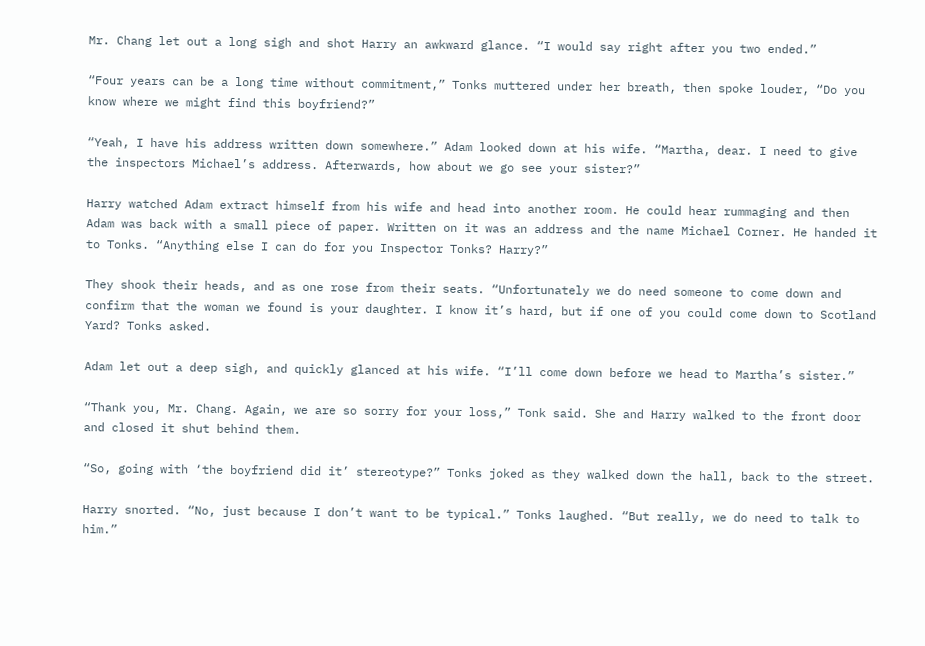Mr. Chang let out a long sigh and shot Harry an awkward glance. “I would say right after you two ended.”

“Four years can be a long time without commitment,” Tonks muttered under her breath, then spoke louder, “Do you know where we might find this boyfriend?”

“Yeah, I have his address written down somewhere.” Adam looked down at his wife. “Martha, dear. I need to give the inspectors Michael’s address. Afterwards, how about we go see your sister?”

Harry watched Adam extract himself from his wife and head into another room. He could hear rummaging and then Adam was back with a small piece of paper. Written on it was an address and the name Michael Corner. He handed it to Tonks. “Anything else I can do for you Inspector Tonks? Harry?”

They shook their heads, and as one rose from their seats. “Unfortunately we do need someone to come down and confirm that the woman we found is your daughter. I know it’s hard, but if one of you could come down to Scotland Yard? Tonks asked.

Adam let out a deep sigh, and quickly glanced at his wife. “I’ll come down before we head to Martha’s sister.”

“Thank you, Mr. Chang. Again, we are so sorry for your loss,” Tonk said. She and Harry walked to the front door and closed it shut behind them.

“So, going with ‘the boyfriend did it’ stereotype?” Tonks joked as they walked down the hall, back to the street.

Harry snorted. “No, just because I don’t want to be typical.” Tonks laughed. “But really, we do need to talk to him.”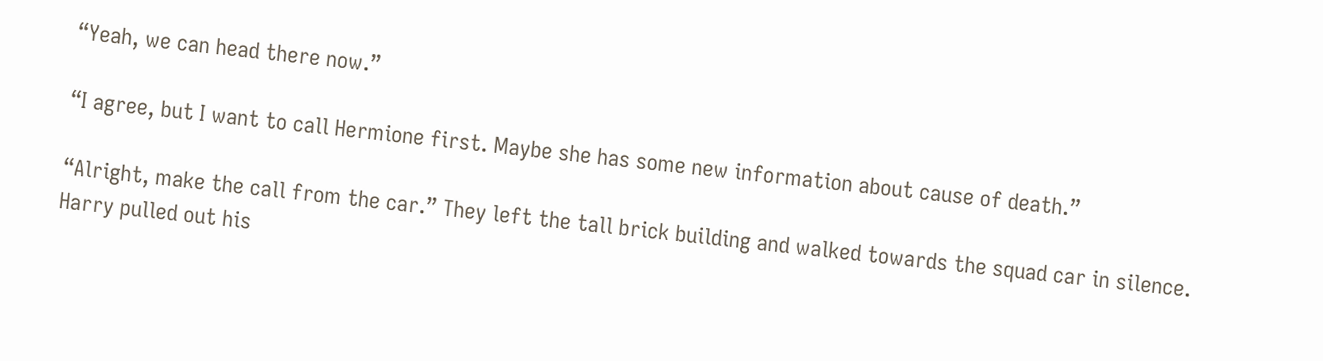“Yeah, we can head there now.”

“I agree, but I want to call Hermione first. Maybe she has some new information about cause of death.”

“Alright, make the call from the car.” They left the tall brick building and walked towards the squad car in silence. Harry pulled out his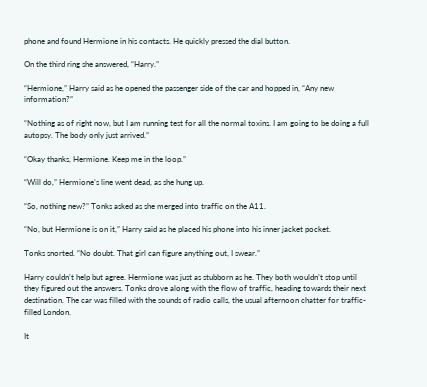phone and found Hermione in his contacts. He quickly pressed the dial button.

On the third ring she answered, “Harry.”

“Hermione,” Harry said as he opened the passenger side of the car and hopped in, “Any new information?”

“Nothing as of right now, but I am running test for all the normal toxins. I am going to be doing a full autopsy. The body only just arrived.”

“Okay thanks, Hermione. Keep me in the loop.”

“Will do,” Hermione’s line went dead, as she hung up.

“So, nothing new?” Tonks asked as she merged into traffic on the A11.

“No, but Hermione is on it,” Harry said as he placed his phone into his inner jacket pocket.

Tonks snorted. “No doubt. That girl can figure anything out, I swear.”

Harry couldn’t help but agree. Hermione was just as stubborn as he. They both wouldn’t stop until they figured out the answers. Tonks drove along with the flow of traffic, heading towards their next destination. The car was filled with the sounds of radio calls, the usual afternoon chatter for traffic-filled London.

It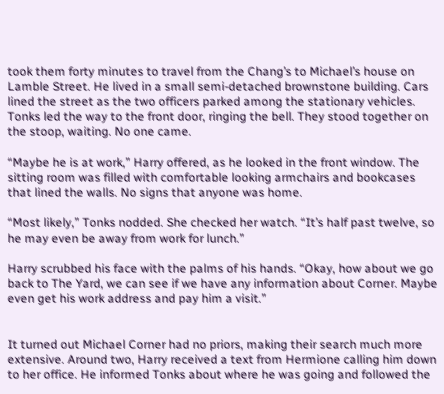took them forty minutes to travel from the Chang’s to Michael’s house on Lamble Street. He lived in a small semi-detached brownstone building. Cars lined the street as the two officers parked among the stationary vehicles. Tonks led the way to the front door, ringing the bell. They stood together on the stoop, waiting. No one came.

“Maybe he is at work,” Harry offered, as he looked in the front window. The sitting room was filled with comfortable looking armchairs and bookcases that lined the walls. No signs that anyone was home.

“Most likely,” Tonks nodded. She checked her watch. “It’s half past twelve, so he may even be away from work for lunch.”

Harry scrubbed his face with the palms of his hands. “Okay, how about we go back to The Yard, we can see if we have any information about Corner. Maybe even get his work address and pay him a visit.”


It turned out Michael Corner had no priors, making their search much more extensive. Around two, Harry received a text from Hermione calling him down to her office. He informed Tonks about where he was going and followed the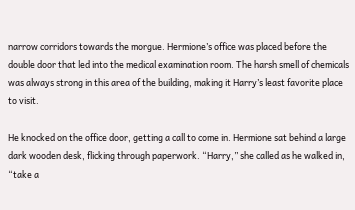narrow corridors towards the morgue. Hermione’s office was placed before the double door that led into the medical examination room. The harsh smell of chemicals was always strong in this area of the building, making it Harry’s least favorite place to visit.

He knocked on the office door, getting a call to come in. Hermione sat behind a large dark wooden desk, flicking through paperwork. “Harry,” she called as he walked in, “take a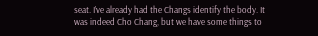seat. I’ve already had the Changs identify the body. It was indeed Cho Chang, but we have some things to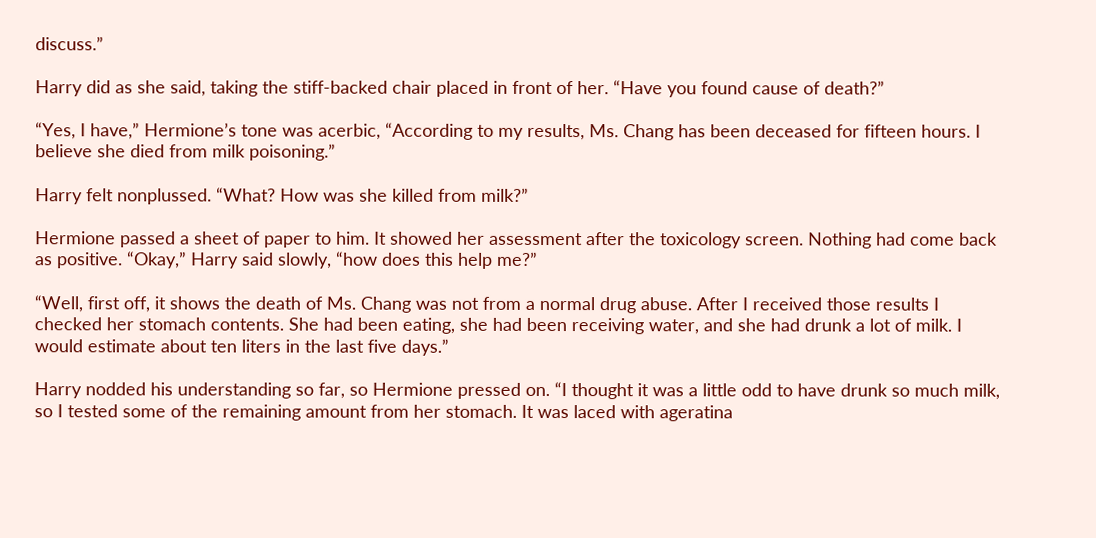discuss.”

Harry did as she said, taking the stiff-backed chair placed in front of her. “Have you found cause of death?”

“Yes, I have,” Hermione’s tone was acerbic, “According to my results, Ms. Chang has been deceased for fifteen hours. I believe she died from milk poisoning.”

Harry felt nonplussed. “What? How was she killed from milk?”

Hermione passed a sheet of paper to him. It showed her assessment after the toxicology screen. Nothing had come back as positive. “Okay,” Harry said slowly, “how does this help me?”

“Well, first off, it shows the death of Ms. Chang was not from a normal drug abuse. After I received those results I checked her stomach contents. She had been eating, she had been receiving water, and she had drunk a lot of milk. I would estimate about ten liters in the last five days.”

Harry nodded his understanding so far, so Hermione pressed on. “I thought it was a little odd to have drunk so much milk, so I tested some of the remaining amount from her stomach. It was laced with ageratina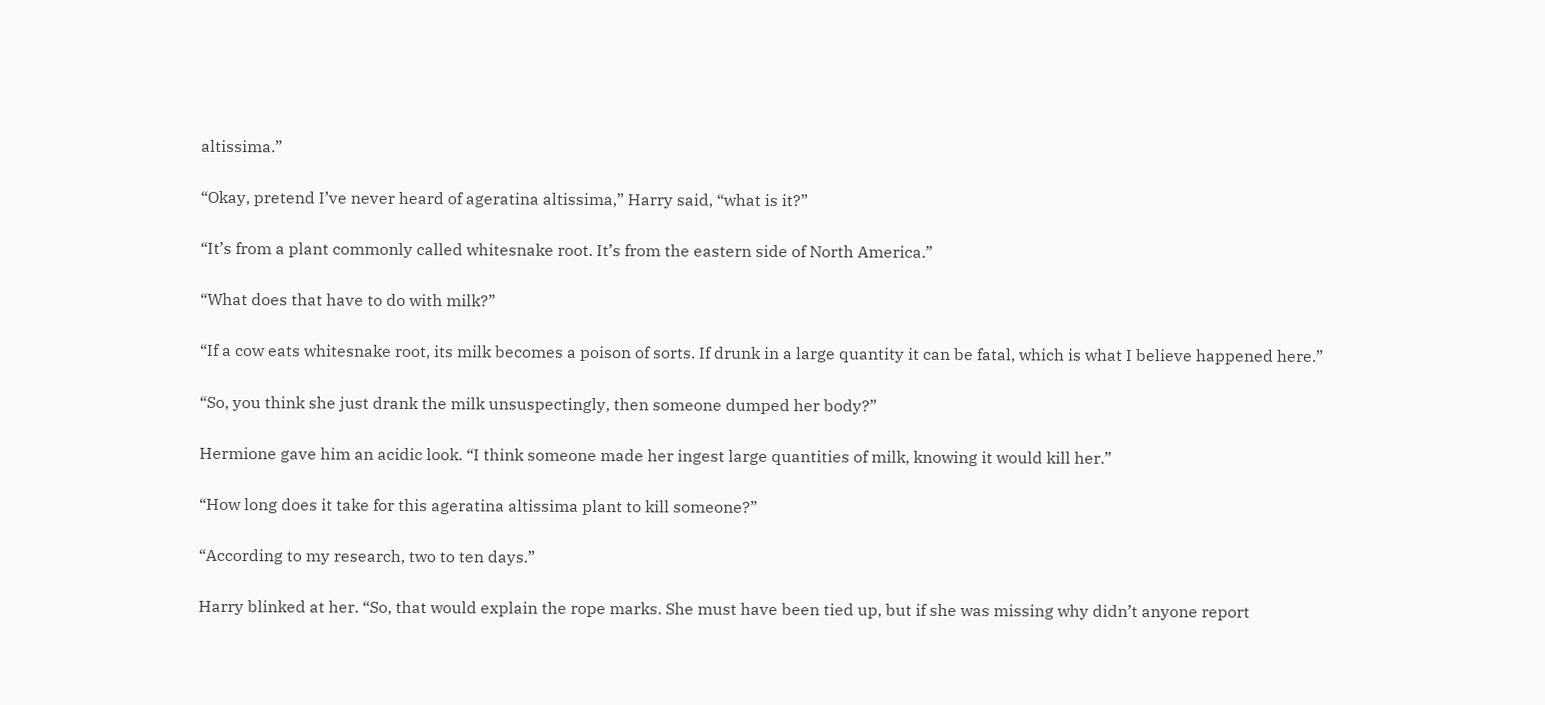altissima.”

“Okay, pretend I’ve never heard of ageratina altissima,” Harry said, “what is it?”

“It’s from a plant commonly called whitesnake root. It’s from the eastern side of North America.”

“What does that have to do with milk?”

“If a cow eats whitesnake root, its milk becomes a poison of sorts. If drunk in a large quantity it can be fatal, which is what I believe happened here.”

“So, you think she just drank the milk unsuspectingly, then someone dumped her body?”

Hermione gave him an acidic look. “I think someone made her ingest large quantities of milk, knowing it would kill her.”

“How long does it take for this ageratina altissima plant to kill someone?”

“According to my research, two to ten days.”

Harry blinked at her. “So, that would explain the rope marks. She must have been tied up, but if she was missing why didn’t anyone report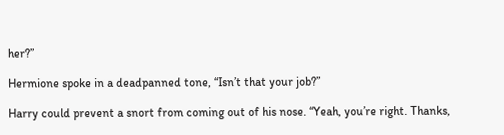her?”

Hermione spoke in a deadpanned tone, “Isn’t that your job?”

Harry could prevent a snort from coming out of his nose. “Yeah, you’re right. Thanks,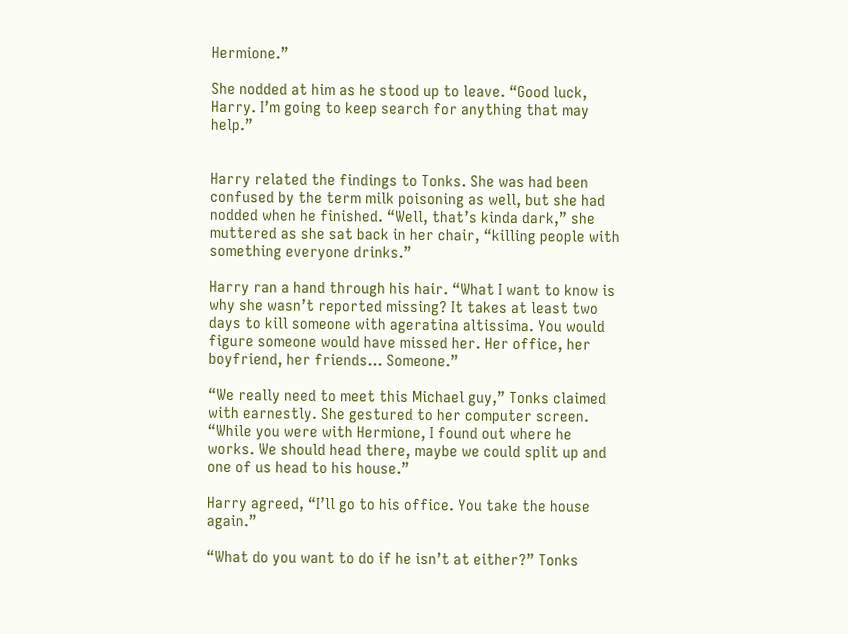Hermione.”

She nodded at him as he stood up to leave. “Good luck, Harry. I’m going to keep search for anything that may help.”


Harry related the findings to Tonks. She was had been confused by the term milk poisoning as well, but she had nodded when he finished. “Well, that’s kinda dark,” she muttered as she sat back in her chair, “killing people with something everyone drinks.”

Harry ran a hand through his hair. “What I want to know is why she wasn’t reported missing? It takes at least two days to kill someone with ageratina altissima. You would figure someone would have missed her. Her office, her boyfriend, her friends… Someone.”

“We really need to meet this Michael guy,” Tonks claimed with earnestly. She gestured to her computer screen. “While you were with Hermione, I found out where he works. We should head there, maybe we could split up and one of us head to his house.”

Harry agreed, “I’ll go to his office. You take the house again.”

“What do you want to do if he isn’t at either?” Tonks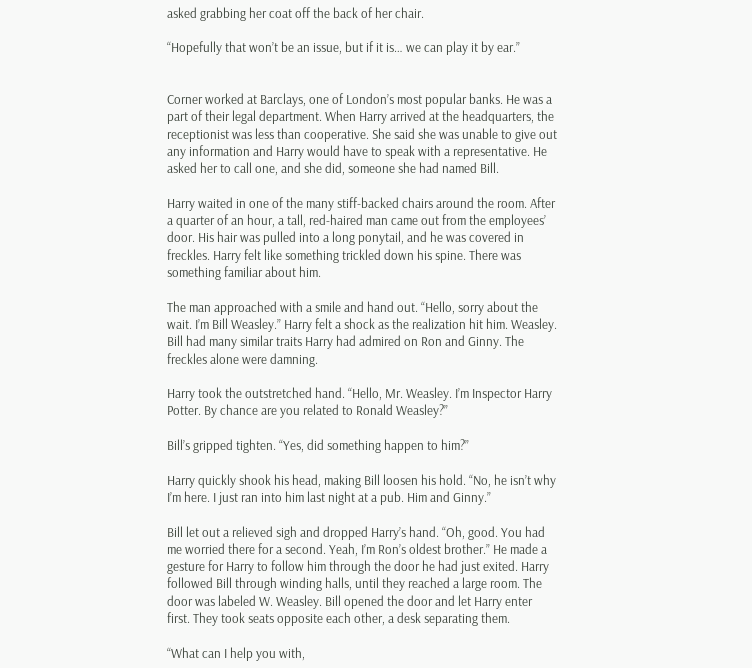asked grabbing her coat off the back of her chair.

“Hopefully that won’t be an issue, but if it is… we can play it by ear.”


Corner worked at Barclays, one of London’s most popular banks. He was a part of their legal department. When Harry arrived at the headquarters, the receptionist was less than cooperative. She said she was unable to give out any information and Harry would have to speak with a representative. He asked her to call one, and she did, someone she had named Bill.

Harry waited in one of the many stiff-backed chairs around the room. After a quarter of an hour, a tall, red-haired man came out from the employees’ door. His hair was pulled into a long ponytail, and he was covered in freckles. Harry felt like something trickled down his spine. There was something familiar about him.

The man approached with a smile and hand out. “Hello, sorry about the wait. I’m Bill Weasley.” Harry felt a shock as the realization hit him. Weasley. Bill had many similar traits Harry had admired on Ron and Ginny. The freckles alone were damning.

Harry took the outstretched hand. “Hello, Mr. Weasley. I’m Inspector Harry Potter. By chance are you related to Ronald Weasley?”

Bill’s gripped tighten. “Yes, did something happen to him?”

Harry quickly shook his head, making Bill loosen his hold. “No, he isn’t why I’m here. I just ran into him last night at a pub. Him and Ginny.”

Bill let out a relieved sigh and dropped Harry’s hand. “Oh, good. You had me worried there for a second. Yeah, I’m Ron’s oldest brother.” He made a gesture for Harry to follow him through the door he had just exited. Harry followed Bill through winding halls, until they reached a large room. The door was labeled W. Weasley. Bill opened the door and let Harry enter first. They took seats opposite each other, a desk separating them.

“What can I help you with,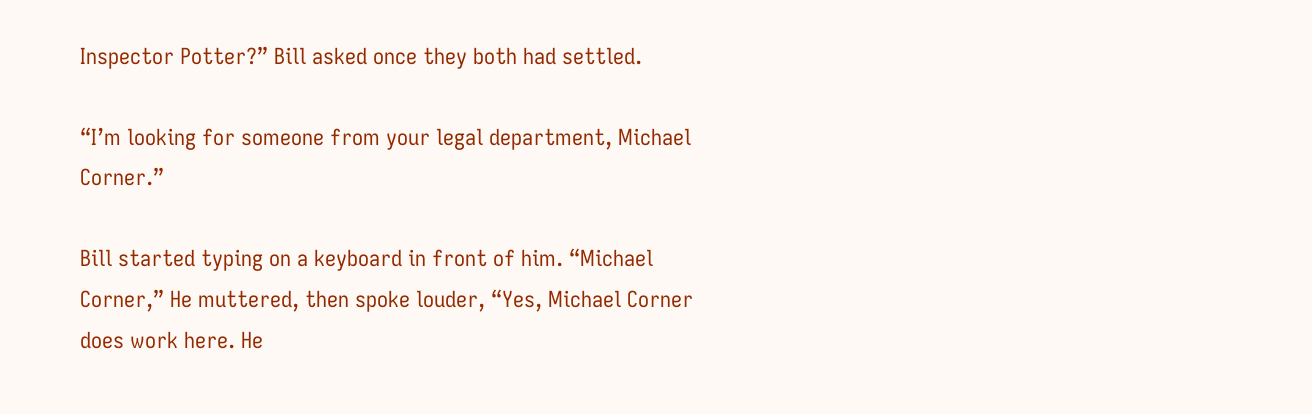Inspector Potter?” Bill asked once they both had settled.

“I’m looking for someone from your legal department, Michael Corner.”

Bill started typing on a keyboard in front of him. “Michael Corner,” He muttered, then spoke louder, “Yes, Michael Corner does work here. He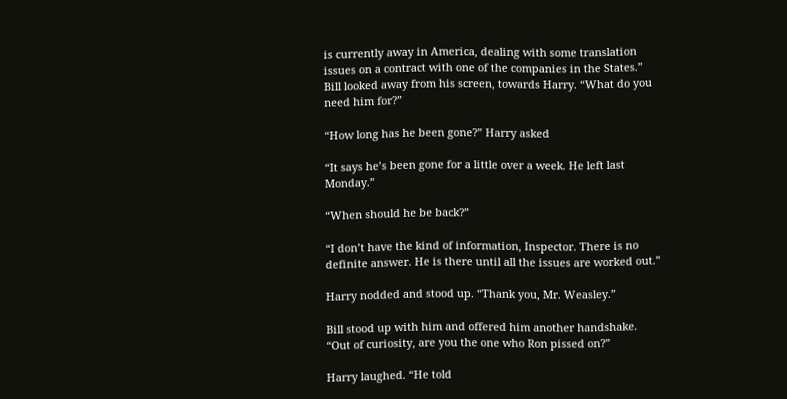is currently away in America, dealing with some translation issues on a contract with one of the companies in the States.” Bill looked away from his screen, towards Harry. “What do you need him for?”

“How long has he been gone?” Harry asked

“It says he’s been gone for a little over a week. He left last Monday.”

“When should he be back?”

“I don’t have the kind of information, Inspector. There is no definite answer. He is there until all the issues are worked out.”

Harry nodded and stood up. “Thank you, Mr. Weasley.”

Bill stood up with him and offered him another handshake. “Out of curiosity, are you the one who Ron pissed on?”

Harry laughed. “He told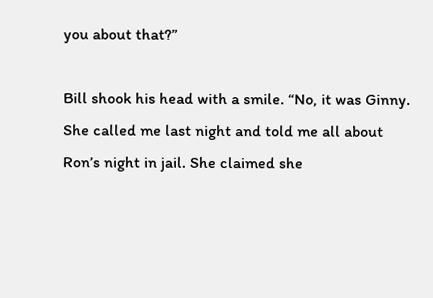you about that?”

Bill shook his head with a smile. “No, it was Ginny. She called me last night and told me all about Ron’s night in jail. She claimed she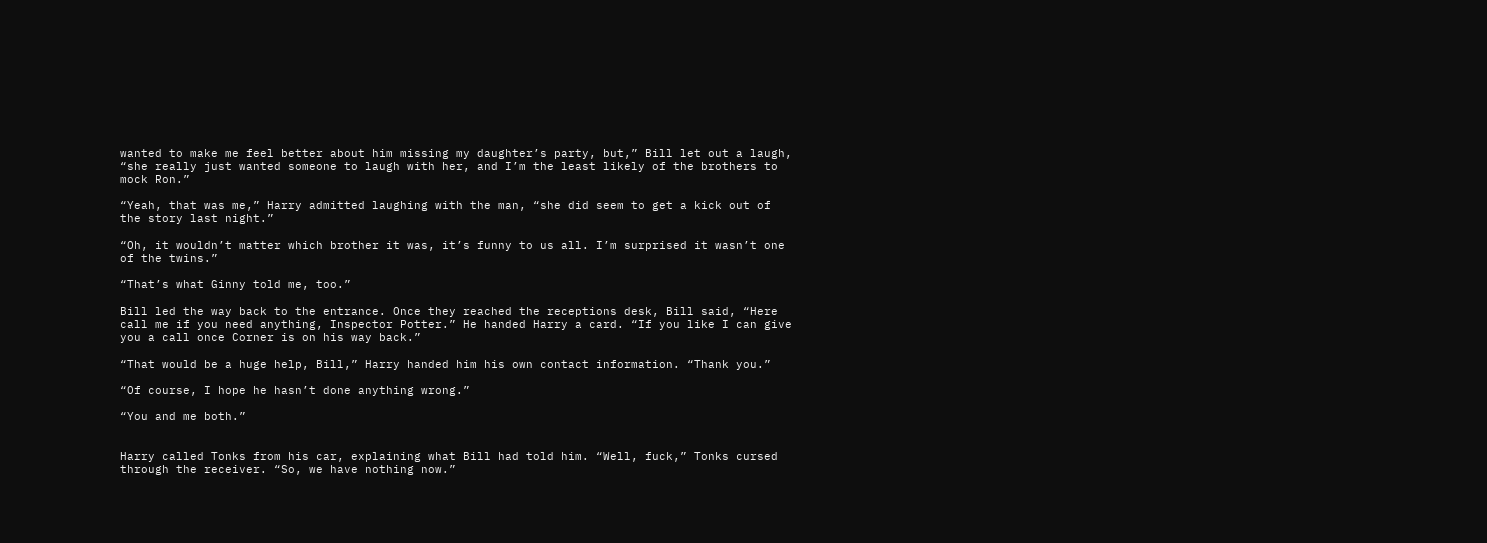wanted to make me feel better about him missing my daughter’s party, but,” Bill let out a laugh, “she really just wanted someone to laugh with her, and I’m the least likely of the brothers to mock Ron.”

“Yeah, that was me,” Harry admitted laughing with the man, “she did seem to get a kick out of the story last night.”

“Oh, it wouldn’t matter which brother it was, it’s funny to us all. I’m surprised it wasn’t one of the twins.”

“That’s what Ginny told me, too.”

Bill led the way back to the entrance. Once they reached the receptions desk, Bill said, “Here call me if you need anything, Inspector Potter.” He handed Harry a card. “If you like I can give you a call once Corner is on his way back.”

“That would be a huge help, Bill,” Harry handed him his own contact information. “Thank you.”

“Of course, I hope he hasn’t done anything wrong.”

“You and me both.”


Harry called Tonks from his car, explaining what Bill had told him. “Well, fuck,” Tonks cursed through the receiver. “So, we have nothing now.”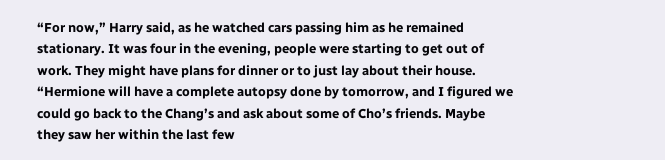“For now,” Harry said, as he watched cars passing him as he remained stationary. It was four in the evening, people were starting to get out of work. They might have plans for dinner or to just lay about their house. “Hermione will have a complete autopsy done by tomorrow, and I figured we could go back to the Chang’s and ask about some of Cho’s friends. Maybe they saw her within the last few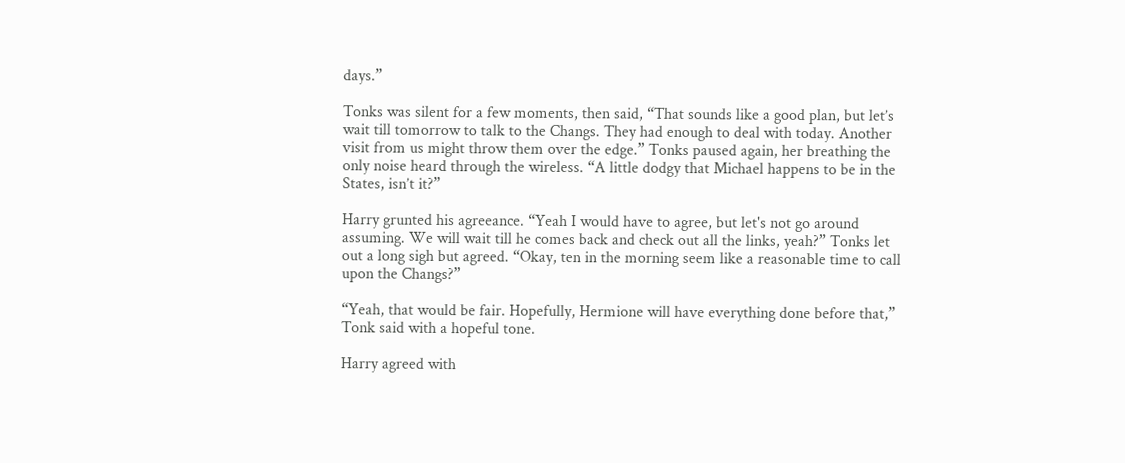days.”

Tonks was silent for a few moments, then said, “That sounds like a good plan, but let’s wait till tomorrow to talk to the Changs. They had enough to deal with today. Another visit from us might throw them over the edge.” Tonks paused again, her breathing the only noise heard through the wireless. “A little dodgy that Michael happens to be in the States, isn’t it?”

Harry grunted his agreeance. “Yeah I would have to agree, but let's not go around assuming. We will wait till he comes back and check out all the links, yeah?” Tonks let out a long sigh but agreed. “Okay, ten in the morning seem like a reasonable time to call upon the Changs?”

“Yeah, that would be fair. Hopefully, Hermione will have everything done before that,” Tonk said with a hopeful tone.

Harry agreed with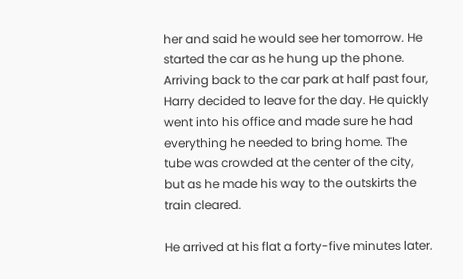her and said he would see her tomorrow. He started the car as he hung up the phone. Arriving back to the car park at half past four, Harry decided to leave for the day. He quickly went into his office and made sure he had everything he needed to bring home. The tube was crowded at the center of the city, but as he made his way to the outskirts the train cleared.

He arrived at his flat a forty-five minutes later.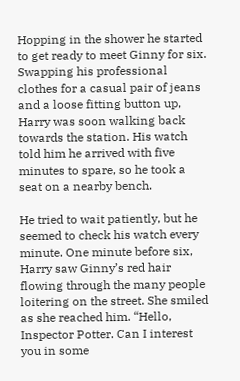Hopping in the shower he started to get ready to meet Ginny for six. Swapping his professional clothes for a casual pair of jeans and a loose fitting button up, Harry was soon walking back towards the station. His watch told him he arrived with five minutes to spare, so he took a seat on a nearby bench.

He tried to wait patiently, but he seemed to check his watch every minute. One minute before six, Harry saw Ginny’s red hair flowing through the many people loitering on the street. She smiled as she reached him. “Hello, Inspector Potter. Can I interest you in some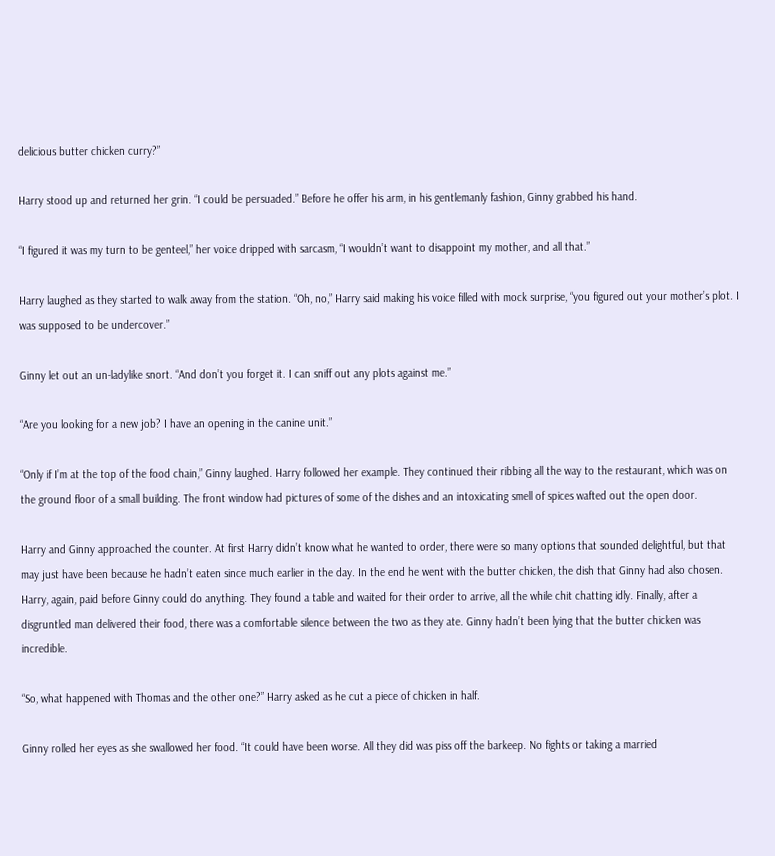delicious butter chicken curry?”

Harry stood up and returned her grin. “I could be persuaded.” Before he offer his arm, in his gentlemanly fashion, Ginny grabbed his hand.

“I figured it was my turn to be genteel,” her voice dripped with sarcasm, “I wouldn’t want to disappoint my mother, and all that.”

Harry laughed as they started to walk away from the station. “Oh, no,” Harry said making his voice filled with mock surprise, “you figured out your mother’s plot. I was supposed to be undercover.”

Ginny let out an un-ladylike snort. “And don’t you forget it. I can sniff out any plots against me.”

“Are you looking for a new job? I have an opening in the canine unit.”

“Only if I’m at the top of the food chain,” Ginny laughed. Harry followed her example. They continued their ribbing all the way to the restaurant, which was on the ground floor of a small building. The front window had pictures of some of the dishes and an intoxicating smell of spices wafted out the open door.

Harry and Ginny approached the counter. At first Harry didn’t know what he wanted to order, there were so many options that sounded delightful, but that may just have been because he hadn’t eaten since much earlier in the day. In the end he went with the butter chicken, the dish that Ginny had also chosen. Harry, again, paid before Ginny could do anything. They found a table and waited for their order to arrive, all the while chit chatting idly. Finally, after a disgruntled man delivered their food, there was a comfortable silence between the two as they ate. Ginny hadn’t been lying that the butter chicken was incredible.

“So, what happened with Thomas and the other one?” Harry asked as he cut a piece of chicken in half.

Ginny rolled her eyes as she swallowed her food. “It could have been worse. All they did was piss off the barkeep. No fights or taking a married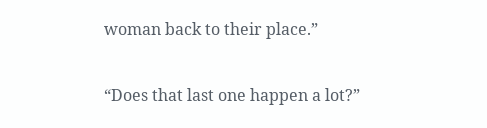woman back to their place.”

“Does that last one happen a lot?”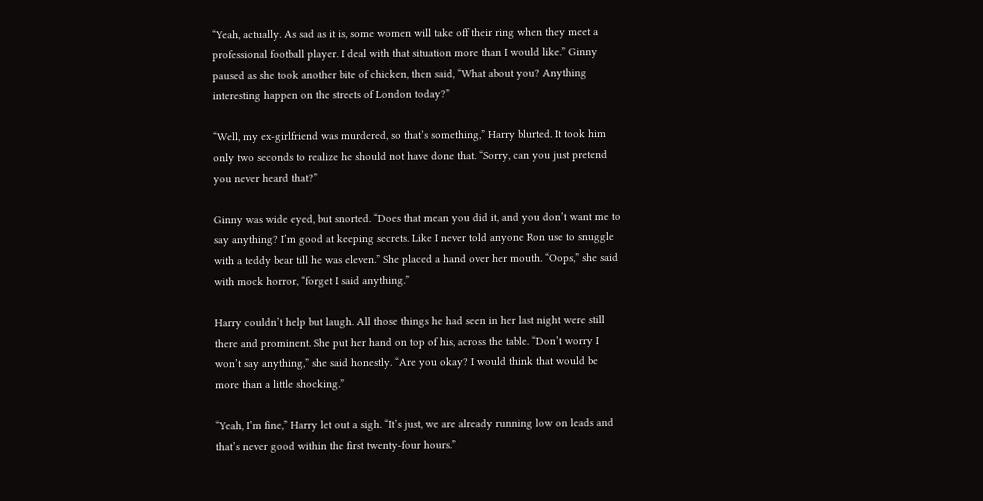“Yeah, actually. As sad as it is, some women will take off their ring when they meet a professional football player. I deal with that situation more than I would like.” Ginny paused as she took another bite of chicken, then said, “What about you? Anything interesting happen on the streets of London today?”

“Well, my ex-girlfriend was murdered, so that’s something,” Harry blurted. It took him only two seconds to realize he should not have done that. “Sorry, can you just pretend you never heard that?”

Ginny was wide eyed, but snorted. “Does that mean you did it, and you don’t want me to say anything? I’m good at keeping secrets. Like I never told anyone Ron use to snuggle with a teddy bear till he was eleven.” She placed a hand over her mouth. “Oops,” she said with mock horror, “forget I said anything.”

Harry couldn’t help but laugh. All those things he had seen in her last night were still there and prominent. She put her hand on top of his, across the table. “Don’t worry I won’t say anything,” she said honestly. “Are you okay? I would think that would be more than a little shocking.”

“Yeah, I’m fine,” Harry let out a sigh. “It’s just, we are already running low on leads and that’s never good within the first twenty-four hours.”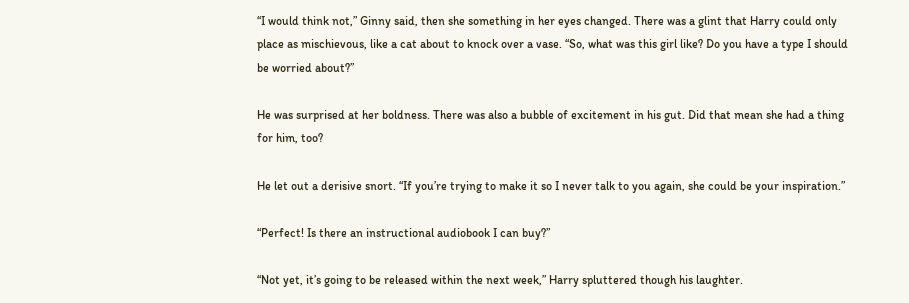“I would think not,” Ginny said, then she something in her eyes changed. There was a glint that Harry could only place as mischievous, like a cat about to knock over a vase. “So, what was this girl like? Do you have a type I should be worried about?”

He was surprised at her boldness. There was also a bubble of excitement in his gut. Did that mean she had a thing for him, too?

He let out a derisive snort. “If you’re trying to make it so I never talk to you again, she could be your inspiration.”

“Perfect! Is there an instructional audiobook I can buy?”

“Not yet, it’s going to be released within the next week,” Harry spluttered though his laughter.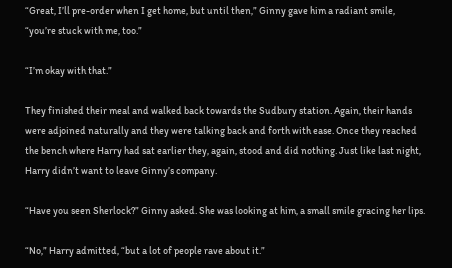“Great, I’ll pre-order when I get home, but until then,” Ginny gave him a radiant smile, “you’re stuck with me, too.”

“I’m okay with that.”

They finished their meal and walked back towards the Sudbury station. Again, their hands were adjoined naturally and they were talking back and forth with ease. Once they reached the bench where Harry had sat earlier they, again, stood and did nothing. Just like last night, Harry didn’t want to leave Ginny’s company.

“Have you seen Sherlock?” Ginny asked. She was looking at him, a small smile gracing her lips.

“No,” Harry admitted, “but a lot of people rave about it.”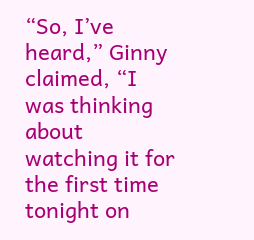“So, I’ve heard,” Ginny claimed, “I was thinking about watching it for the first time tonight on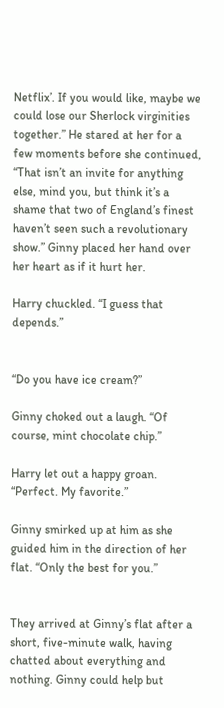Netflix’. If you would like, maybe we could lose our Sherlock virginities together.” He stared at her for a few moments before she continued, “That isn’t an invite for anything else, mind you, but think it’s a shame that two of England’s finest haven’t seen such a revolutionary show.” Ginny placed her hand over her heart as if it hurt her.

Harry chuckled. “I guess that depends.”


“Do you have ice cream?”

Ginny choked out a laugh. “Of course, mint chocolate chip.”

Harry let out a happy groan. “Perfect. My favorite.”

Ginny smirked up at him as she guided him in the direction of her flat. “Only the best for you.”


They arrived at Ginny’s flat after a short, five-minute walk, having chatted about everything and nothing. Ginny could help but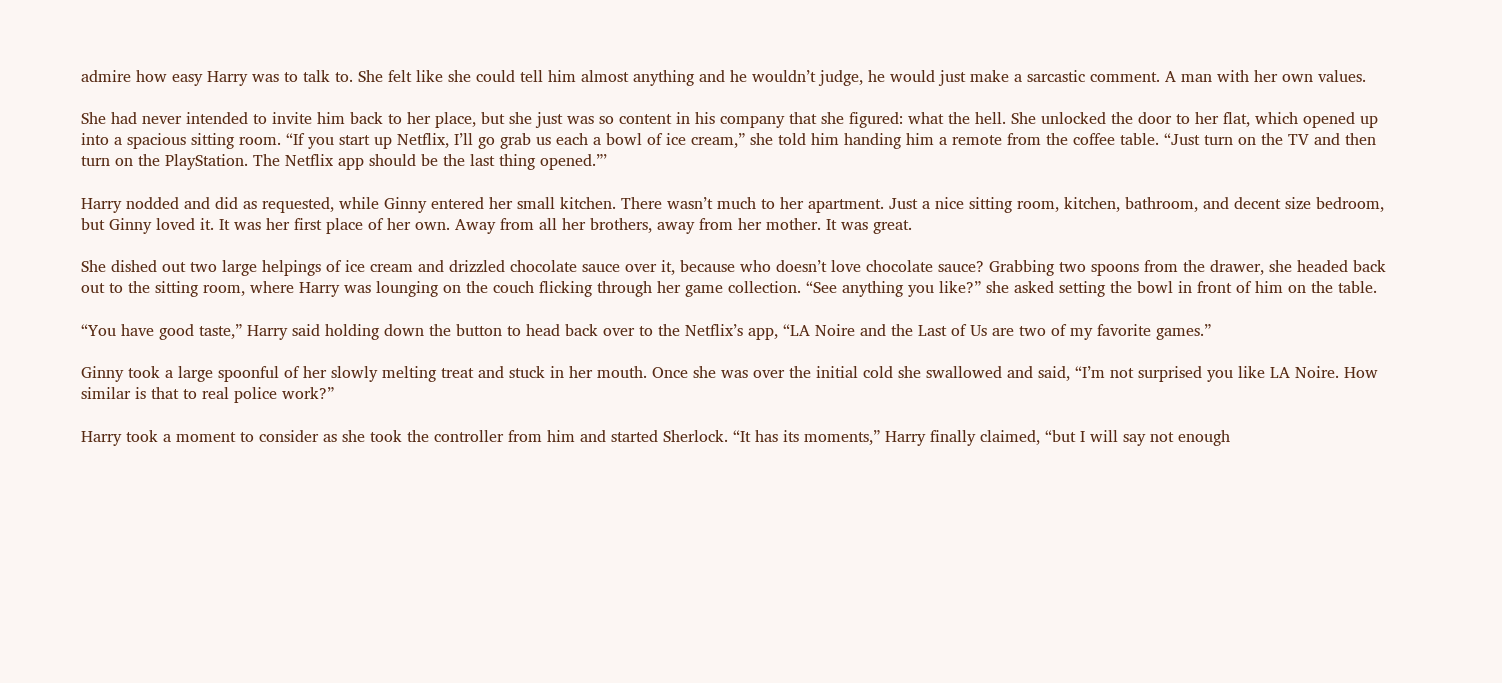admire how easy Harry was to talk to. She felt like she could tell him almost anything and he wouldn’t judge, he would just make a sarcastic comment. A man with her own values.

She had never intended to invite him back to her place, but she just was so content in his company that she figured: what the hell. She unlocked the door to her flat, which opened up into a spacious sitting room. “If you start up Netflix, I’ll go grab us each a bowl of ice cream,” she told him handing him a remote from the coffee table. “Just turn on the TV and then turn on the PlayStation. The Netflix app should be the last thing opened.”’

Harry nodded and did as requested, while Ginny entered her small kitchen. There wasn’t much to her apartment. Just a nice sitting room, kitchen, bathroom, and decent size bedroom, but Ginny loved it. It was her first place of her own. Away from all her brothers, away from her mother. It was great.

She dished out two large helpings of ice cream and drizzled chocolate sauce over it, because who doesn’t love chocolate sauce? Grabbing two spoons from the drawer, she headed back out to the sitting room, where Harry was lounging on the couch flicking through her game collection. “See anything you like?” she asked setting the bowl in front of him on the table.

“You have good taste,” Harry said holding down the button to head back over to the Netflix’s app, “LA Noire and the Last of Us are two of my favorite games.”

Ginny took a large spoonful of her slowly melting treat and stuck in her mouth. Once she was over the initial cold she swallowed and said, “I’m not surprised you like LA Noire. How similar is that to real police work?”

Harry took a moment to consider as she took the controller from him and started Sherlock. “It has its moments,” Harry finally claimed, “but I will say not enough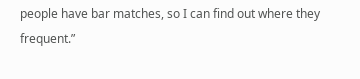people have bar matches, so I can find out where they frequent.”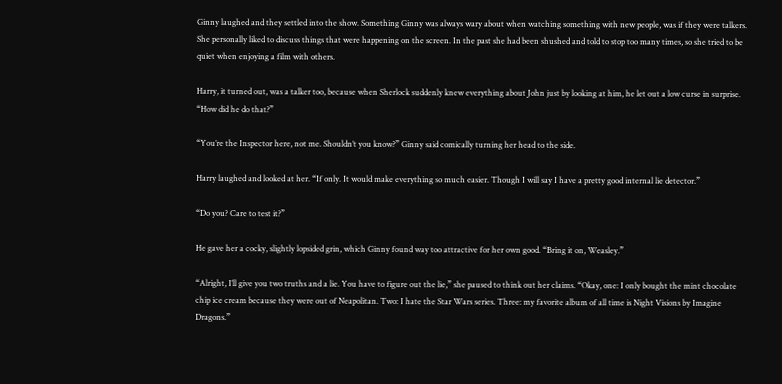Ginny laughed and they settled into the show. Something Ginny was always wary about when watching something with new people, was if they were talkers. She personally liked to discuss things that were happening on the screen. In the past she had been shushed and told to stop too many times, so she tried to be quiet when enjoying a film with others.

Harry, it turned out, was a talker too, because when Sherlock suddenly knew everything about John just by looking at him, he let out a low curse in surprise. “How did he do that?”

“You’re the Inspector here, not me. Shouldn’t you know?” Ginny said comically turning her head to the side.

Harry laughed and looked at her. “If only. It would make everything so much easier. Though I will say I have a pretty good internal lie detector.”

“Do you? Care to test it?”

He gave her a cocky, slightly lopsided grin, which Ginny found way too attractive for her own good. “Bring it on, Weasley.”

“Alright, I’ll give you two truths and a lie. You have to figure out the lie,” she paused to think out her claims. “Okay, one: I only bought the mint chocolate chip ice cream because they were out of Neapolitan. Two: I hate the Star Wars series. Three: my favorite album of all time is Night Visions by Imagine Dragons.”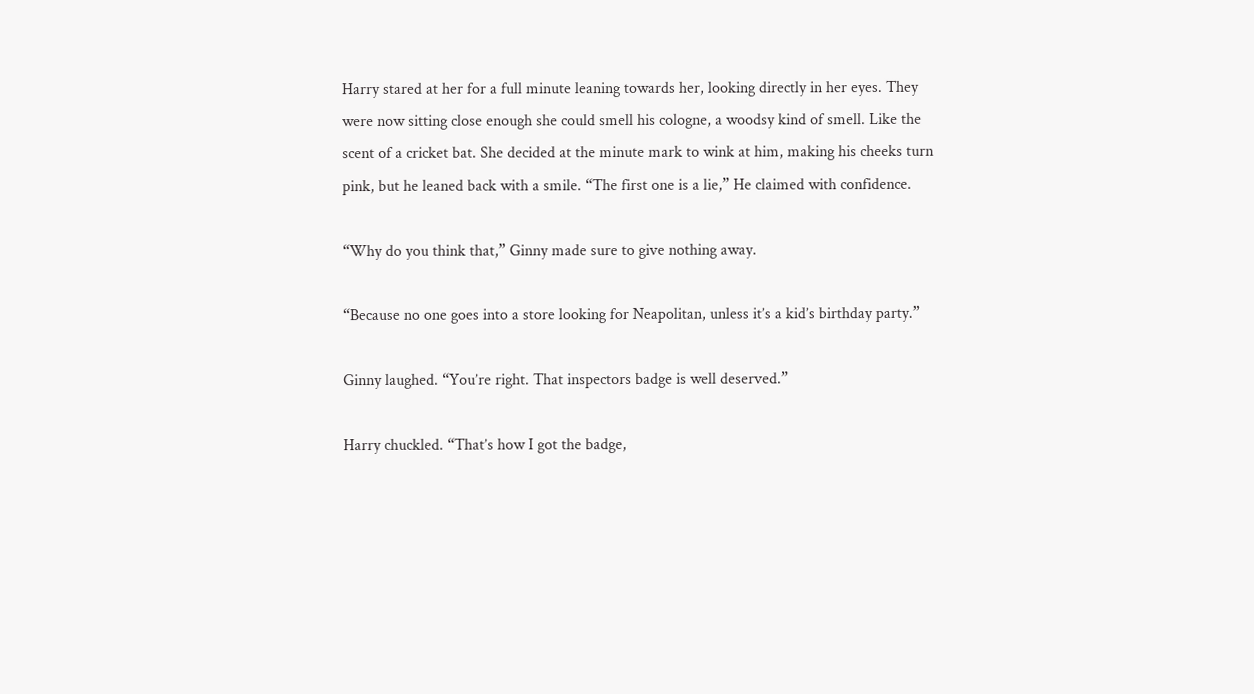Harry stared at her for a full minute leaning towards her, looking directly in her eyes. They were now sitting close enough she could smell his cologne, a woodsy kind of smell. Like the scent of a cricket bat. She decided at the minute mark to wink at him, making his cheeks turn pink, but he leaned back with a smile. “The first one is a lie,” He claimed with confidence.

“Why do you think that,” Ginny made sure to give nothing away.

“Because no one goes into a store looking for Neapolitan, unless it’s a kid’s birthday party.”

Ginny laughed. “You’re right. That inspectors badge is well deserved.”

Harry chuckled. “That’s how I got the badge,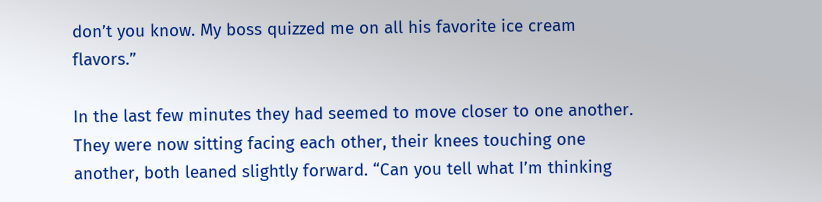don’t you know. My boss quizzed me on all his favorite ice cream flavors.”

In the last few minutes they had seemed to move closer to one another. They were now sitting facing each other, their knees touching one another, both leaned slightly forward. “Can you tell what I’m thinking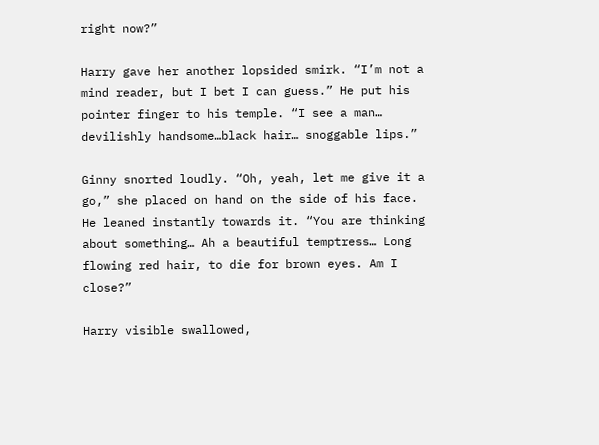right now?”

Harry gave her another lopsided smirk. “I’m not a mind reader, but I bet I can guess.” He put his pointer finger to his temple. “I see a man… devilishly handsome…black hair… snoggable lips.”

Ginny snorted loudly. “Oh, yeah, let me give it a go,” she placed on hand on the side of his face. He leaned instantly towards it. “You are thinking about something… Ah a beautiful temptress… Long flowing red hair, to die for brown eyes. Am I close?”

Harry visible swallowed,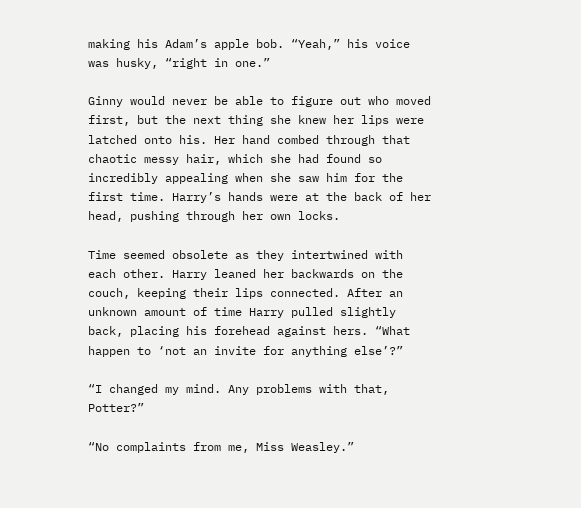making his Adam’s apple bob. “Yeah,” his voice was husky, “right in one.”

Ginny would never be able to figure out who moved first, but the next thing she knew her lips were latched onto his. Her hand combed through that chaotic messy hair, which she had found so incredibly appealing when she saw him for the first time. Harry’s hands were at the back of her head, pushing through her own locks.

Time seemed obsolete as they intertwined with each other. Harry leaned her backwards on the couch, keeping their lips connected. After an unknown amount of time Harry pulled slightly back, placing his forehead against hers. “What happen to ‘not an invite for anything else’?”

“I changed my mind. Any problems with that, Potter?”

“No complaints from me, Miss Weasley.”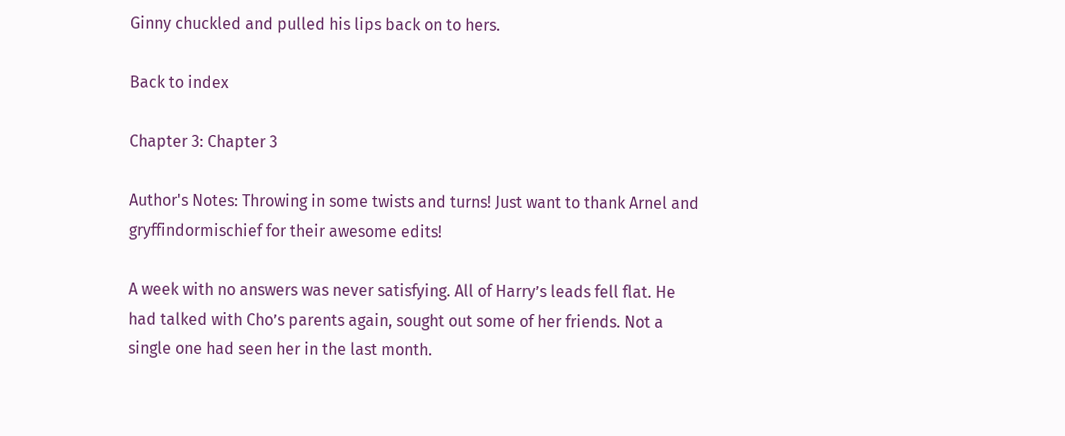Ginny chuckled and pulled his lips back on to hers.

Back to index

Chapter 3: Chapter 3

Author's Notes: Throwing in some twists and turns! Just want to thank Arnel and gryffindormischief for their awesome edits!

A week with no answers was never satisfying. All of Harry’s leads fell flat. He had talked with Cho’s parents again, sought out some of her friends. Not a single one had seen her in the last month.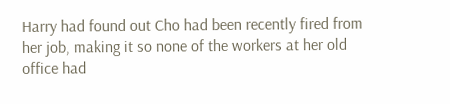Harry had found out Cho had been recently fired from her job, making it so none of the workers at her old office had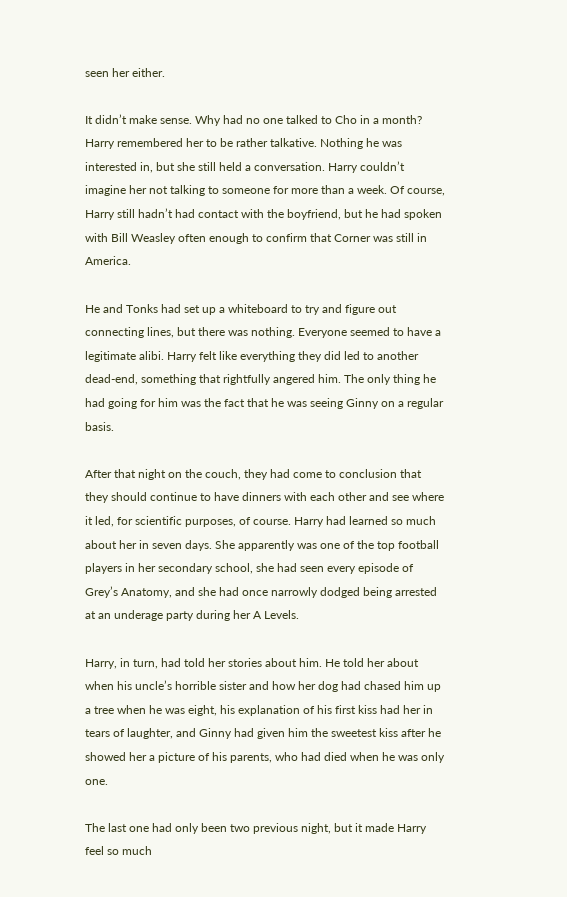seen her either.

It didn’t make sense. Why had no one talked to Cho in a month? Harry remembered her to be rather talkative. Nothing he was interested in, but she still held a conversation. Harry couldn’t imagine her not talking to someone for more than a week. Of course, Harry still hadn’t had contact with the boyfriend, but he had spoken with Bill Weasley often enough to confirm that Corner was still in America.

He and Tonks had set up a whiteboard to try and figure out connecting lines, but there was nothing. Everyone seemed to have a legitimate alibi. Harry felt like everything they did led to another dead-end, something that rightfully angered him. The only thing he had going for him was the fact that he was seeing Ginny on a regular basis.

After that night on the couch, they had come to conclusion that they should continue to have dinners with each other and see where it led, for scientific purposes, of course. Harry had learned so much about her in seven days. She apparently was one of the top football players in her secondary school, she had seen every episode of Grey’s Anatomy, and she had once narrowly dodged being arrested at an underage party during her A Levels.

Harry, in turn, had told her stories about him. He told her about when his uncle’s horrible sister and how her dog had chased him up a tree when he was eight, his explanation of his first kiss had her in tears of laughter, and Ginny had given him the sweetest kiss after he showed her a picture of his parents, who had died when he was only one.

The last one had only been two previous night, but it made Harry feel so much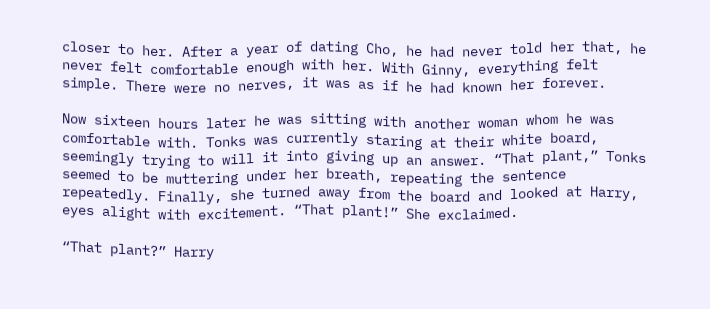closer to her. After a year of dating Cho, he had never told her that, he never felt comfortable enough with her. With Ginny, everything felt simple. There were no nerves, it was as if he had known her forever.

Now sixteen hours later he was sitting with another woman whom he was comfortable with. Tonks was currently staring at their white board, seemingly trying to will it into giving up an answer. “That plant,” Tonks seemed to be muttering under her breath, repeating the sentence repeatedly. Finally, she turned away from the board and looked at Harry, eyes alight with excitement. “That plant!” She exclaimed.

“That plant?” Harry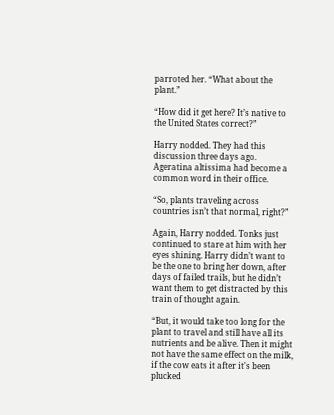parroted her. “What about the plant.”

“How did it get here? It’s native to the United States correct?”

Harry nodded. They had this discussion three days ago. Ageratina altissima had become a common word in their office.

“So, plants traveling across countries isn’t that normal, right?”

Again, Harry nodded. Tonks just continued to stare at him with her eyes shining. Harry didn’t want to be the one to bring her down, after days of failed trails, but he didn’t want them to get distracted by this train of thought again.

“But, it would take too long for the plant to travel and still have all its nutrients and be alive. Then it might not have the same effect on the milk, if the cow eats it after it's been plucked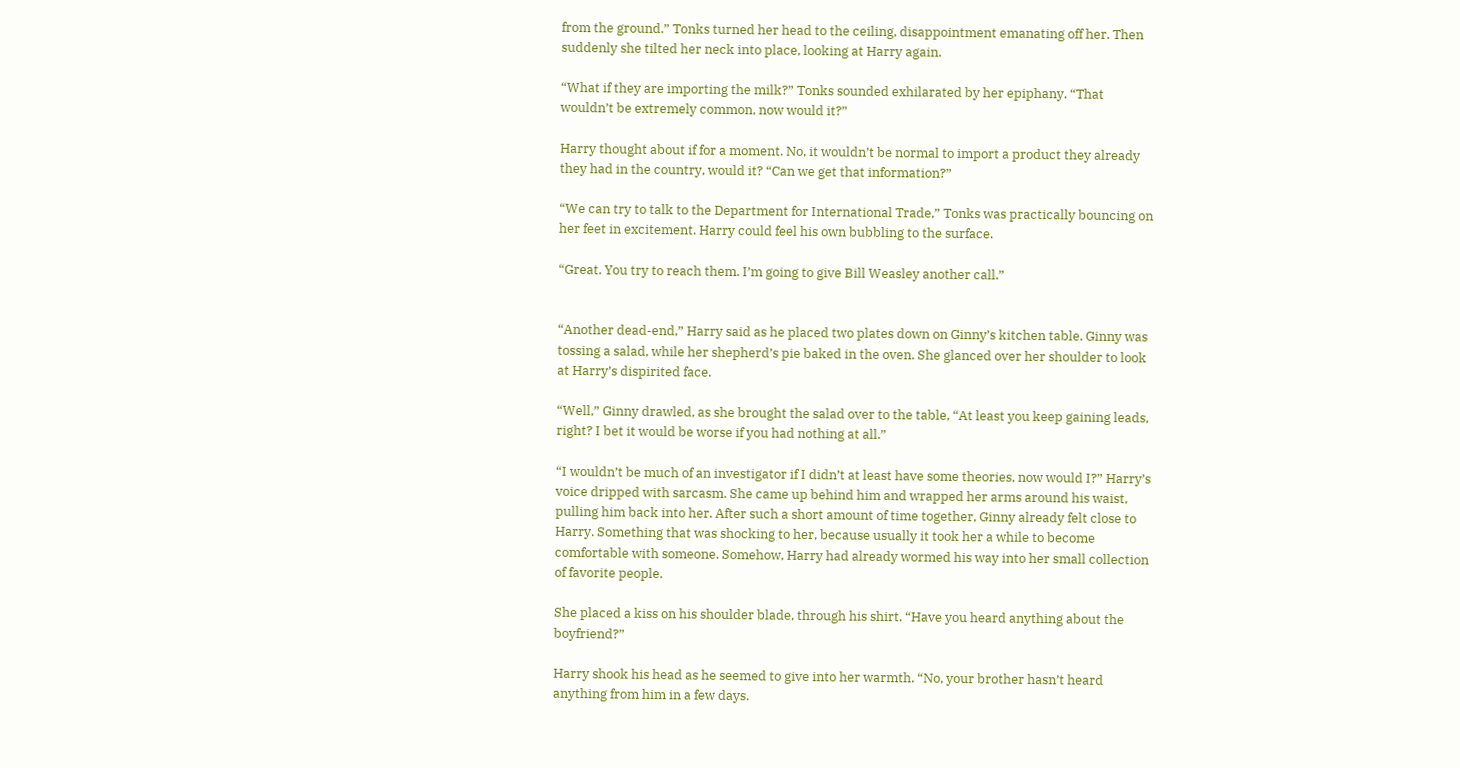from the ground.” Tonks turned her head to the ceiling, disappointment emanating off her. Then suddenly she tilted her neck into place, looking at Harry again.

“What if they are importing the milk?” Tonks sounded exhilarated by her epiphany. “That wouldn’t be extremely common, now would it?”

Harry thought about if for a moment. No, it wouldn’t be normal to import a product they already they had in the country, would it? “Can we get that information?”

“We can try to talk to the Department for International Trade,” Tonks was practically bouncing on her feet in excitement. Harry could feel his own bubbling to the surface.

“Great. You try to reach them. I’m going to give Bill Weasley another call.”


“Another dead-end,” Harry said as he placed two plates down on Ginny’s kitchen table. Ginny was tossing a salad, while her shepherd’s pie baked in the oven. She glanced over her shoulder to look at Harry’s dispirited face.

“Well,” Ginny drawled, as she brought the salad over to the table, “At least you keep gaining leads, right? I bet it would be worse if you had nothing at all.”

“I wouldn’t be much of an investigator if I didn’t at least have some theories, now would I?” Harry’s voice dripped with sarcasm. She came up behind him and wrapped her arms around his waist, pulling him back into her. After such a short amount of time together, Ginny already felt close to Harry. Something that was shocking to her, because usually it took her a while to become comfortable with someone. Somehow, Harry had already wormed his way into her small collection of favorite people.

She placed a kiss on his shoulder blade, through his shirt. “Have you heard anything about the boyfriend?”

Harry shook his head as he seemed to give into her warmth. “No, your brother hasn’t heard anything from him in a few days.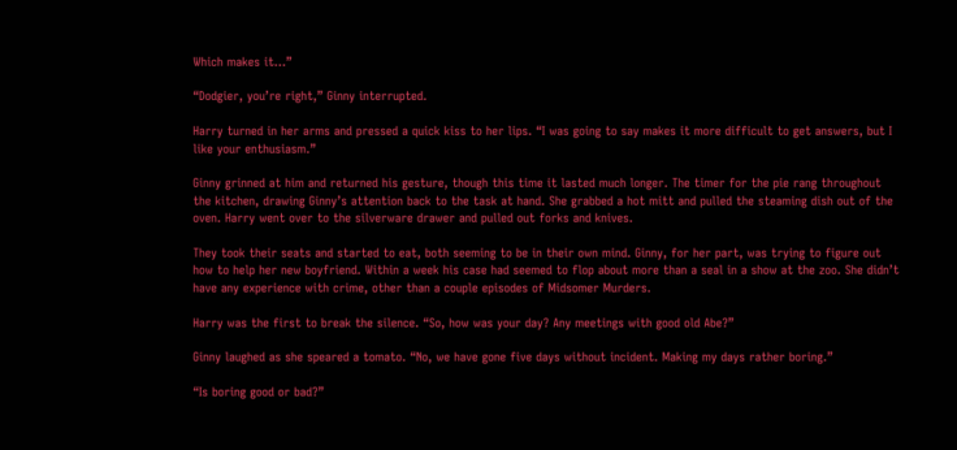Which makes it…”

“Dodgier, you’re right,” Ginny interrupted.

Harry turned in her arms and pressed a quick kiss to her lips. “I was going to say makes it more difficult to get answers, but I like your enthusiasm.”

Ginny grinned at him and returned his gesture, though this time it lasted much longer. The timer for the pie rang throughout the kitchen, drawing Ginny’s attention back to the task at hand. She grabbed a hot mitt and pulled the steaming dish out of the oven. Harry went over to the silverware drawer and pulled out forks and knives.

They took their seats and started to eat, both seeming to be in their own mind. Ginny, for her part, was trying to figure out how to help her new boyfriend. Within a week his case had seemed to flop about more than a seal in a show at the zoo. She didn’t have any experience with crime, other than a couple episodes of Midsomer Murders.

Harry was the first to break the silence. “So, how was your day? Any meetings with good old Abe?”

Ginny laughed as she speared a tomato. “No, we have gone five days without incident. Making my days rather boring.”

“Is boring good or bad?”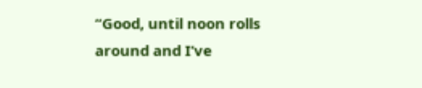“Good, until noon rolls around and I’ve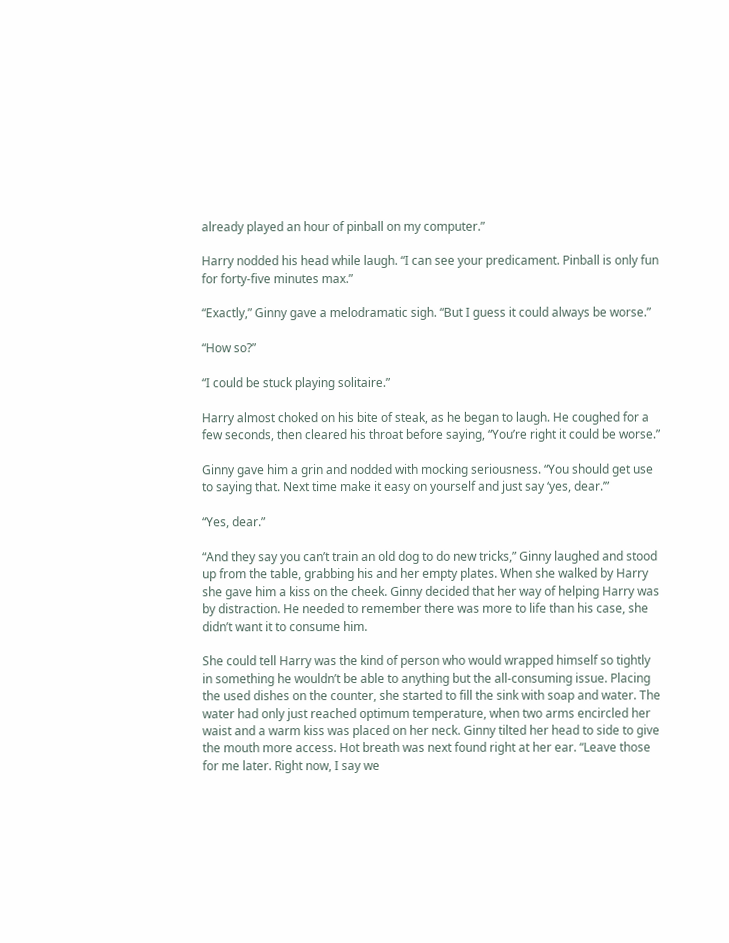already played an hour of pinball on my computer.”

Harry nodded his head while laugh. “I can see your predicament. Pinball is only fun for forty-five minutes max.”

“Exactly,” Ginny gave a melodramatic sigh. “But I guess it could always be worse.”

“How so?”

“I could be stuck playing solitaire.”

Harry almost choked on his bite of steak, as he began to laugh. He coughed for a few seconds, then cleared his throat before saying, “You’re right it could be worse.”

Ginny gave him a grin and nodded with mocking seriousness. “You should get use to saying that. Next time make it easy on yourself and just say ‘yes, dear.’”

“Yes, dear.”

“And they say you can’t train an old dog to do new tricks,” Ginny laughed and stood up from the table, grabbing his and her empty plates. When she walked by Harry she gave him a kiss on the cheek. Ginny decided that her way of helping Harry was by distraction. He needed to remember there was more to life than his case, she didn’t want it to consume him.

She could tell Harry was the kind of person who would wrapped himself so tightly in something he wouldn’t be able to anything but the all-consuming issue. Placing the used dishes on the counter, she started to fill the sink with soap and water. The water had only just reached optimum temperature, when two arms encircled her waist and a warm kiss was placed on her neck. Ginny tilted her head to side to give the mouth more access. Hot breath was next found right at her ear. “Leave those for me later. Right now, I say we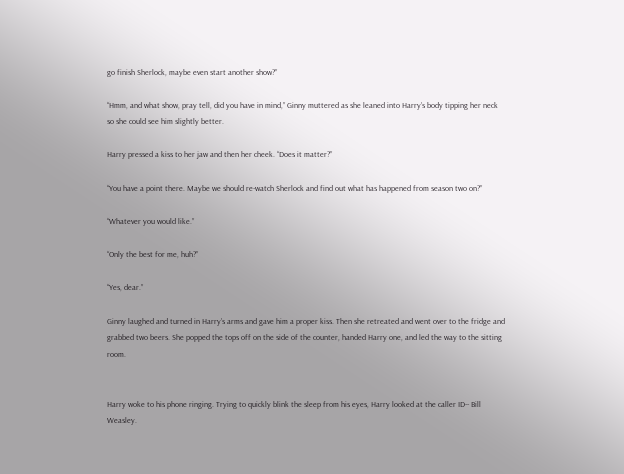go finish Sherlock, maybe even start another show?”

“Hmm, and what show, pray tell, did you have in mind,” Ginny muttered as she leaned into Harry’s body tipping her neck so she could see him slightly better.

Harry pressed a kiss to her jaw and then her cheek. “Does it matter?”

“You have a point there. Maybe we should re-watch Sherlock and find out what has happened from season two on?”

“Whatever you would like.”

“Only the best for me, huh?”

“Yes, dear.”

Ginny laughed and turned in Harry’s arms and gave him a proper kiss. Then she retreated and went over to the fridge and grabbed two beers. She popped the tops off on the side of the counter, handed Harry one, and led the way to the sitting room.


Harry woke to his phone ringing. Trying to quickly blink the sleep from his eyes, Harry looked at the caller ID-- Bill Weasley.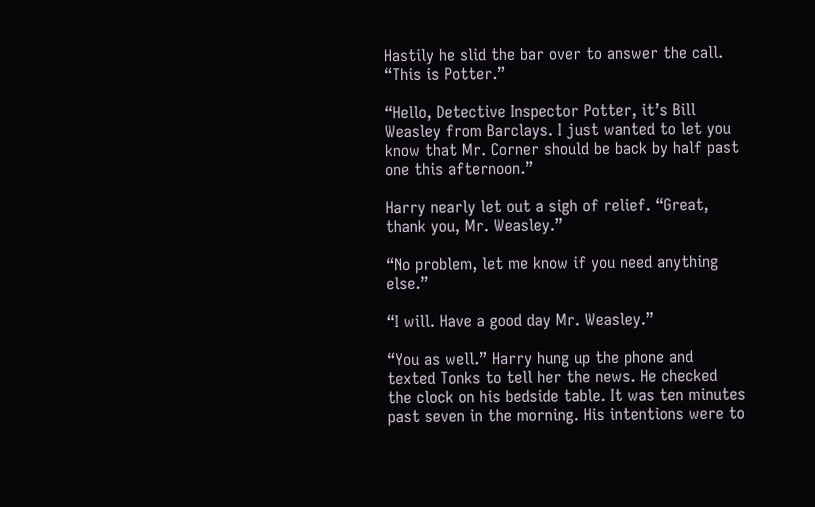Hastily he slid the bar over to answer the call. “This is Potter.”

“Hello, Detective Inspector Potter, it’s Bill Weasley from Barclays. I just wanted to let you know that Mr. Corner should be back by half past one this afternoon.”

Harry nearly let out a sigh of relief. “Great, thank you, Mr. Weasley.”

“No problem, let me know if you need anything else.”

“I will. Have a good day Mr. Weasley.”

“You as well.” Harry hung up the phone and texted Tonks to tell her the news. He checked the clock on his bedside table. It was ten minutes past seven in the morning. His intentions were to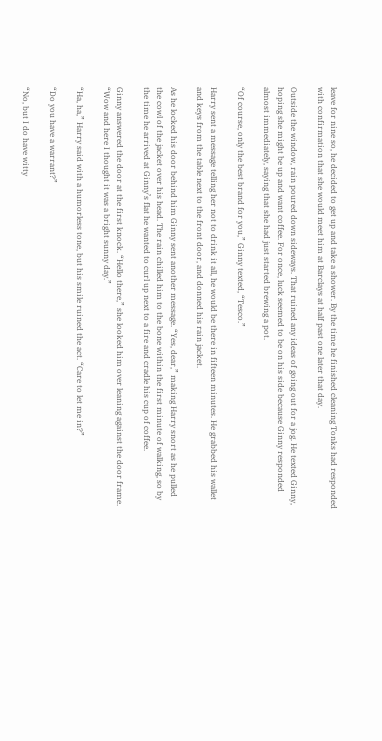leave for nine so, he decided to get up and take a shower. By the time he finished cleaning Tonks had responded with confirmation that she would meet him at Barclays at half past one later that day.

Outside the window, rain poured down sideways. That ruined any ideas of going out for a jog. He texted Ginny, hoping she might be up and want coffee. For once, luck seemed to be on his side because Ginny responded almost immediately, saying that she had just started brewing a pot.

“Of course, only the best brand for you,” Ginny texted, “Tesco.”

Harry sent a message telling her not to drink it all, he would be there in fifteen minutes. He grabbed his wallet and keys from the table next to the front door, and donned his rain jacket.

As he locked his door behind him Ginny sent another message. “Yes, dear,” making Harry snort as he pulled the cowl of the jacket over his head. The rain chilled him to the bone within the first minute of walking, so by the time he arrived at Ginny’s flat he wanted to curl up next to a fire and cradle his cup of coffee.

Ginny answered the door at the first knock. “Hello there,” she looked him over leaning against the door frame. “Wow and here I thought it was a bright sunny day.”

“Ha, ha,” Harry said with a humorless tone, but his smile ruined the act. “Care to let me in?”

“Do you have a warrant?”

“No, but I do have witty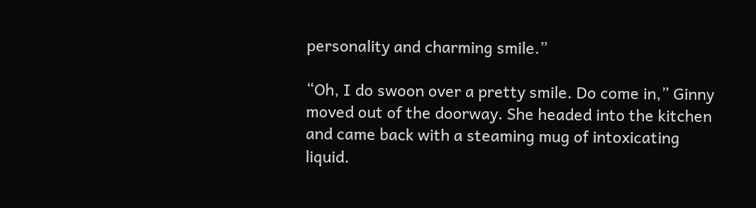personality and charming smile.”

“Oh, I do swoon over a pretty smile. Do come in,” Ginny moved out of the doorway. She headed into the kitchen and came back with a steaming mug of intoxicating liquid.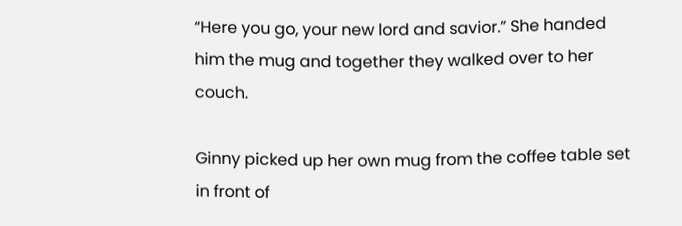“Here you go, your new lord and savior.” She handed him the mug and together they walked over to her couch.

Ginny picked up her own mug from the coffee table set in front of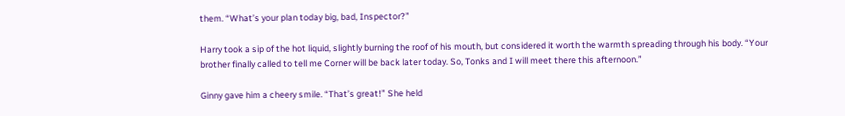them. “What’s your plan today big, bad, Inspector?”

Harry took a sip of the hot liquid, slightly burning the roof of his mouth, but considered it worth the warmth spreading through his body. “Your brother finally called to tell me Corner will be back later today. So, Tonks and I will meet there this afternoon.”

Ginny gave him a cheery smile. “That’s great!” She held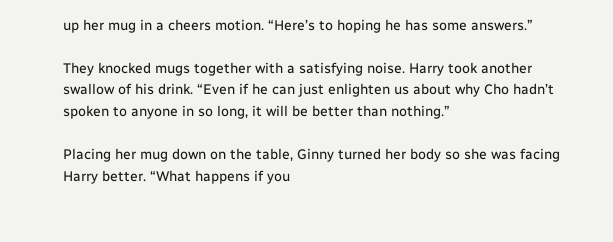up her mug in a cheers motion. “Here’s to hoping he has some answers.”

They knocked mugs together with a satisfying noise. Harry took another swallow of his drink. “Even if he can just enlighten us about why Cho hadn’t spoken to anyone in so long, it will be better than nothing.”

Placing her mug down on the table, Ginny turned her body so she was facing Harry better. “What happens if you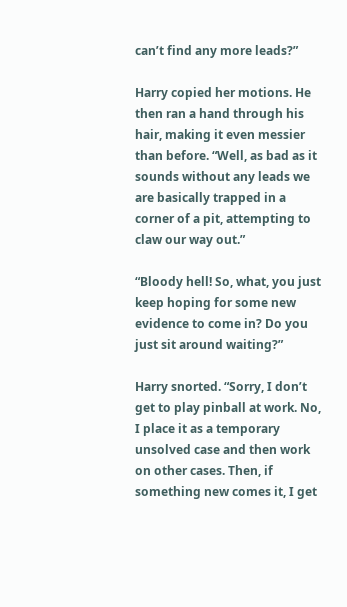can’t find any more leads?”

Harry copied her motions. He then ran a hand through his hair, making it even messier than before. “Well, as bad as it sounds without any leads we are basically trapped in a corner of a pit, attempting to claw our way out.”

“Bloody hell! So, what, you just keep hoping for some new evidence to come in? Do you just sit around waiting?”

Harry snorted. “Sorry, I don’t get to play pinball at work. No, I place it as a temporary unsolved case and then work on other cases. Then, if something new comes it, I get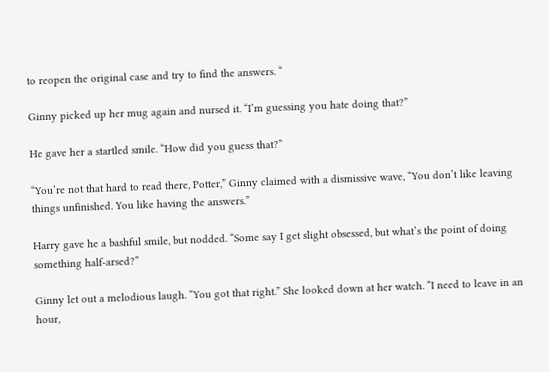to reopen the original case and try to find the answers. “

Ginny picked up her mug again and nursed it. “I’m guessing you hate doing that?”

He gave her a startled smile. “How did you guess that?”

“You’re not that hard to read there, Potter,” Ginny claimed with a dismissive wave, “You don’t like leaving things unfinished. You like having the answers.”

Harry gave he a bashful smile, but nodded. “Some say I get slight obsessed, but what’s the point of doing something half-arsed?”

Ginny let out a melodious laugh. “You got that right.” She looked down at her watch. “I need to leave in an hour,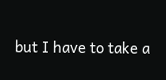but I have to take a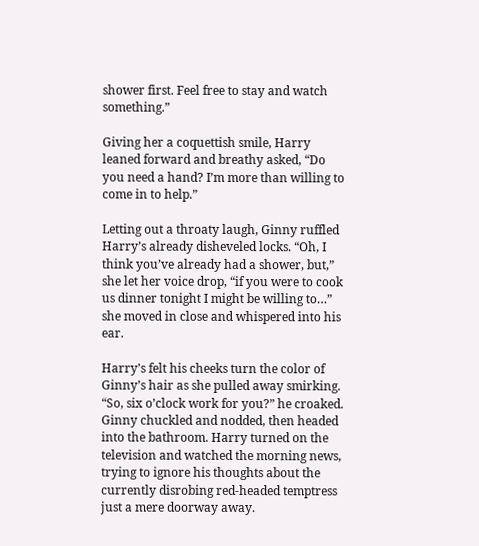shower first. Feel free to stay and watch something.”

Giving her a coquettish smile, Harry leaned forward and breathy asked, “Do you need a hand? I’m more than willing to come in to help.”

Letting out a throaty laugh, Ginny ruffled Harry’s already disheveled locks. “Oh, I think you’ve already had a shower, but,” she let her voice drop, “if you were to cook us dinner tonight I might be willing to…” she moved in close and whispered into his ear.

Harry’s felt his cheeks turn the color of Ginny’s hair as she pulled away smirking. “So, six o’clock work for you?” he croaked. Ginny chuckled and nodded, then headed into the bathroom. Harry turned on the television and watched the morning news, trying to ignore his thoughts about the currently disrobing red-headed temptress just a mere doorway away.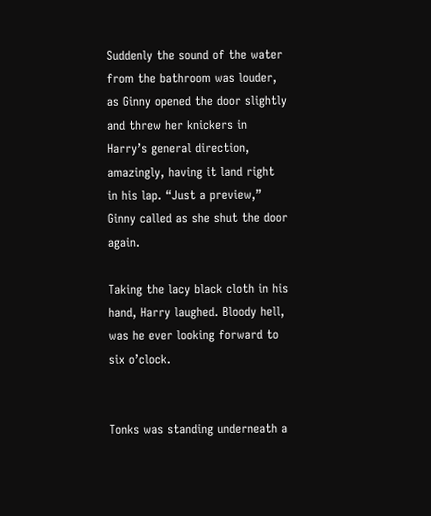Suddenly the sound of the water from the bathroom was louder, as Ginny opened the door slightly and threw her knickers in Harry’s general direction, amazingly, having it land right in his lap. “Just a preview,” Ginny called as she shut the door again.

Taking the lacy black cloth in his hand, Harry laughed. Bloody hell, was he ever looking forward to six o’clock.


Tonks was standing underneath a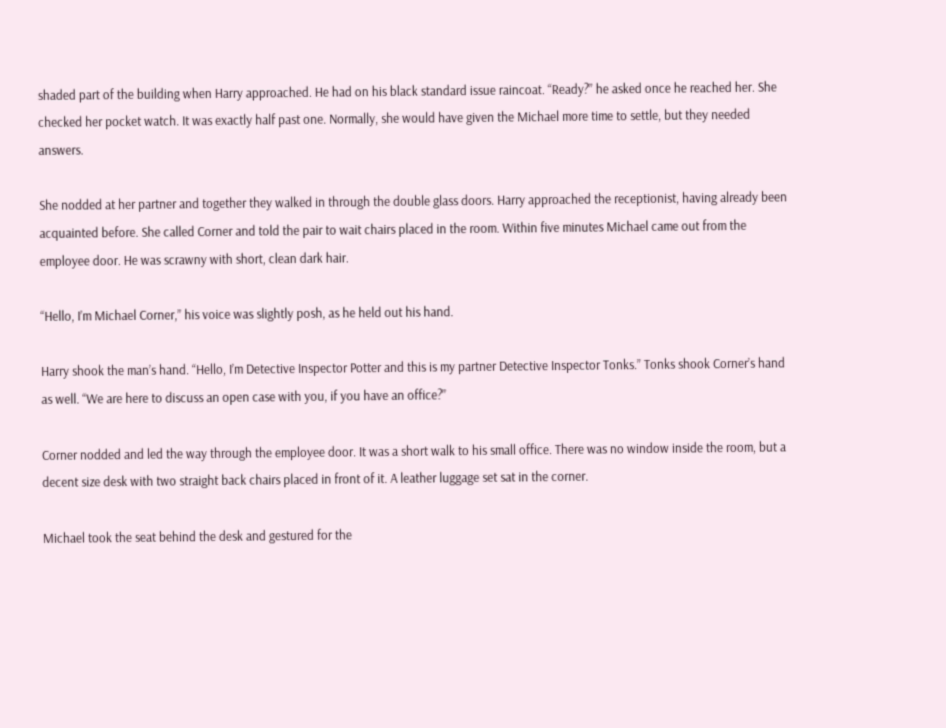shaded part of the building when Harry approached. He had on his black standard issue raincoat. “Ready?” he asked once he reached her. She checked her pocket watch. It was exactly half past one. Normally, she would have given the Michael more time to settle, but they needed answers.

She nodded at her partner and together they walked in through the double glass doors. Harry approached the receptionist, having already been acquainted before. She called Corner and told the pair to wait chairs placed in the room. Within five minutes Michael came out from the employee door. He was scrawny with short, clean dark hair.

“Hello, I’m Michael Corner,” his voice was slightly posh, as he held out his hand.

Harry shook the man’s hand. “Hello, I’m Detective Inspector Potter and this is my partner Detective Inspector Tonks.” Tonks shook Corner’s hand as well. “We are here to discuss an open case with you, if you have an office?”

Corner nodded and led the way through the employee door. It was a short walk to his small office. There was no window inside the room, but a decent size desk with two straight back chairs placed in front of it. A leather luggage set sat in the corner.

Michael took the seat behind the desk and gestured for the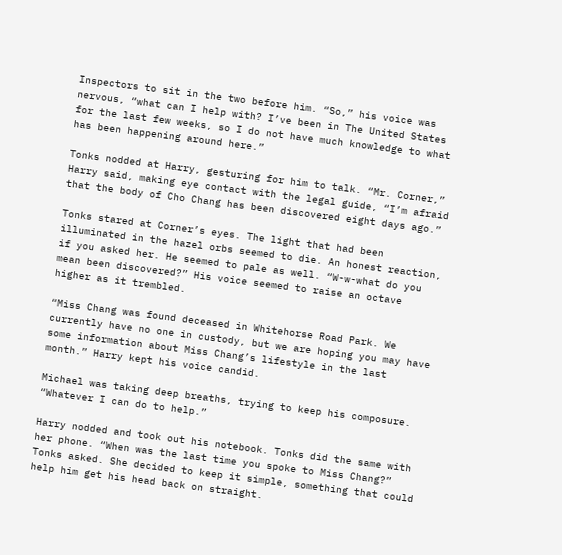Inspectors to sit in the two before him. “So,” his voice was nervous, “what can I help with? I’ve been in The United States for the last few weeks, so I do not have much knowledge to what has been happening around here.”

Tonks nodded at Harry, gesturing for him to talk. “Mr. Corner,” Harry said, making eye contact with the legal guide, “I’m afraid that the body of Cho Chang has been discovered eight days ago.”

Tonks stared at Corner’s eyes. The light that had been illuminated in the hazel orbs seemed to die. An honest reaction, if you asked her. He seemed to pale as well. “W-w-what do you mean been discovered?” His voice seemed to raise an octave higher as it trembled.

“Miss Chang was found deceased in Whitehorse Road Park. We currently have no one in custody, but we are hoping you may have some information about Miss Chang’s lifestyle in the last month.” Harry kept his voice candid.

Michael was taking deep breaths, trying to keep his composure. “Whatever I can do to help.”

Harry nodded and took out his notebook. Tonks did the same with her phone. “When was the last time you spoke to Miss Chang?” Tonks asked. She decided to keep it simple, something that could help him get his head back on straight.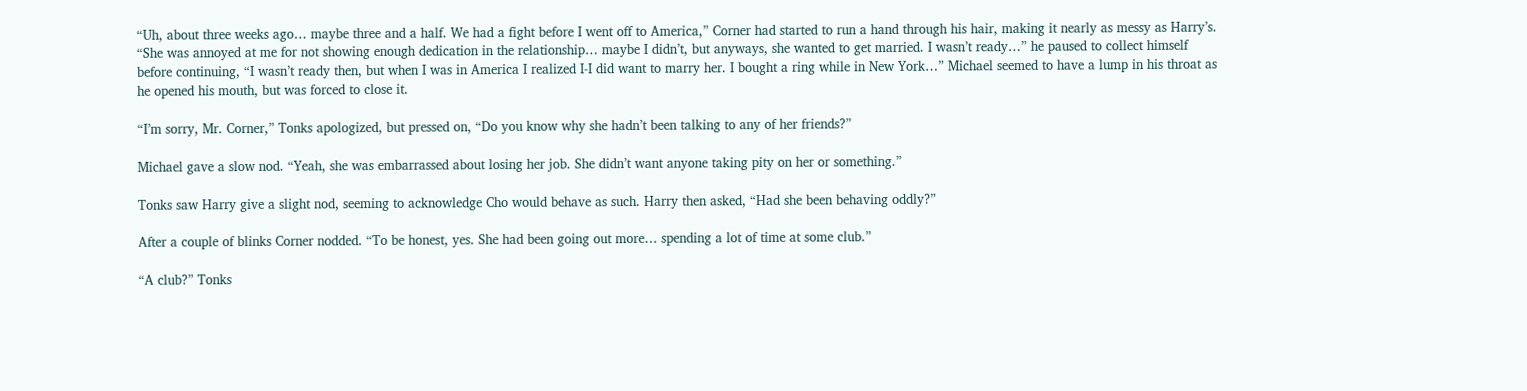“Uh, about three weeks ago… maybe three and a half. We had a fight before I went off to America,” Corner had started to run a hand through his hair, making it nearly as messy as Harry’s. “She was annoyed at me for not showing enough dedication in the relationship… maybe I didn’t, but anyways, she wanted to get married. I wasn’t ready…” he paused to collect himself before continuing, “I wasn’t ready then, but when I was in America I realized I-I did want to marry her. I bought a ring while in New York…” Michael seemed to have a lump in his throat as he opened his mouth, but was forced to close it.

“I’m sorry, Mr. Corner,” Tonks apologized, but pressed on, “Do you know why she hadn’t been talking to any of her friends?”

Michael gave a slow nod. “Yeah, she was embarrassed about losing her job. She didn’t want anyone taking pity on her or something.”

Tonks saw Harry give a slight nod, seeming to acknowledge Cho would behave as such. Harry then asked, “Had she been behaving oddly?”

After a couple of blinks Corner nodded. “To be honest, yes. She had been going out more… spending a lot of time at some club.”

“A club?” Tonks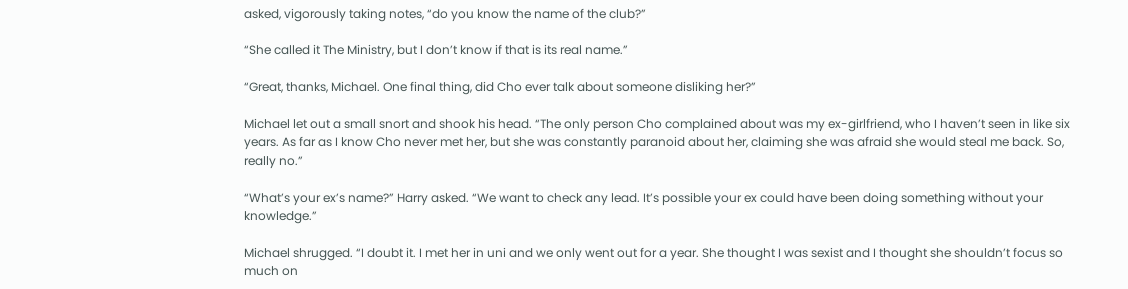asked, vigorously taking notes, “do you know the name of the club?”

“She called it The Ministry, but I don’t know if that is its real name.”

“Great, thanks, Michael. One final thing, did Cho ever talk about someone disliking her?”

Michael let out a small snort and shook his head. “The only person Cho complained about was my ex-girlfriend, who I haven’t seen in like six years. As far as I know Cho never met her, but she was constantly paranoid about her, claiming she was afraid she would steal me back. So, really no.”

“What’s your ex’s name?” Harry asked. “We want to check any lead. It’s possible your ex could have been doing something without your knowledge.”

Michael shrugged. “I doubt it. I met her in uni and we only went out for a year. She thought I was sexist and I thought she shouldn’t focus so much on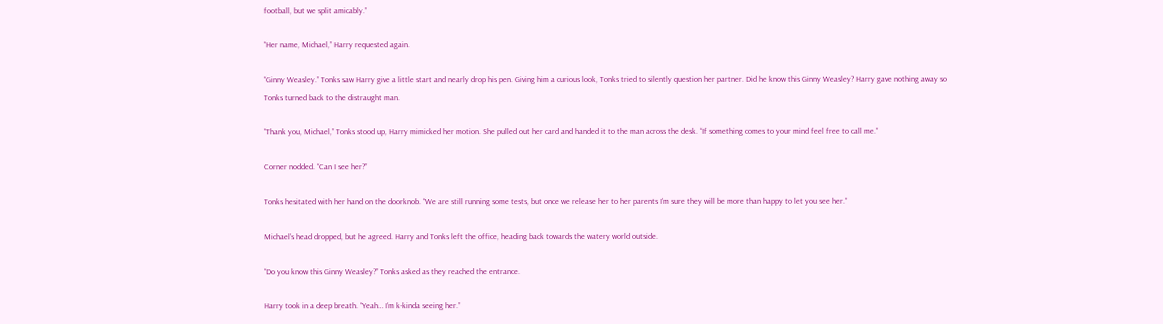football, but we split amicably.”

“Her name, Michael,” Harry requested again.

“Ginny Weasley.” Tonks saw Harry give a little start and nearly drop his pen. Giving him a curious look, Tonks tried to silently question her partner. Did he know this Ginny Weasley? Harry gave nothing away so Tonks turned back to the distraught man.

“Thank you, Michael,” Tonks stood up, Harry mimicked her motion. She pulled out her card and handed it to the man across the desk. “If something comes to your mind feel free to call me.”

Corner nodded. “Can I see her?”

Tonks hesitated with her hand on the doorknob. “We are still running some tests, but once we release her to her parents I’m sure they will be more than happy to let you see her.”

Michael’s head dropped, but he agreed. Harry and Tonks left the office, heading back towards the watery world outside.

“Do you know this Ginny Weasley?” Tonks asked as they reached the entrance.

Harry took in a deep breath. “Yeah… I’m k-kinda seeing her.”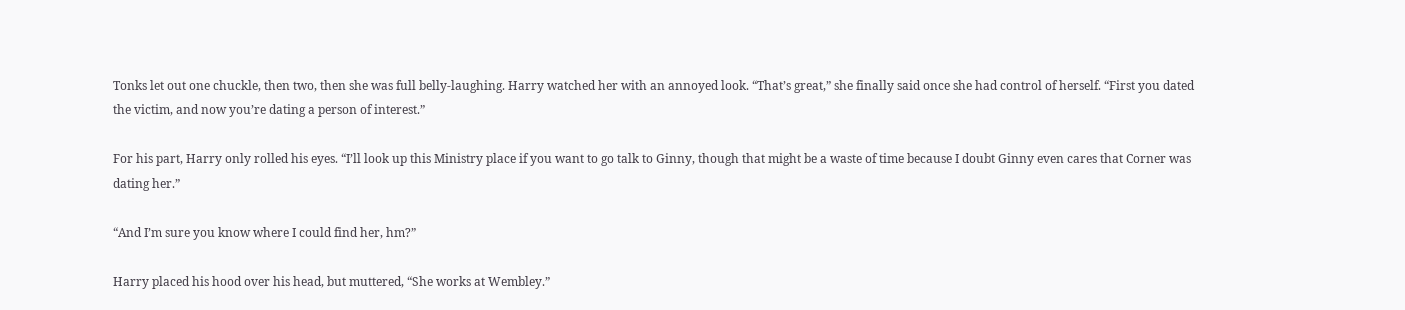Tonks let out one chuckle, then two, then she was full belly-laughing. Harry watched her with an annoyed look. “That’s great,” she finally said once she had control of herself. “First you dated the victim, and now you’re dating a person of interest.”

For his part, Harry only rolled his eyes. “I’ll look up this Ministry place if you want to go talk to Ginny, though that might be a waste of time because I doubt Ginny even cares that Corner was dating her.”

“And I’m sure you know where I could find her, hm?”

Harry placed his hood over his head, but muttered, “She works at Wembley.”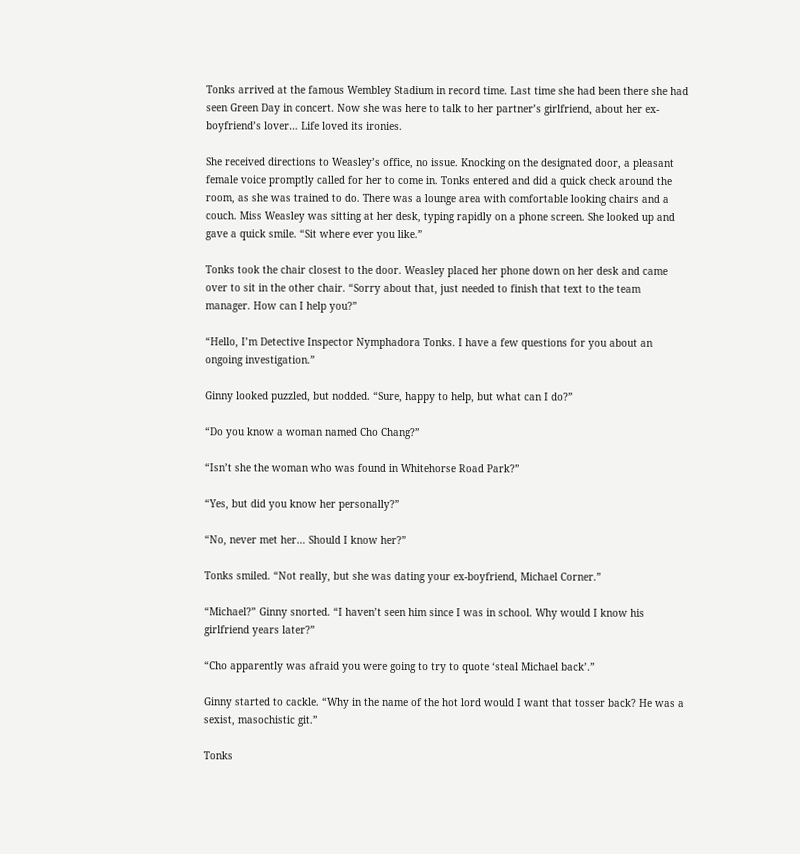Tonks arrived at the famous Wembley Stadium in record time. Last time she had been there she had seen Green Day in concert. Now she was here to talk to her partner’s girlfriend, about her ex-boyfriend’s lover… Life loved its ironies.

She received directions to Weasley’s office, no issue. Knocking on the designated door, a pleasant female voice promptly called for her to come in. Tonks entered and did a quick check around the room, as she was trained to do. There was a lounge area with comfortable looking chairs and a couch. Miss Weasley was sitting at her desk, typing rapidly on a phone screen. She looked up and gave a quick smile. “Sit where ever you like.”

Tonks took the chair closest to the door. Weasley placed her phone down on her desk and came over to sit in the other chair. “Sorry about that, just needed to finish that text to the team manager. How can I help you?”

“Hello, I’m Detective Inspector Nymphadora Tonks. I have a few questions for you about an ongoing investigation.”

Ginny looked puzzled, but nodded. “Sure, happy to help, but what can I do?”

“Do you know a woman named Cho Chang?”

“Isn’t she the woman who was found in Whitehorse Road Park?”

“Yes, but did you know her personally?”

“No, never met her… Should I know her?”

Tonks smiled. “Not really, but she was dating your ex-boyfriend, Michael Corner.”

“Michael?” Ginny snorted. “I haven’t seen him since I was in school. Why would I know his girlfriend years later?”

“Cho apparently was afraid you were going to try to quote ‘steal Michael back’.”

Ginny started to cackle. “Why in the name of the hot lord would I want that tosser back? He was a sexist, masochistic git.”

Tonks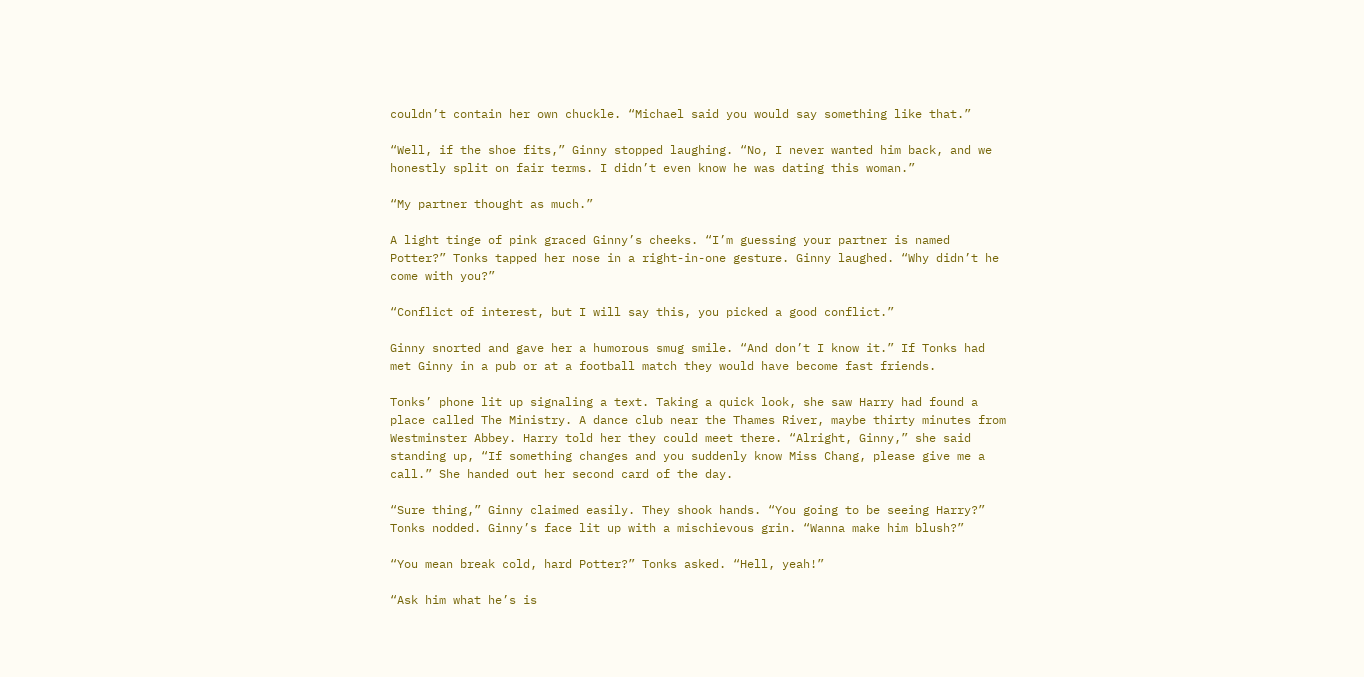couldn’t contain her own chuckle. “Michael said you would say something like that.”

“Well, if the shoe fits,” Ginny stopped laughing. “No, I never wanted him back, and we honestly split on fair terms. I didn’t even know he was dating this woman.”

“My partner thought as much.”

A light tinge of pink graced Ginny’s cheeks. “I’m guessing your partner is named Potter?” Tonks tapped her nose in a right-in-one gesture. Ginny laughed. “Why didn’t he come with you?”

“Conflict of interest, but I will say this, you picked a good conflict.”

Ginny snorted and gave her a humorous smug smile. “And don’t I know it.” If Tonks had met Ginny in a pub or at a football match they would have become fast friends.

Tonks’ phone lit up signaling a text. Taking a quick look, she saw Harry had found a place called The Ministry. A dance club near the Thames River, maybe thirty minutes from Westminster Abbey. Harry told her they could meet there. “Alright, Ginny,” she said standing up, “If something changes and you suddenly know Miss Chang, please give me a call.” She handed out her second card of the day.

“Sure thing,” Ginny claimed easily. They shook hands. “You going to be seeing Harry?” Tonks nodded. Ginny’s face lit up with a mischievous grin. “Wanna make him blush?”

“You mean break cold, hard Potter?” Tonks asked. “Hell, yeah!”

“Ask him what he’s is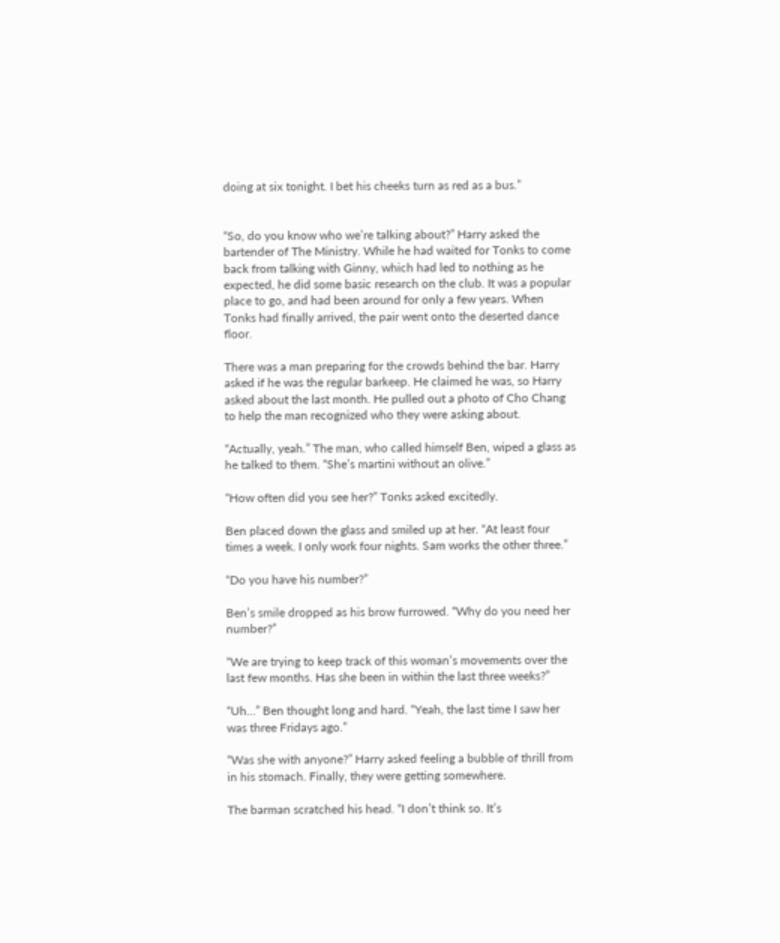doing at six tonight. I bet his cheeks turn as red as a bus.”


“So, do you know who we’re talking about?” Harry asked the bartender of The Ministry. While he had waited for Tonks to come back from talking with Ginny, which had led to nothing as he expected, he did some basic research on the club. It was a popular place to go, and had been around for only a few years. When Tonks had finally arrived, the pair went onto the deserted dance floor.

There was a man preparing for the crowds behind the bar. Harry asked if he was the regular barkeep. He claimed he was, so Harry asked about the last month. He pulled out a photo of Cho Chang to help the man recognized who they were asking about.

“Actually, yeah.” The man, who called himself Ben, wiped a glass as he talked to them. “She’s martini without an olive.”

“How often did you see her?” Tonks asked excitedly.

Ben placed down the glass and smiled up at her. “At least four times a week. I only work four nights. Sam works the other three.”

“Do you have his number?”

Ben’s smile dropped as his brow furrowed. “Why do you need her number?”

“We are trying to keep track of this woman’s movements over the last few months. Has she been in within the last three weeks?”

“Uh…” Ben thought long and hard. “Yeah, the last time I saw her was three Fridays ago.”

“Was she with anyone?” Harry asked feeling a bubble of thrill from in his stomach. Finally, they were getting somewhere.

The barman scratched his head. “I don’t think so. It’s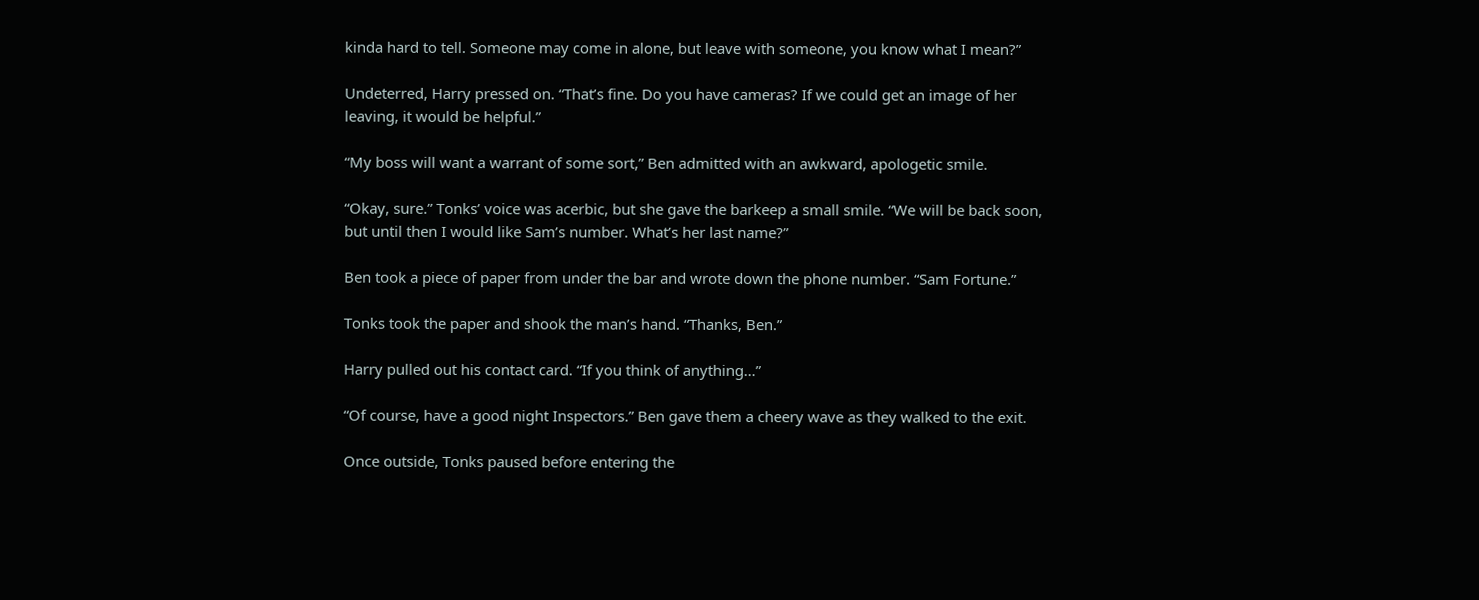kinda hard to tell. Someone may come in alone, but leave with someone, you know what I mean?”

Undeterred, Harry pressed on. “That’s fine. Do you have cameras? If we could get an image of her leaving, it would be helpful.”

“My boss will want a warrant of some sort,” Ben admitted with an awkward, apologetic smile.

“Okay, sure.” Tonks’ voice was acerbic, but she gave the barkeep a small smile. “We will be back soon, but until then I would like Sam’s number. What’s her last name?”

Ben took a piece of paper from under the bar and wrote down the phone number. “Sam Fortune.”

Tonks took the paper and shook the man’s hand. “Thanks, Ben.”

Harry pulled out his contact card. “If you think of anything…”

“Of course, have a good night Inspectors.” Ben gave them a cheery wave as they walked to the exit.

Once outside, Tonks paused before entering the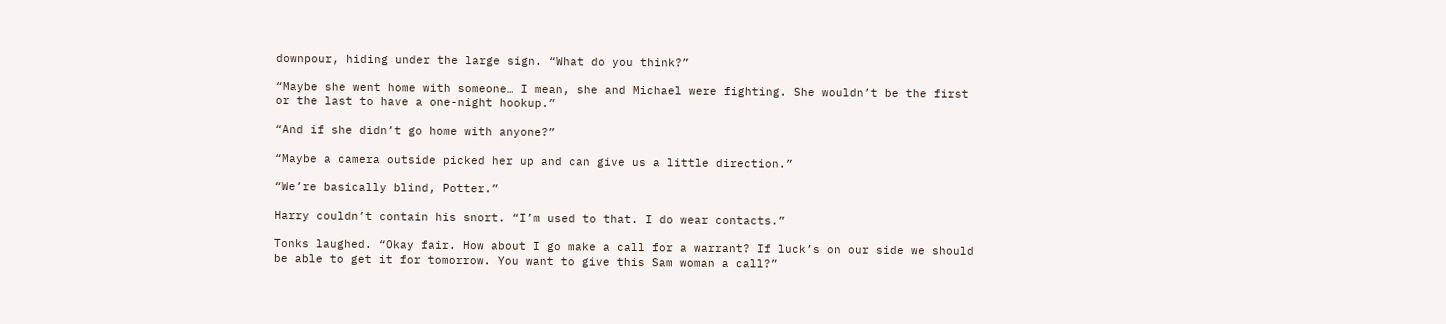downpour, hiding under the large sign. “What do you think?”

“Maybe she went home with someone… I mean, she and Michael were fighting. She wouldn’t be the first or the last to have a one-night hookup.”

“And if she didn’t go home with anyone?”

“Maybe a camera outside picked her up and can give us a little direction.”

“We’re basically blind, Potter.”

Harry couldn’t contain his snort. “I’m used to that. I do wear contacts.”

Tonks laughed. “Okay fair. How about I go make a call for a warrant? If luck’s on our side we should be able to get it for tomorrow. You want to give this Sam woman a call?”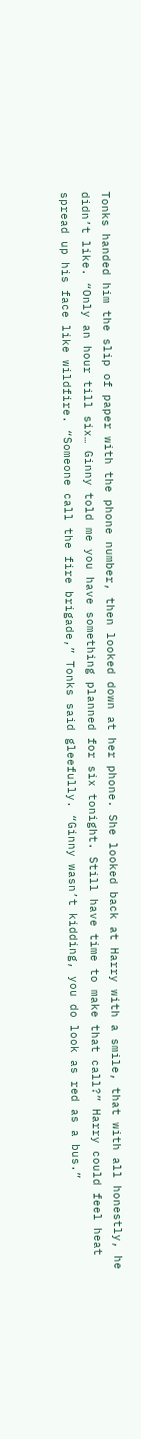Tonks handed him the slip of paper with the phone number, then looked down at her phone. She looked back at Harry with a smile, that with all honestly, he didn’t like. “Only an hour till six… Ginny told me you have something planned for six tonight. Still have time to make that call?” Harry could feel heat spread up his face like wildfire. “Someone call the fire brigade,” Tonks said gleefully. “Ginny wasn’t kidding, you do look as red as a bus.”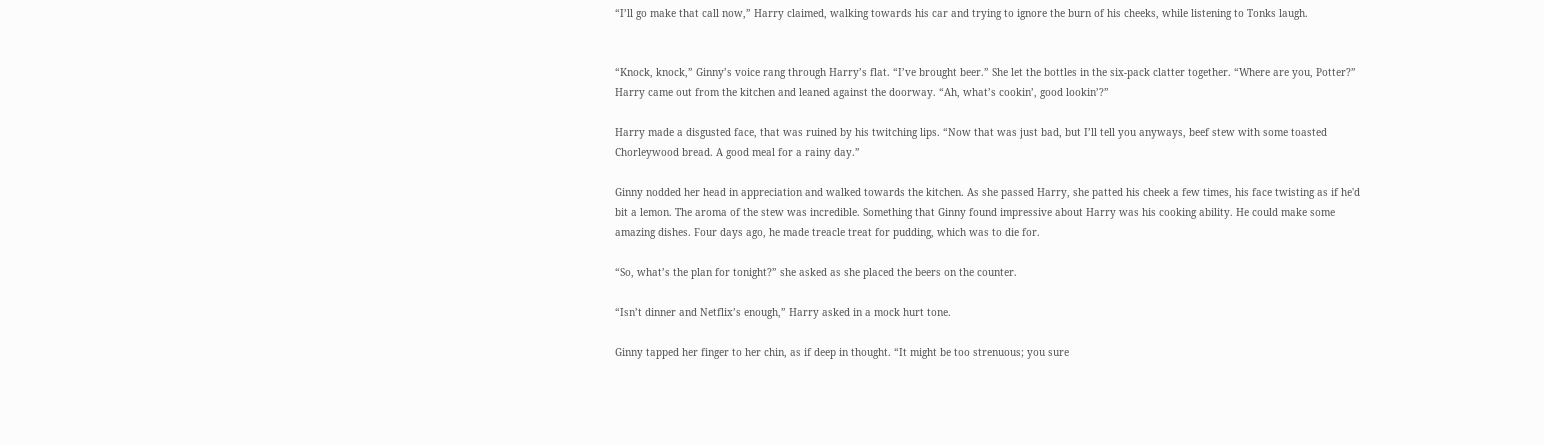“I’ll go make that call now,” Harry claimed, walking towards his car and trying to ignore the burn of his cheeks, while listening to Tonks laugh.


“Knock, knock,” Ginny’s voice rang through Harry’s flat. “I’ve brought beer.” She let the bottles in the six-pack clatter together. “Where are you, Potter?” Harry came out from the kitchen and leaned against the doorway. “Ah, what’s cookin’, good lookin’?”

Harry made a disgusted face, that was ruined by his twitching lips. “Now that was just bad, but I’ll tell you anyways, beef stew with some toasted Chorleywood bread. A good meal for a rainy day.”

Ginny nodded her head in appreciation and walked towards the kitchen. As she passed Harry, she patted his cheek a few times, his face twisting as if he'd bit a lemon. The aroma of the stew was incredible. Something that Ginny found impressive about Harry was his cooking ability. He could make some amazing dishes. Four days ago, he made treacle treat for pudding, which was to die for.

“So, what’s the plan for tonight?” she asked as she placed the beers on the counter.

“Isn’t dinner and Netflix’s enough,” Harry asked in a mock hurt tone.

Ginny tapped her finger to her chin, as if deep in thought. “It might be too strenuous; you sure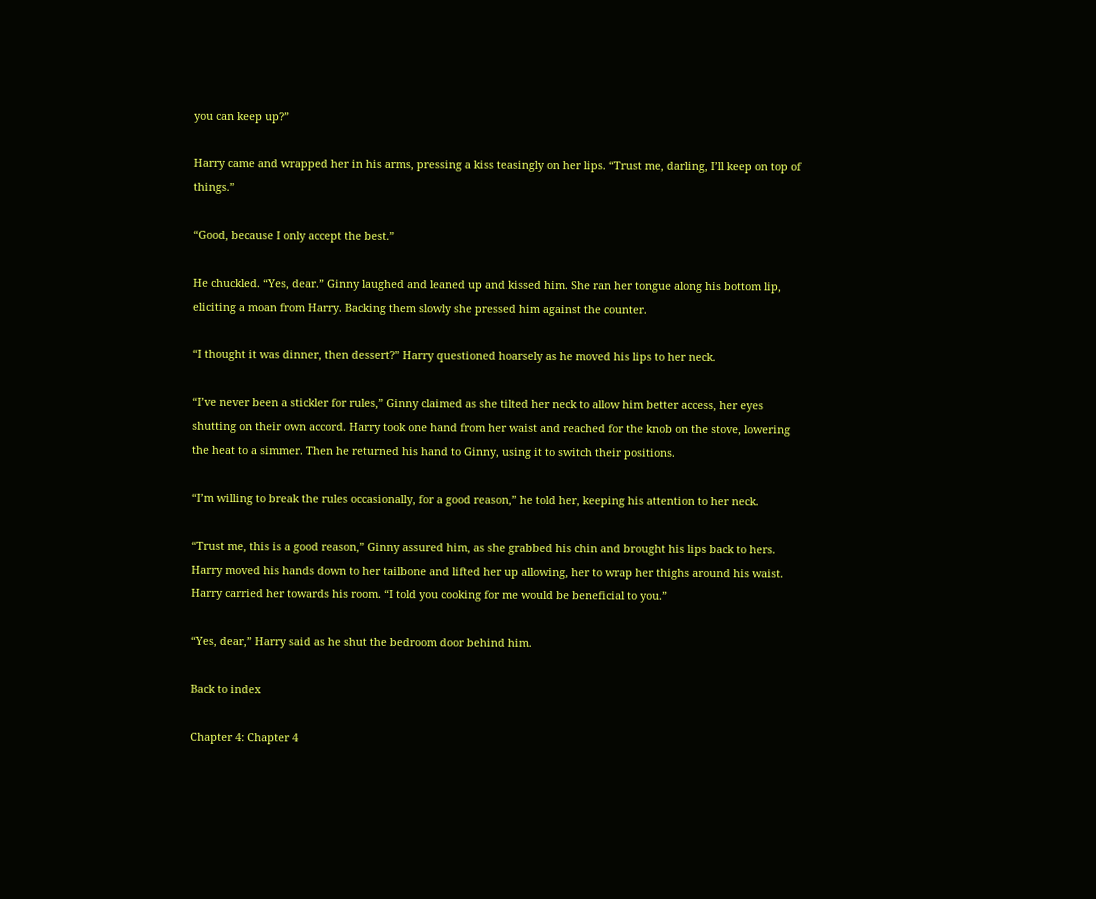you can keep up?”

Harry came and wrapped her in his arms, pressing a kiss teasingly on her lips. “Trust me, darling, I’ll keep on top of things.”

“Good, because I only accept the best.”

He chuckled. “Yes, dear.” Ginny laughed and leaned up and kissed him. She ran her tongue along his bottom lip, eliciting a moan from Harry. Backing them slowly she pressed him against the counter.

“I thought it was dinner, then dessert?” Harry questioned hoarsely as he moved his lips to her neck.

“I’ve never been a stickler for rules,” Ginny claimed as she tilted her neck to allow him better access, her eyes shutting on their own accord. Harry took one hand from her waist and reached for the knob on the stove, lowering the heat to a simmer. Then he returned his hand to Ginny, using it to switch their positions.

“I’m willing to break the rules occasionally, for a good reason,” he told her, keeping his attention to her neck.

“Trust me, this is a good reason,” Ginny assured him, as she grabbed his chin and brought his lips back to hers. Harry moved his hands down to her tailbone and lifted her up allowing, her to wrap her thighs around his waist. Harry carried her towards his room. “I told you cooking for me would be beneficial to you.”

“Yes, dear,” Harry said as he shut the bedroom door behind him.

Back to index

Chapter 4: Chapter 4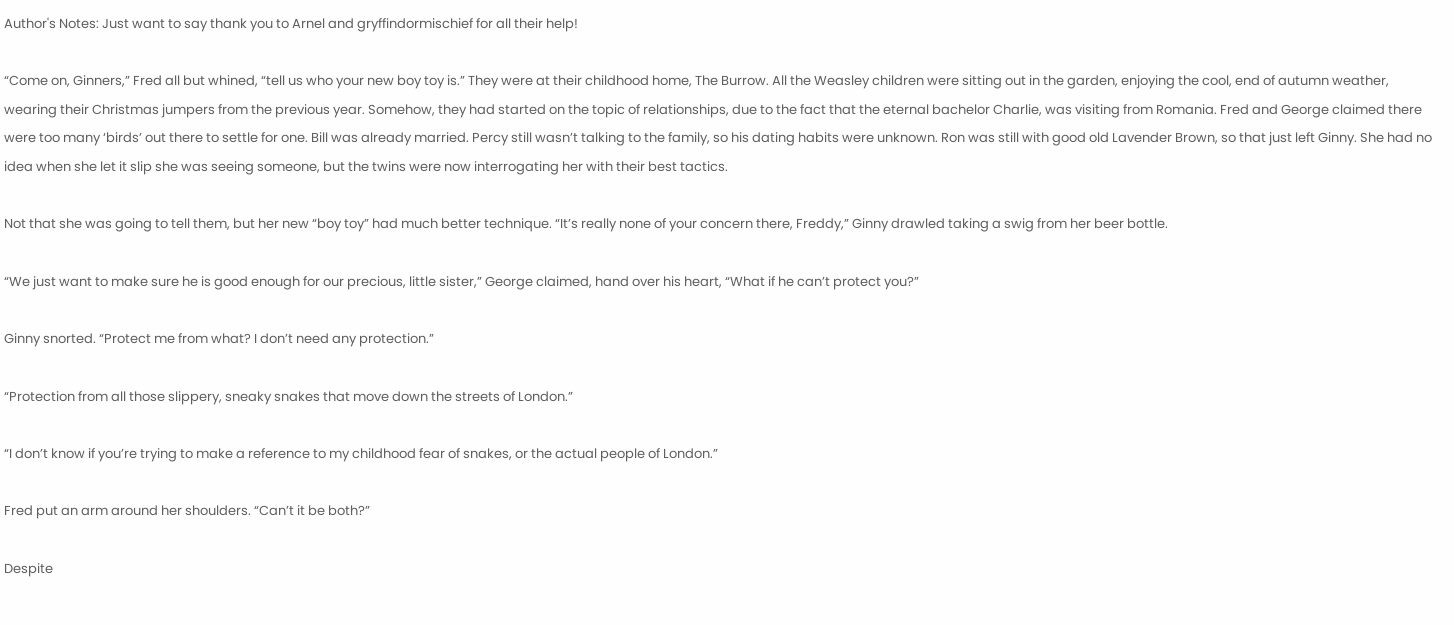Author's Notes: Just want to say thank you to Arnel and gryffindormischief for all their help!

“Come on, Ginners,” Fred all but whined, “tell us who your new boy toy is.” They were at their childhood home, The Burrow. All the Weasley children were sitting out in the garden, enjoying the cool, end of autumn weather, wearing their Christmas jumpers from the previous year. Somehow, they had started on the topic of relationships, due to the fact that the eternal bachelor Charlie, was visiting from Romania. Fred and George claimed there were too many ‘birds’ out there to settle for one. Bill was already married. Percy still wasn’t talking to the family, so his dating habits were unknown. Ron was still with good old Lavender Brown, so that just left Ginny. She had no idea when she let it slip she was seeing someone, but the twins were now interrogating her with their best tactics.

Not that she was going to tell them, but her new “boy toy” had much better technique. “It’s really none of your concern there, Freddy,” Ginny drawled taking a swig from her beer bottle.

“We just want to make sure he is good enough for our precious, little sister,” George claimed, hand over his heart, “What if he can’t protect you?”

Ginny snorted. “Protect me from what? I don’t need any protection.”

“Protection from all those slippery, sneaky snakes that move down the streets of London.”

“I don’t know if you’re trying to make a reference to my childhood fear of snakes, or the actual people of London.”

Fred put an arm around her shoulders. “Can’t it be both?”

Despite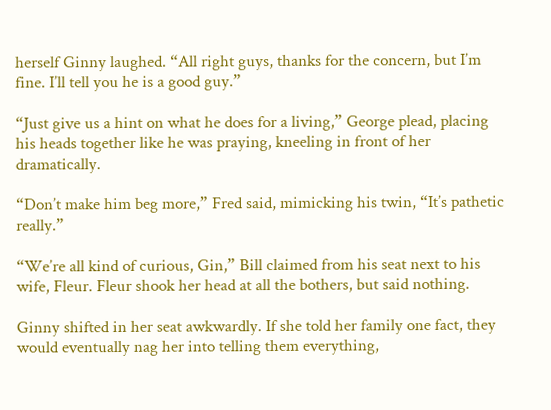herself Ginny laughed. “All right guys, thanks for the concern, but I’m fine. I’ll tell you he is a good guy.”

“Just give us a hint on what he does for a living,” George plead, placing his heads together like he was praying, kneeling in front of her dramatically.

“Don’t make him beg more,” Fred said, mimicking his twin, “It’s pathetic really.”

“We’re all kind of curious, Gin,” Bill claimed from his seat next to his wife, Fleur. Fleur shook her head at all the bothers, but said nothing.

Ginny shifted in her seat awkwardly. If she told her family one fact, they would eventually nag her into telling them everything,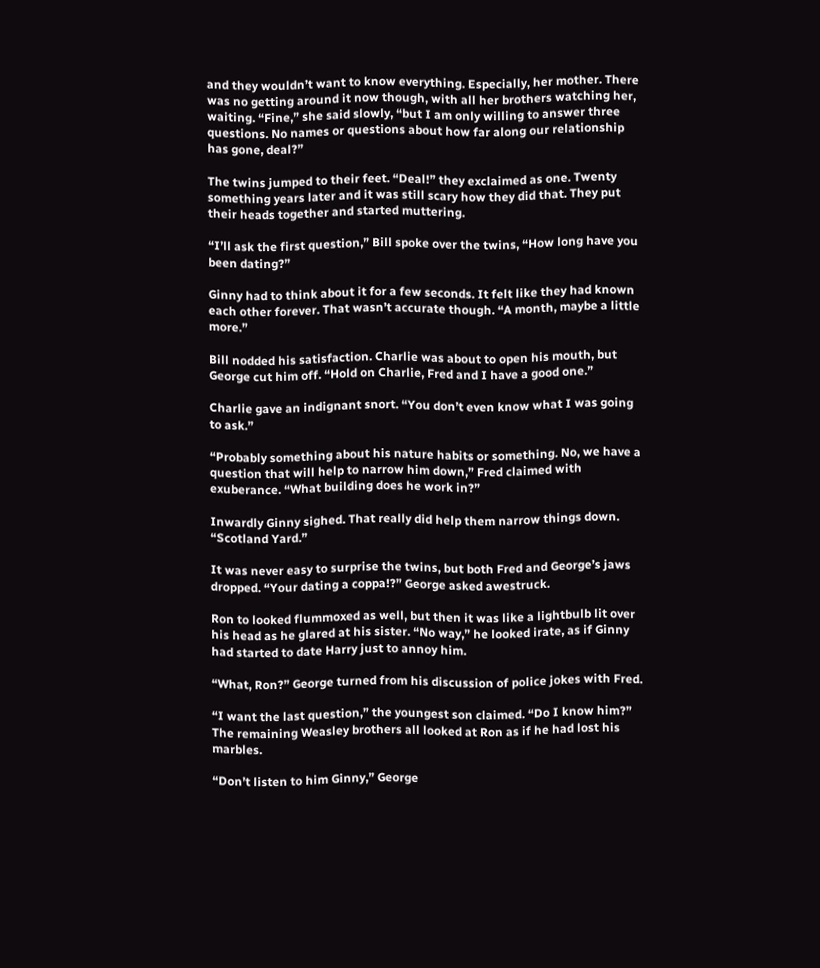and they wouldn’t want to know everything. Especially, her mother. There was no getting around it now though, with all her brothers watching her, waiting. “Fine,” she said slowly, “but I am only willing to answer three questions. No names or questions about how far along our relationship has gone, deal?”

The twins jumped to their feet. “Deal!” they exclaimed as one. Twenty something years later and it was still scary how they did that. They put their heads together and started muttering.

“I’ll ask the first question,” Bill spoke over the twins, “How long have you been dating?”

Ginny had to think about it for a few seconds. It felt like they had known each other forever. That wasn’t accurate though. “A month, maybe a little more.”

Bill nodded his satisfaction. Charlie was about to open his mouth, but George cut him off. “Hold on Charlie, Fred and I have a good one.”

Charlie gave an indignant snort. “You don’t even know what I was going to ask.”

“Probably something about his nature habits or something. No, we have a question that will help to narrow him down,” Fred claimed with exuberance. “What building does he work in?”

Inwardly Ginny sighed. That really did help them narrow things down. “Scotland Yard.”

It was never easy to surprise the twins, but both Fred and George’s jaws dropped. “Your dating a coppa!?” George asked awestruck.

Ron to looked flummoxed as well, but then it was like a lightbulb lit over his head as he glared at his sister. “No way,” he looked irate, as if Ginny had started to date Harry just to annoy him.

“What, Ron?” George turned from his discussion of police jokes with Fred.

“I want the last question,” the youngest son claimed. “Do I know him?” The remaining Weasley brothers all looked at Ron as if he had lost his marbles.

“Don’t listen to him Ginny,” George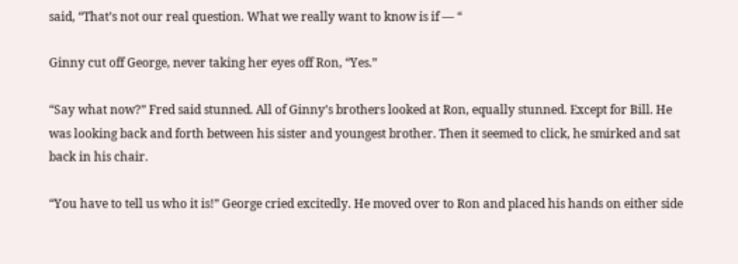said, “That’s not our real question. What we really want to know is if — “

Ginny cut off George, never taking her eyes off Ron, “Yes.”

“Say what now?” Fred said stunned. All of Ginny’s brothers looked at Ron, equally stunned. Except for Bill. He was looking back and forth between his sister and youngest brother. Then it seemed to click, he smirked and sat back in his chair.

“You have to tell us who it is!” George cried excitedly. He moved over to Ron and placed his hands on either side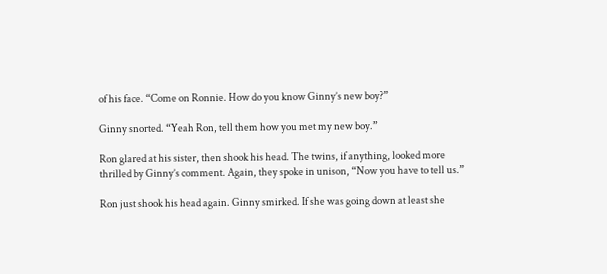of his face. “Come on Ronnie. How do you know Ginny’s new boy?”

Ginny snorted. “Yeah Ron, tell them how you met my new boy.”

Ron glared at his sister, then shook his head. The twins, if anything, looked more thrilled by Ginny’s comment. Again, they spoke in unison, “Now you have to tell us.”

Ron just shook his head again. Ginny smirked. If she was going down at least she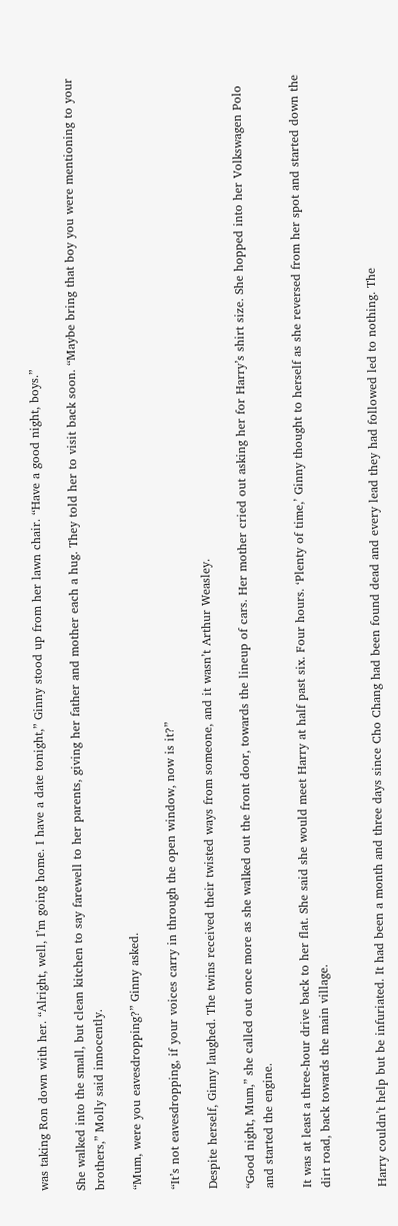was taking Ron down with her. “Alright, well, I’m going home. I have a date tonight,” Ginny stood up from her lawn chair. “Have a good night, boys.”

She walked into the small, but clean kitchen to say farewell to her parents, giving her father and mother each a hug. They told her to visit back soon. “Maybe bring that boy you were mentioning to your brothers,” Molly said innocently.

“Mum, were you eavesdropping?” Ginny asked.

“It’s not eavesdropping, if your voices carry in through the open window, now is it?”

Despite herself, Ginny laughed. The twins received their twisted ways from someone, and it wasn’t Arthur Weasley.

“Good night, Mum,” she called out once more as she walked out the front door, towards the lineup of cars. Her mother cried out asking her for Harry’s shirt size. She hopped into her Volkswagen Polo and started the engine.

It was at least a three-hour drive back to her flat. She said she would meet Harry at half past six. Four hours. ‘Plenty of time,’ Ginny thought to herself as she reversed from her spot and started down the dirt road, back towards the main village.


Harry couldn’t help but be infuriated. It had been a month and three days since Cho Chang had been found dead and every lead they had followed led to nothing. The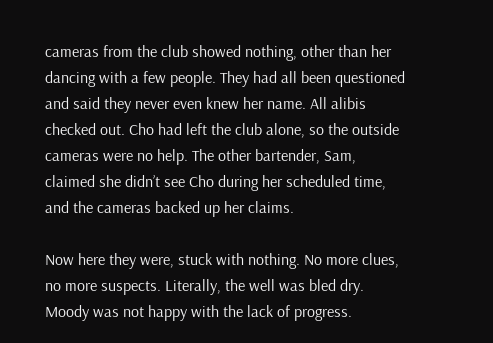cameras from the club showed nothing, other than her dancing with a few people. They had all been questioned and said they never even knew her name. All alibis checked out. Cho had left the club alone, so the outside cameras were no help. The other bartender, Sam, claimed she didn’t see Cho during her scheduled time, and the cameras backed up her claims.

Now here they were, stuck with nothing. No more clues, no more suspects. Literally, the well was bled dry. Moody was not happy with the lack of progress.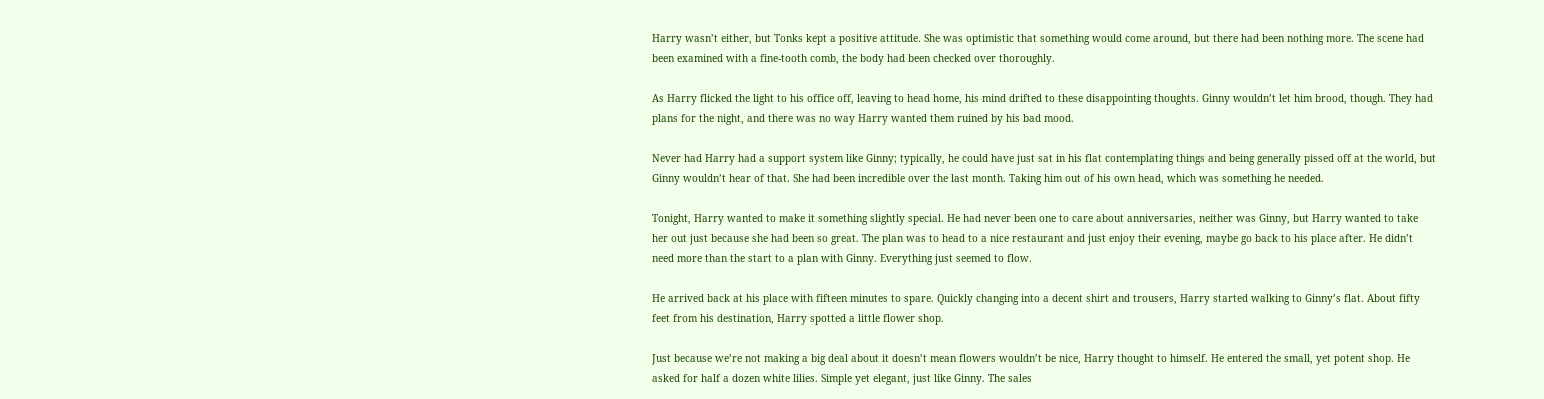Harry wasn’t either, but Tonks kept a positive attitude. She was optimistic that something would come around, but there had been nothing more. The scene had been examined with a fine-tooth comb, the body had been checked over thoroughly.

As Harry flicked the light to his office off, leaving to head home, his mind drifted to these disappointing thoughts. Ginny wouldn’t let him brood, though. They had plans for the night, and there was no way Harry wanted them ruined by his bad mood.

Never had Harry had a support system like Ginny; typically, he could have just sat in his flat contemplating things and being generally pissed off at the world, but Ginny wouldn’t hear of that. She had been incredible over the last month. Taking him out of his own head, which was something he needed.

Tonight, Harry wanted to make it something slightly special. He had never been one to care about anniversaries, neither was Ginny, but Harry wanted to take her out just because she had been so great. The plan was to head to a nice restaurant and just enjoy their evening, maybe go back to his place after. He didn’t need more than the start to a plan with Ginny. Everything just seemed to flow.

He arrived back at his place with fifteen minutes to spare. Quickly changing into a decent shirt and trousers, Harry started walking to Ginny’s flat. About fifty feet from his destination, Harry spotted a little flower shop.

Just because we’re not making a big deal about it doesn’t mean flowers wouldn’t be nice, Harry thought to himself. He entered the small, yet potent shop. He asked for half a dozen white lilies. Simple yet elegant, just like Ginny. The sales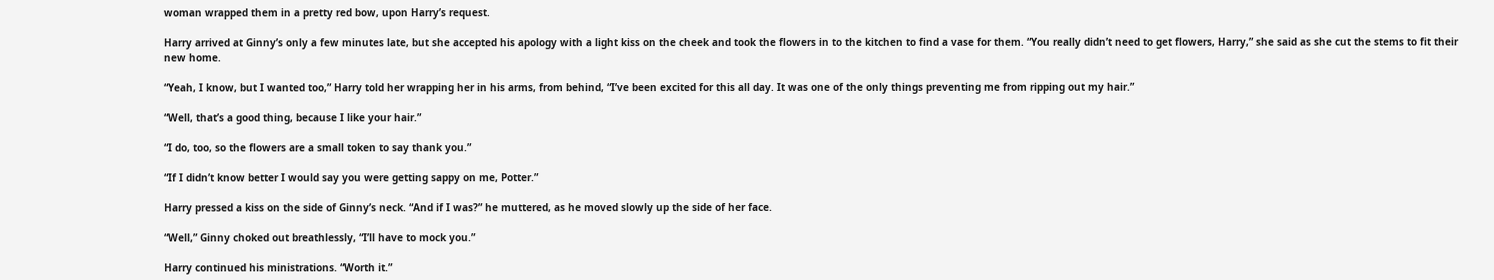woman wrapped them in a pretty red bow, upon Harry’s request.

Harry arrived at Ginny’s only a few minutes late, but she accepted his apology with a light kiss on the cheek and took the flowers in to the kitchen to find a vase for them. “You really didn’t need to get flowers, Harry,” she said as she cut the stems to fit their new home.

“Yeah, I know, but I wanted too,” Harry told her wrapping her in his arms, from behind, “I’ve been excited for this all day. It was one of the only things preventing me from ripping out my hair.”

“Well, that’s a good thing, because I like your hair.”

“I do, too, so the flowers are a small token to say thank you.”

“If I didn’t know better I would say you were getting sappy on me, Potter.”

Harry pressed a kiss on the side of Ginny’s neck. “And if I was?” he muttered, as he moved slowly up the side of her face.

“Well,” Ginny choked out breathlessly, “I’ll have to mock you.”

Harry continued his ministrations. “Worth it.”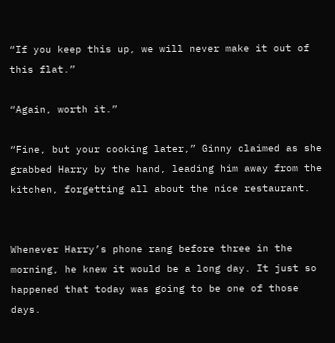“If you keep this up, we will never make it out of this flat.”

“Again, worth it.”

“Fine, but your cooking later,” Ginny claimed as she grabbed Harry by the hand, leading him away from the kitchen, forgetting all about the nice restaurant.


Whenever Harry’s phone rang before three in the morning, he knew it would be a long day. It just so happened that today was going to be one of those days.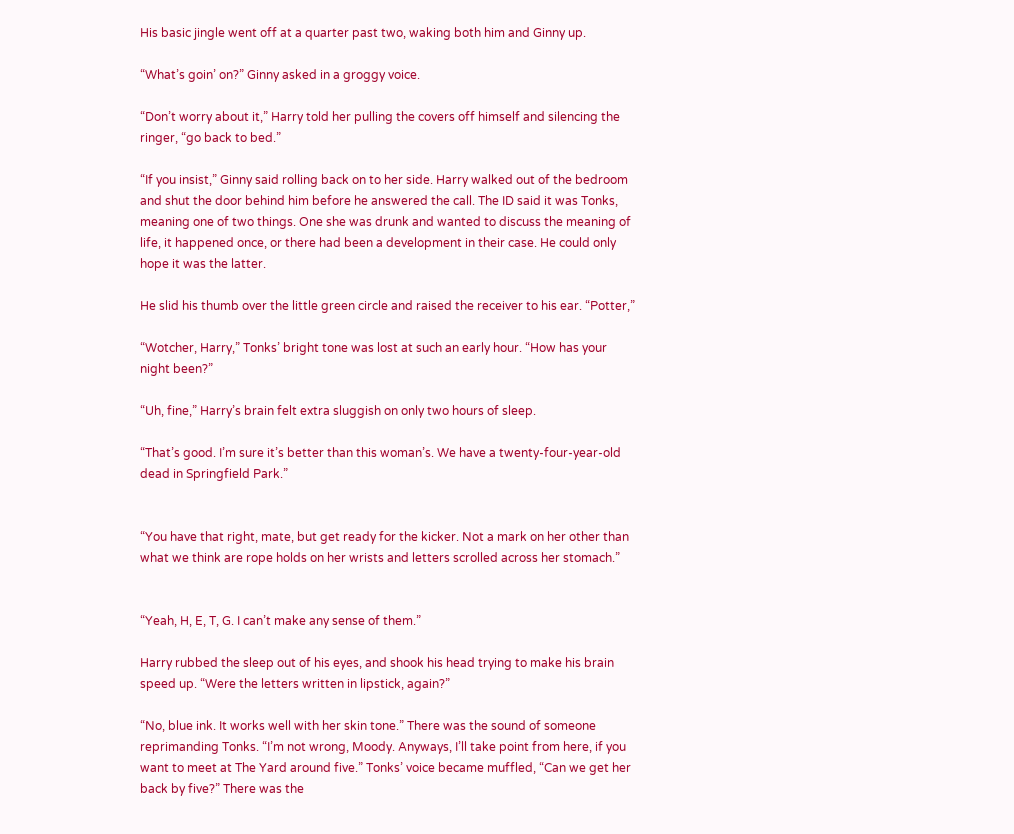His basic jingle went off at a quarter past two, waking both him and Ginny up.

“What’s goin’ on?” Ginny asked in a groggy voice.

“Don’t worry about it,” Harry told her pulling the covers off himself and silencing the ringer, “go back to bed.”

“If you insist,” Ginny said rolling back on to her side. Harry walked out of the bedroom and shut the door behind him before he answered the call. The ID said it was Tonks, meaning one of two things. One she was drunk and wanted to discuss the meaning of life, it happened once, or there had been a development in their case. He could only hope it was the latter.

He slid his thumb over the little green circle and raised the receiver to his ear. “Potter,”

“Wotcher, Harry,” Tonks’ bright tone was lost at such an early hour. “How has your night been?”

“Uh, fine,” Harry’s brain felt extra sluggish on only two hours of sleep.

“That’s good. I’m sure it’s better than this woman’s. We have a twenty-four-year-old dead in Springfield Park.”


“You have that right, mate, but get ready for the kicker. Not a mark on her other than what we think are rope holds on her wrists and letters scrolled across her stomach.”


“Yeah, H, E, T, G. I can’t make any sense of them.”

Harry rubbed the sleep out of his eyes, and shook his head trying to make his brain speed up. “Were the letters written in lipstick, again?”

“No, blue ink. It works well with her skin tone.” There was the sound of someone reprimanding Tonks. “I’m not wrong, Moody. Anyways, I’ll take point from here, if you want to meet at The Yard around five.” Tonks’ voice became muffled, “Can we get her back by five?” There was the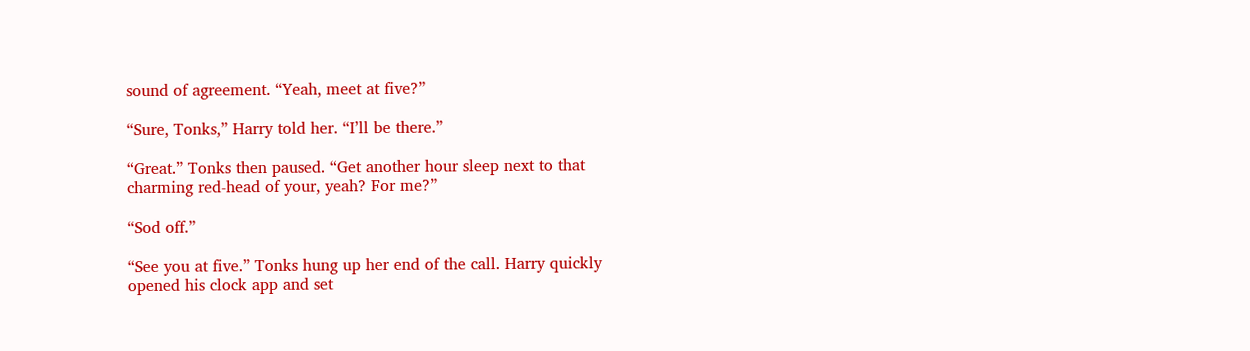sound of agreement. “Yeah, meet at five?”

“Sure, Tonks,” Harry told her. “I’ll be there.”

“Great.” Tonks then paused. “Get another hour sleep next to that charming red-head of your, yeah? For me?”

“Sod off.”

“See you at five.” Tonks hung up her end of the call. Harry quickly opened his clock app and set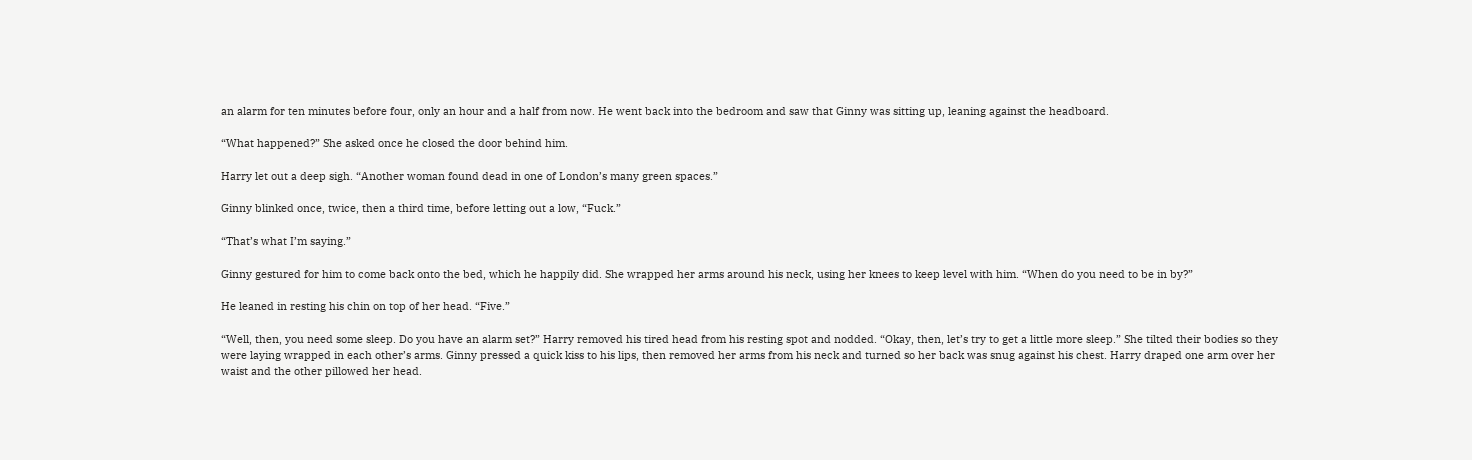an alarm for ten minutes before four, only an hour and a half from now. He went back into the bedroom and saw that Ginny was sitting up, leaning against the headboard.

“What happened?” She asked once he closed the door behind him.

Harry let out a deep sigh. “Another woman found dead in one of London’s many green spaces.”

Ginny blinked once, twice, then a third time, before letting out a low, “Fuck.”

“That’s what I’m saying.”

Ginny gestured for him to come back onto the bed, which he happily did. She wrapped her arms around his neck, using her knees to keep level with him. “When do you need to be in by?”

He leaned in resting his chin on top of her head. “Five.”

“Well, then, you need some sleep. Do you have an alarm set?” Harry removed his tired head from his resting spot and nodded. “Okay, then, let’s try to get a little more sleep.” She tilted their bodies so they were laying wrapped in each other’s arms. Ginny pressed a quick kiss to his lips, then removed her arms from his neck and turned so her back was snug against his chest. Harry draped one arm over her waist and the other pillowed her head.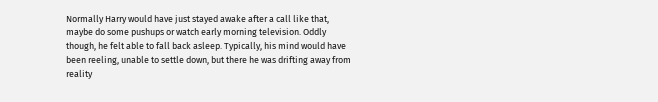Normally Harry would have just stayed awake after a call like that, maybe do some pushups or watch early morning television. Oddly though, he felt able to fall back asleep. Typically, his mind would have been reeling, unable to settle down, but there he was drifting away from reality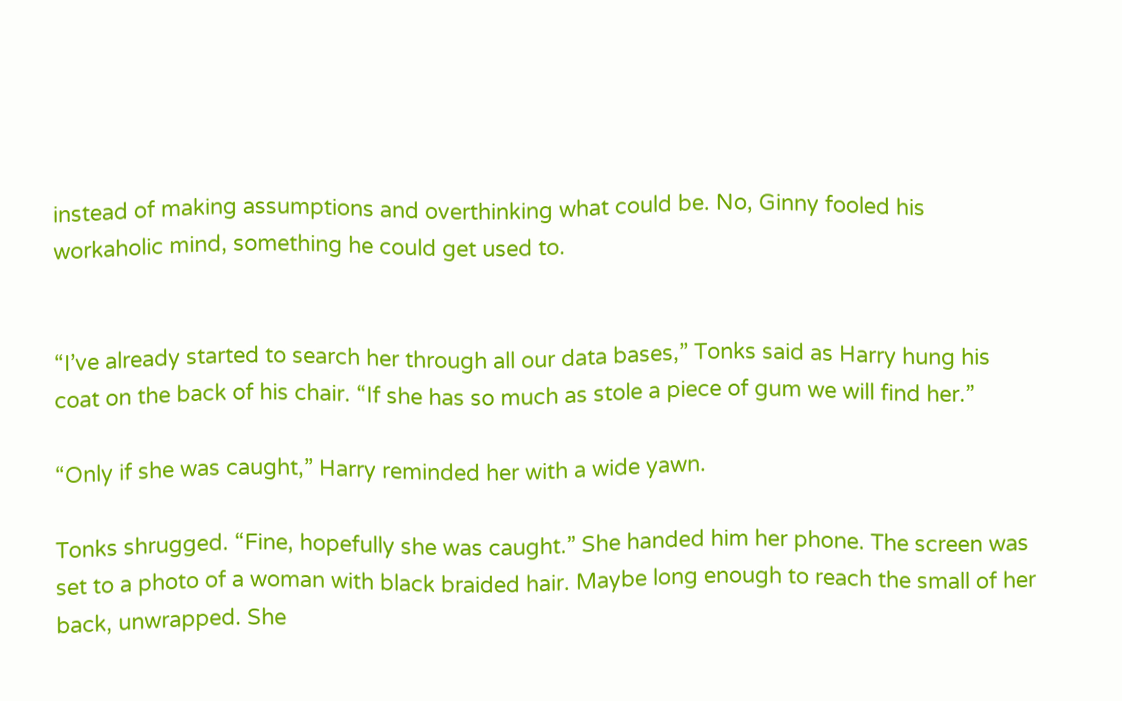instead of making assumptions and overthinking what could be. No, Ginny fooled his workaholic mind, something he could get used to.


“I’ve already started to search her through all our data bases,” Tonks said as Harry hung his coat on the back of his chair. “If she has so much as stole a piece of gum we will find her.”

“Only if she was caught,” Harry reminded her with a wide yawn.

Tonks shrugged. “Fine, hopefully she was caught.” She handed him her phone. The screen was set to a photo of a woman with black braided hair. Maybe long enough to reach the small of her back, unwrapped. She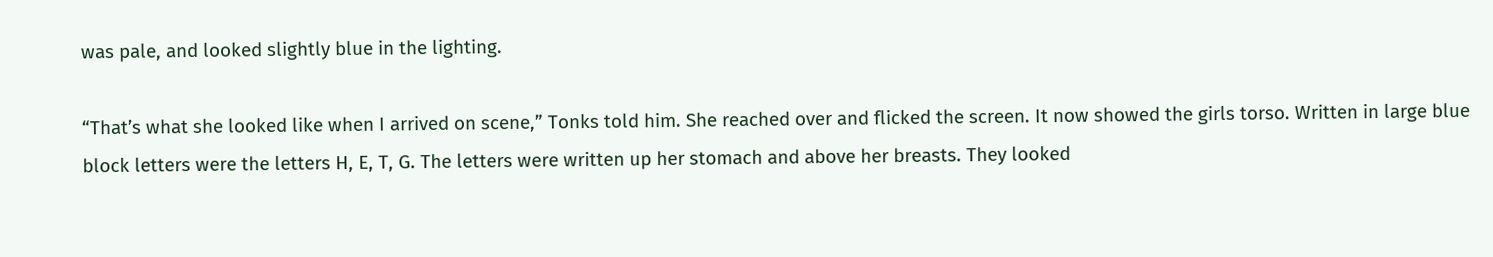was pale, and looked slightly blue in the lighting.

“That’s what she looked like when I arrived on scene,” Tonks told him. She reached over and flicked the screen. It now showed the girls torso. Written in large blue block letters were the letters H, E, T, G. The letters were written up her stomach and above her breasts. They looked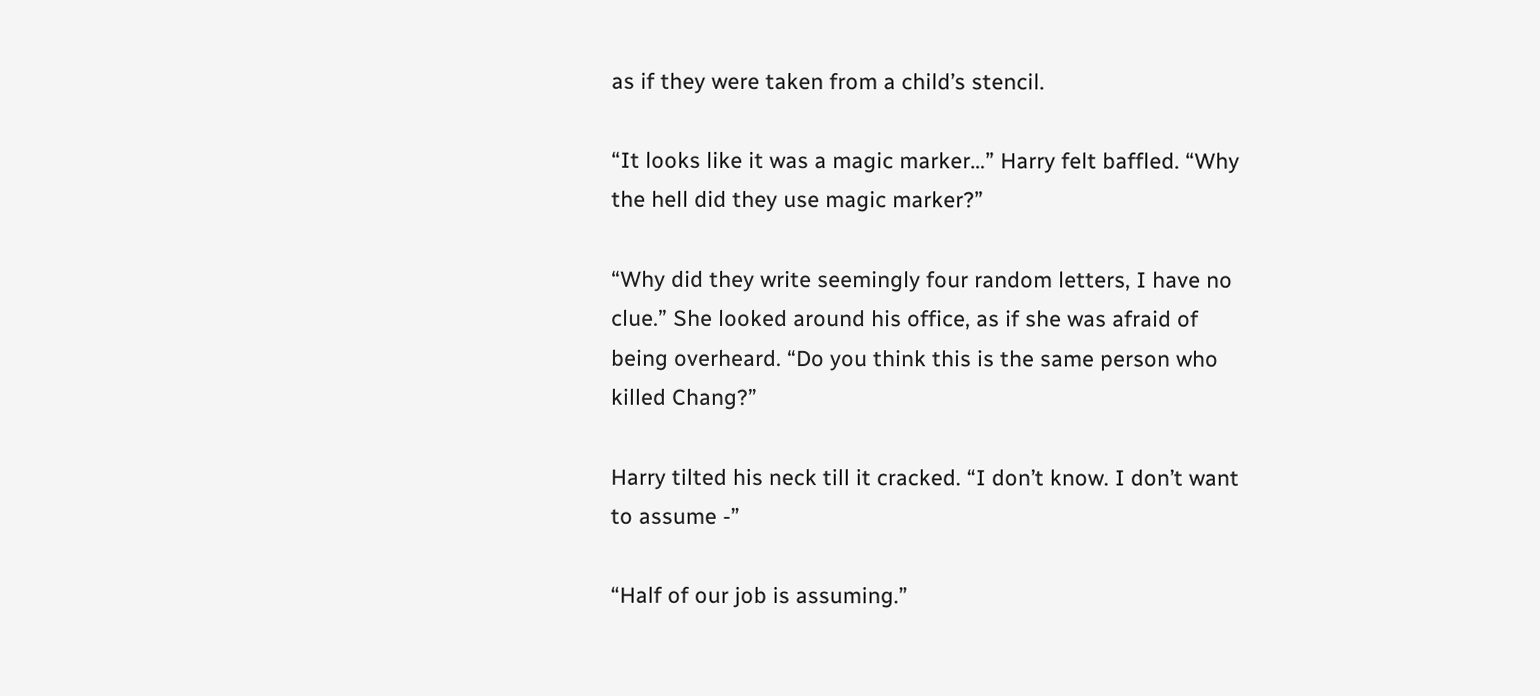as if they were taken from a child’s stencil.

“It looks like it was a magic marker…” Harry felt baffled. “Why the hell did they use magic marker?”

“Why did they write seemingly four random letters, I have no clue.” She looked around his office, as if she was afraid of being overheard. “Do you think this is the same person who killed Chang?”

Harry tilted his neck till it cracked. “I don’t know. I don’t want to assume -”

“Half of our job is assuming.”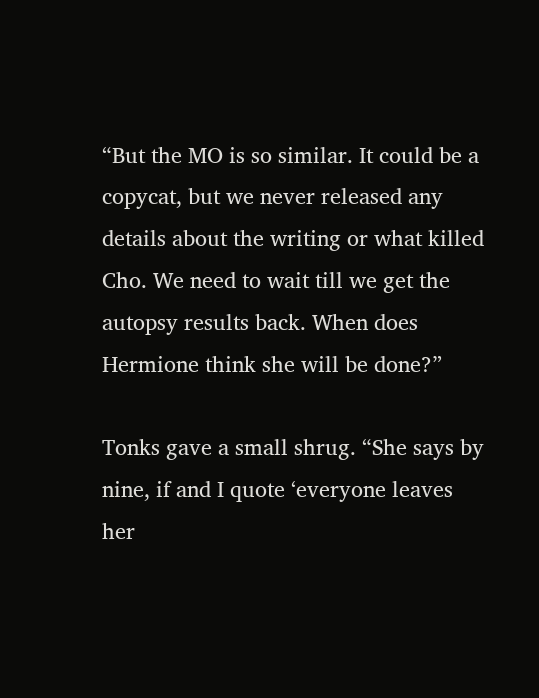“But the MO is so similar. It could be a copycat, but we never released any details about the writing or what killed Cho. We need to wait till we get the autopsy results back. When does Hermione think she will be done?”

Tonks gave a small shrug. “She says by nine, if and I quote ‘everyone leaves her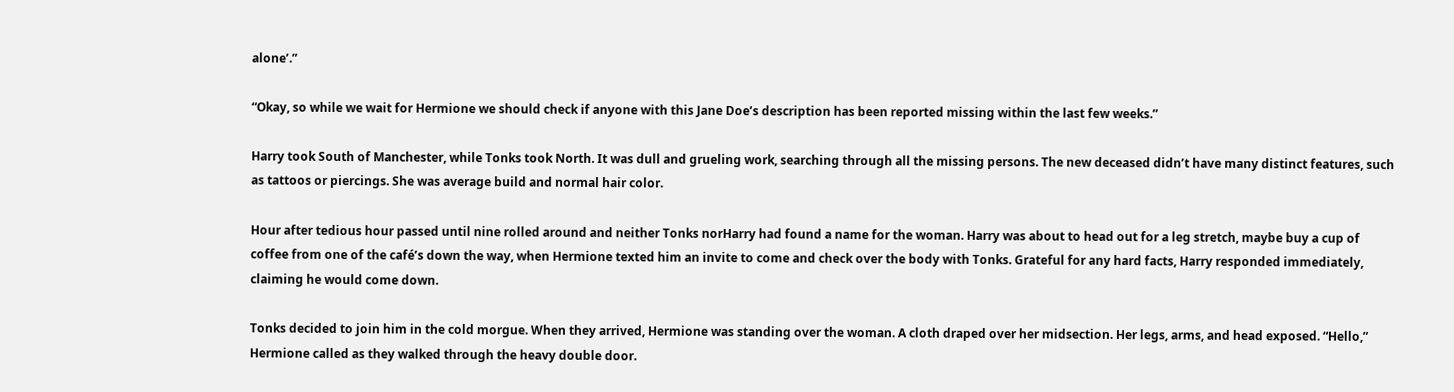alone’.”

“Okay, so while we wait for Hermione we should check if anyone with this Jane Doe’s description has been reported missing within the last few weeks.”

Harry took South of Manchester, while Tonks took North. It was dull and grueling work, searching through all the missing persons. The new deceased didn’t have many distinct features, such as tattoos or piercings. She was average build and normal hair color.

Hour after tedious hour passed until nine rolled around and neither Tonks norHarry had found a name for the woman. Harry was about to head out for a leg stretch, maybe buy a cup of coffee from one of the café’s down the way, when Hermione texted him an invite to come and check over the body with Tonks. Grateful for any hard facts, Harry responded immediately, claiming he would come down.

Tonks decided to join him in the cold morgue. When they arrived, Hermione was standing over the woman. A cloth draped over her midsection. Her legs, arms, and head exposed. “Hello,” Hermione called as they walked through the heavy double door.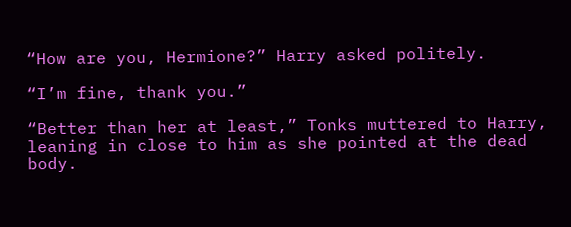“How are you, Hermione?” Harry asked politely.

“I’m fine, thank you.”

“Better than her at least,” Tonks muttered to Harry, leaning in close to him as she pointed at the dead body.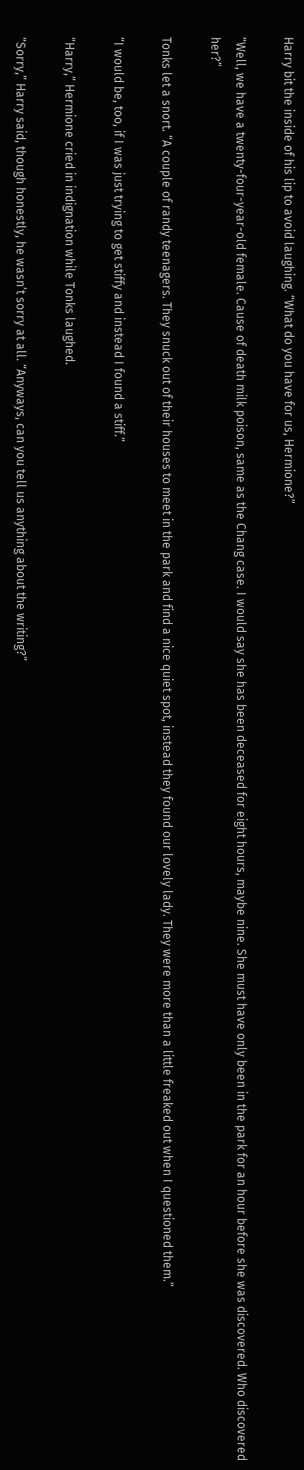Harry bit the inside of his lip to avoid laughing. “What do you have for us, Hermione?”

“Well, we have a twenty-four-year-old female. Cause of death milk poison, same as the Chang case. I would say she has been deceased for eight hours, maybe nine. She must have only been in the park for an hour before she was discovered. Who discovered her?”

Tonks let a snort. “A couple of randy teenagers. They snuck out of their houses to meet in the park and find a nice quiet spot, instead they found our lovely lady. They were more than a little freaked out when I questioned them.”

“I would be, too, if I was just trying to get stiffy and instead I found a stiff.”

“Harry,” Hermione cried in indignation while Tonks laughed.

“Sorry,” Harry said, though honestly, he wasn’t sorry at all. “Anyways, can you tell us anything about the writing?”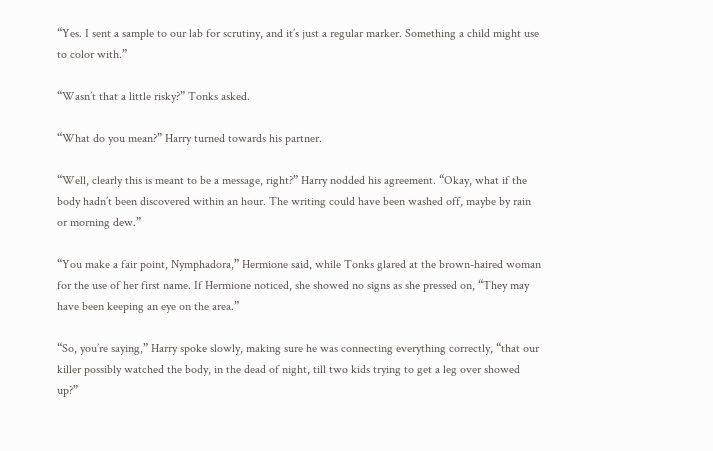“Yes. I sent a sample to our lab for scrutiny, and it’s just a regular marker. Something a child might use to color with.”

“Wasn’t that a little risky?” Tonks asked.

“What do you mean?” Harry turned towards his partner.

“Well, clearly this is meant to be a message, right?” Harry nodded his agreement. “Okay, what if the body hadn’t been discovered within an hour. The writing could have been washed off, maybe by rain or morning dew.”

“You make a fair point, Nymphadora,” Hermione said, while Tonks glared at the brown-haired woman for the use of her first name. If Hermione noticed, she showed no signs as she pressed on, “They may have been keeping an eye on the area.”

“So, you’re saying,” Harry spoke slowly, making sure he was connecting everything correctly, “that our killer possibly watched the body, in the dead of night, till two kids trying to get a leg over showed up?”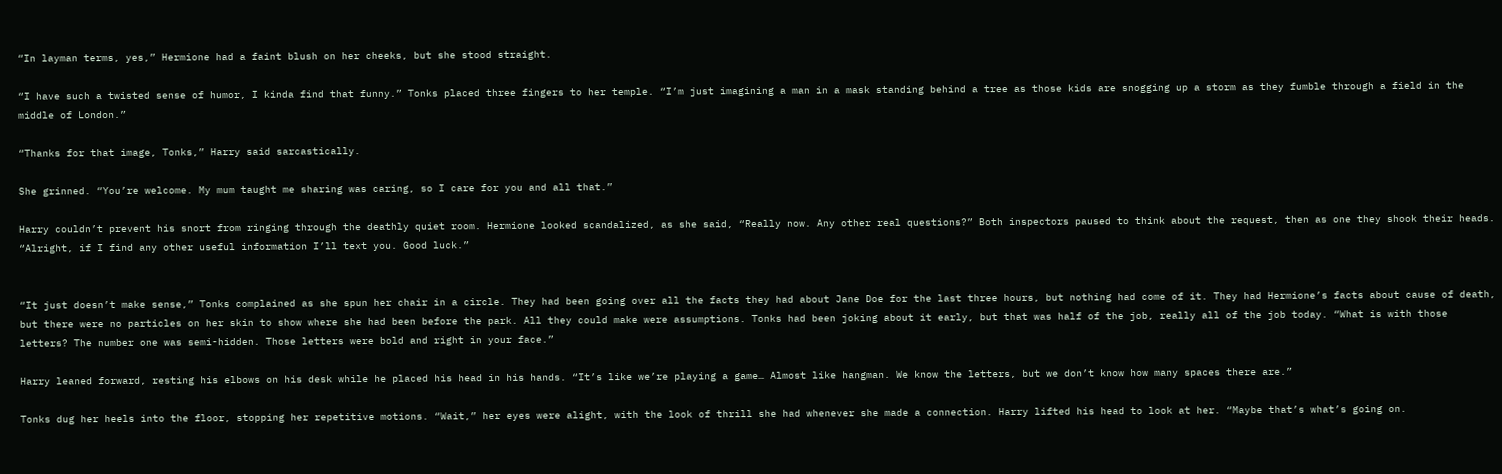“In layman terms, yes,” Hermione had a faint blush on her cheeks, but she stood straight.

“I have such a twisted sense of humor, I kinda find that funny.” Tonks placed three fingers to her temple. “I’m just imagining a man in a mask standing behind a tree as those kids are snogging up a storm as they fumble through a field in the middle of London.”

“Thanks for that image, Tonks,” Harry said sarcastically.

She grinned. “You’re welcome. My mum taught me sharing was caring, so I care for you and all that.”

Harry couldn’t prevent his snort from ringing through the deathly quiet room. Hermione looked scandalized, as she said, “Really now. Any other real questions?” Both inspectors paused to think about the request, then as one they shook their heads. “Alright, if I find any other useful information I’ll text you. Good luck.”


“It just doesn’t make sense,” Tonks complained as she spun her chair in a circle. They had been going over all the facts they had about Jane Doe for the last three hours, but nothing had come of it. They had Hermione’s facts about cause of death, but there were no particles on her skin to show where she had been before the park. All they could make were assumptions. Tonks had been joking about it early, but that was half of the job, really all of the job today. “What is with those letters? The number one was semi-hidden. Those letters were bold and right in your face.”

Harry leaned forward, resting his elbows on his desk while he placed his head in his hands. “It’s like we’re playing a game… Almost like hangman. We know the letters, but we don’t know how many spaces there are.”

Tonks dug her heels into the floor, stopping her repetitive motions. “Wait,” her eyes were alight, with the look of thrill she had whenever she made a connection. Harry lifted his head to look at her. “Maybe that’s what’s going on.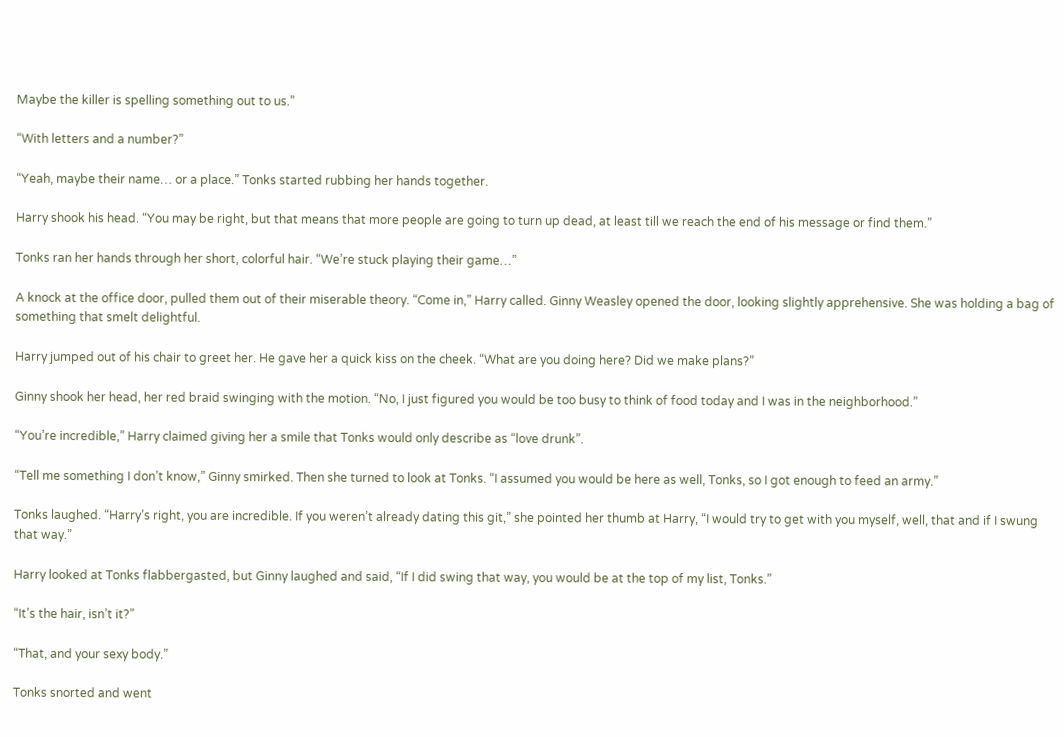Maybe the killer is spelling something out to us.”

“With letters and a number?”

“Yeah, maybe their name… or a place.” Tonks started rubbing her hands together.

Harry shook his head. “You may be right, but that means that more people are going to turn up dead, at least till we reach the end of his message or find them.”

Tonks ran her hands through her short, colorful hair. “We’re stuck playing their game…”

A knock at the office door, pulled them out of their miserable theory. “Come in,” Harry called. Ginny Weasley opened the door, looking slightly apprehensive. She was holding a bag of something that smelt delightful.

Harry jumped out of his chair to greet her. He gave her a quick kiss on the cheek. “What are you doing here? Did we make plans?”

Ginny shook her head, her red braid swinging with the motion. “No, I just figured you would be too busy to think of food today and I was in the neighborhood.”

“You’re incredible,” Harry claimed giving her a smile that Tonks would only describe as “love drunk”.

“Tell me something I don’t know,” Ginny smirked. Then she turned to look at Tonks. “I assumed you would be here as well, Tonks, so I got enough to feed an army.”

Tonks laughed. “Harry’s right, you are incredible. If you weren’t already dating this git,” she pointed her thumb at Harry, “I would try to get with you myself, well, that and if I swung that way.”

Harry looked at Tonks flabbergasted, but Ginny laughed and said, “If I did swing that way, you would be at the top of my list, Tonks.”

“It’s the hair, isn’t it?”

“That, and your sexy body.”

Tonks snorted and went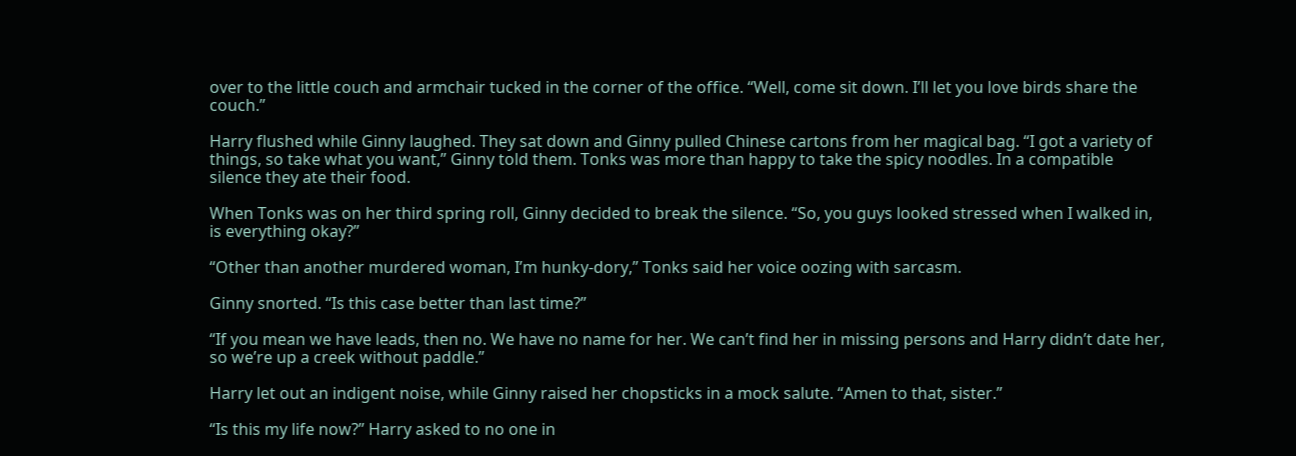over to the little couch and armchair tucked in the corner of the office. “Well, come sit down. I’ll let you love birds share the couch.”

Harry flushed while Ginny laughed. They sat down and Ginny pulled Chinese cartons from her magical bag. “I got a variety of things, so take what you want,” Ginny told them. Tonks was more than happy to take the spicy noodles. In a compatible silence they ate their food.

When Tonks was on her third spring roll, Ginny decided to break the silence. “So, you guys looked stressed when I walked in, is everything okay?”

“Other than another murdered woman, I’m hunky-dory,” Tonks said her voice oozing with sarcasm.

Ginny snorted. “Is this case better than last time?”

“If you mean we have leads, then no. We have no name for her. We can’t find her in missing persons and Harry didn’t date her, so we’re up a creek without paddle.”

Harry let out an indigent noise, while Ginny raised her chopsticks in a mock salute. “Amen to that, sister.”

“Is this my life now?” Harry asked to no one in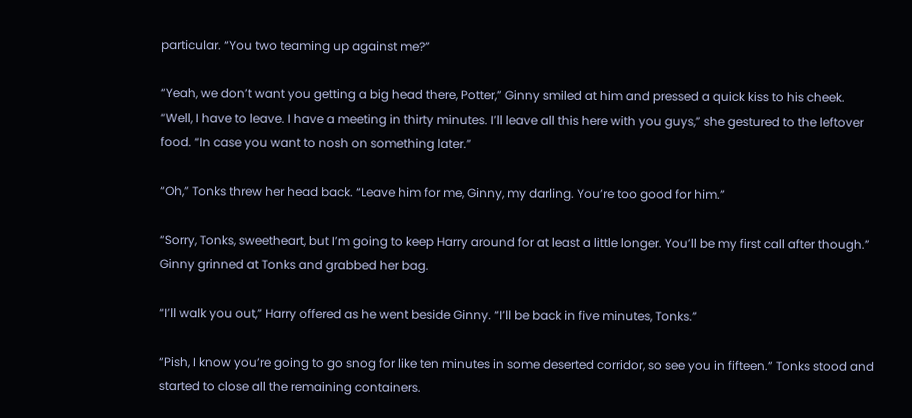particular. “You two teaming up against me?”

“Yeah, we don’t want you getting a big head there, Potter,” Ginny smiled at him and pressed a quick kiss to his cheek. “Well, I have to leave. I have a meeting in thirty minutes. I’ll leave all this here with you guys,” she gestured to the leftover food. “In case you want to nosh on something later.”

“Oh,” Tonks threw her head back. “Leave him for me, Ginny, my darling. You’re too good for him.”

“Sorry, Tonks, sweetheart, but I’m going to keep Harry around for at least a little longer. You’ll be my first call after though.” Ginny grinned at Tonks and grabbed her bag.

“I’ll walk you out,” Harry offered as he went beside Ginny. “I’ll be back in five minutes, Tonks.”

“Pish, I know you’re going to go snog for like ten minutes in some deserted corridor, so see you in fifteen.” Tonks stood and started to close all the remaining containers.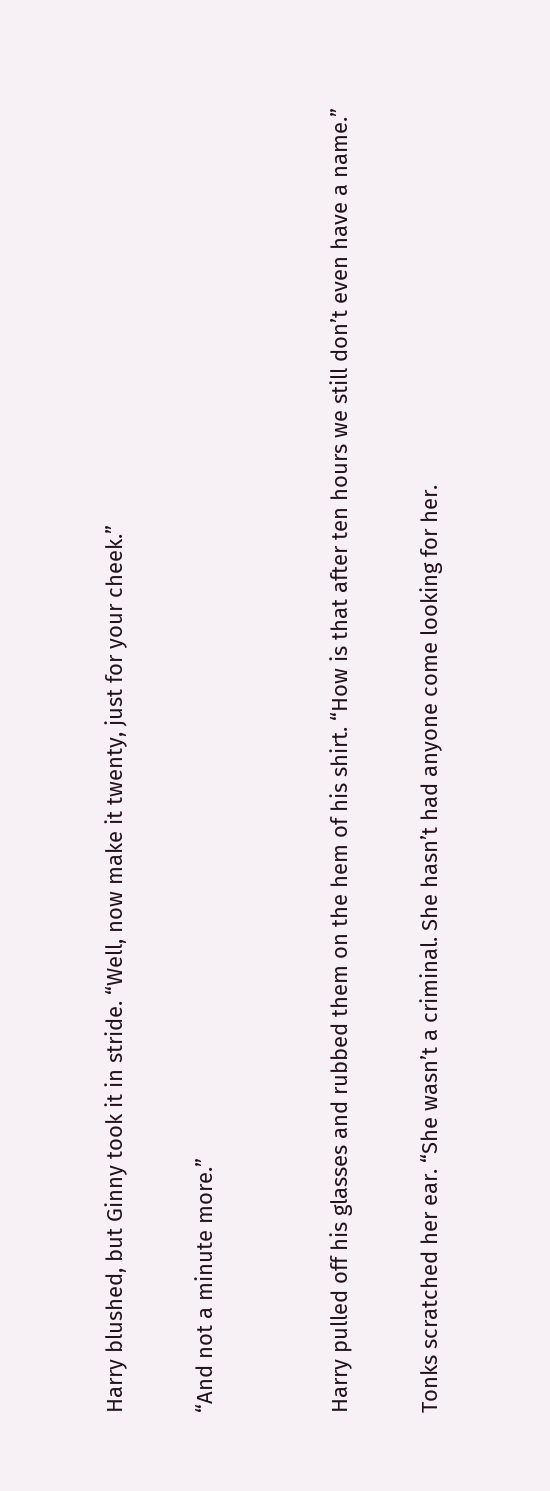Harry blushed, but Ginny took it in stride. “Well, now make it twenty, just for your cheek.”

“And not a minute more.”


Harry pulled off his glasses and rubbed them on the hem of his shirt. “How is that after ten hours we still don’t even have a name.”

Tonks scratched her ear. “She wasn’t a criminal. She hasn’t had anyone come looking for her.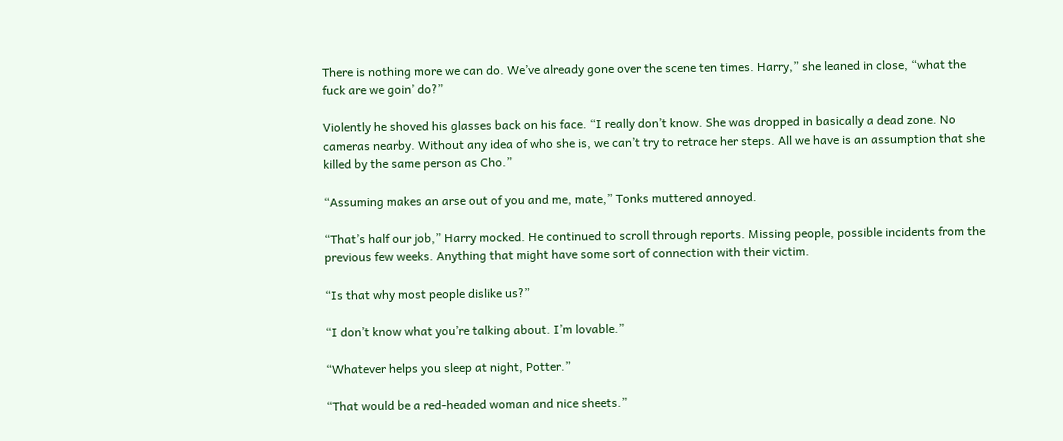There is nothing more we can do. We’ve already gone over the scene ten times. Harry,” she leaned in close, “what the fuck are we goin’ do?”

Violently he shoved his glasses back on his face. “I really don’t know. She was dropped in basically a dead zone. No cameras nearby. Without any idea of who she is, we can’t try to retrace her steps. All we have is an assumption that she killed by the same person as Cho.”

“Assuming makes an arse out of you and me, mate,” Tonks muttered annoyed.

“That’s half our job,” Harry mocked. He continued to scroll through reports. Missing people, possible incidents from the previous few weeks. Anything that might have some sort of connection with their victim.

“Is that why most people dislike us?”

“I don’t know what you’re talking about. I’m lovable.”

“Whatever helps you sleep at night, Potter.”

“That would be a red-headed woman and nice sheets.”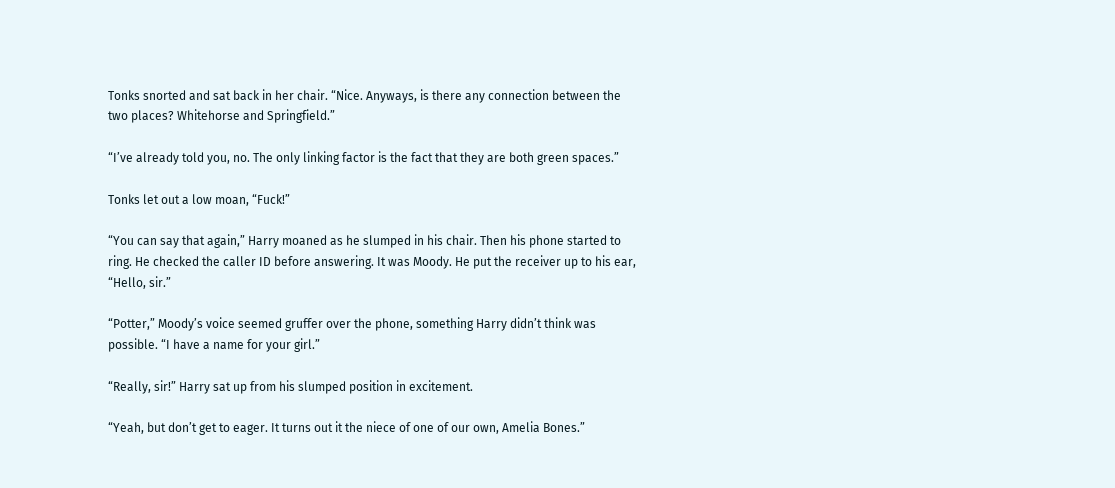Tonks snorted and sat back in her chair. “Nice. Anyways, is there any connection between the two places? Whitehorse and Springfield.”

“I’ve already told you, no. The only linking factor is the fact that they are both green spaces.”

Tonks let out a low moan, “Fuck!”

“You can say that again,” Harry moaned as he slumped in his chair. Then his phone started to ring. He checked the caller ID before answering. It was Moody. He put the receiver up to his ear, “Hello, sir.”

“Potter,” Moody’s voice seemed gruffer over the phone, something Harry didn’t think was possible. “I have a name for your girl.”

“Really, sir!” Harry sat up from his slumped position in excitement.

“Yeah, but don’t get to eager. It turns out it the niece of one of our own, Amelia Bones.”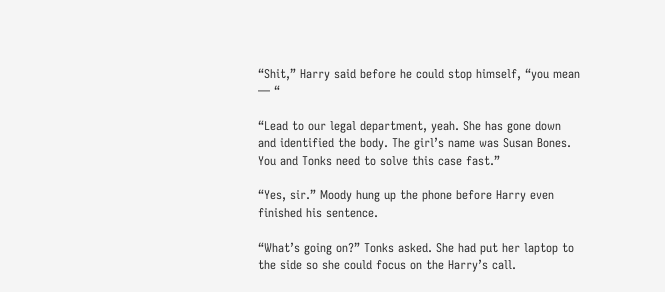“Shit,” Harry said before he could stop himself, “you mean — “

“Lead to our legal department, yeah. She has gone down and identified the body. The girl’s name was Susan Bones. You and Tonks need to solve this case fast.”

“Yes, sir.” Moody hung up the phone before Harry even finished his sentence.

“What’s going on?” Tonks asked. She had put her laptop to the side so she could focus on the Harry’s call.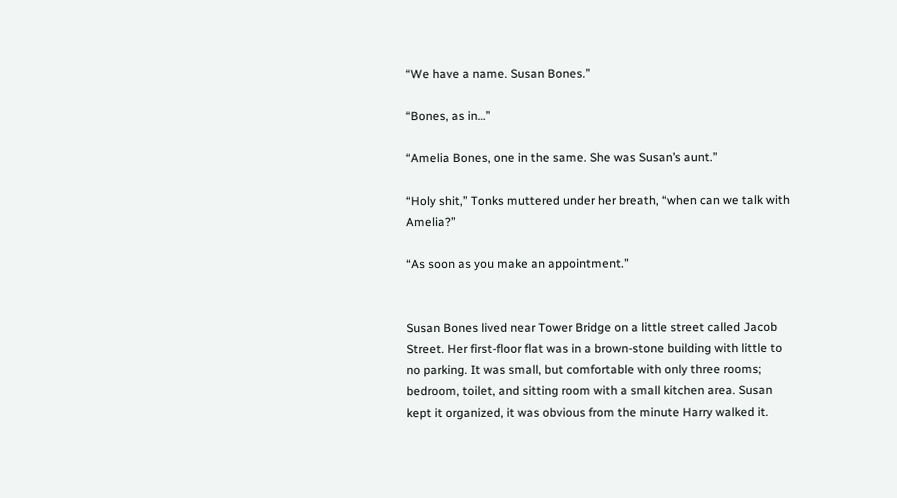“We have a name. Susan Bones.”

“Bones, as in…”

“Amelia Bones, one in the same. She was Susan’s aunt.”

“Holy shit,” Tonks muttered under her breath, “when can we talk with Amelia?”

“As soon as you make an appointment.”


Susan Bones lived near Tower Bridge on a little street called Jacob Street. Her first-floor flat was in a brown-stone building with little to no parking. It was small, but comfortable with only three rooms; bedroom, toilet, and sitting room with a small kitchen area. Susan kept it organized, it was obvious from the minute Harry walked it.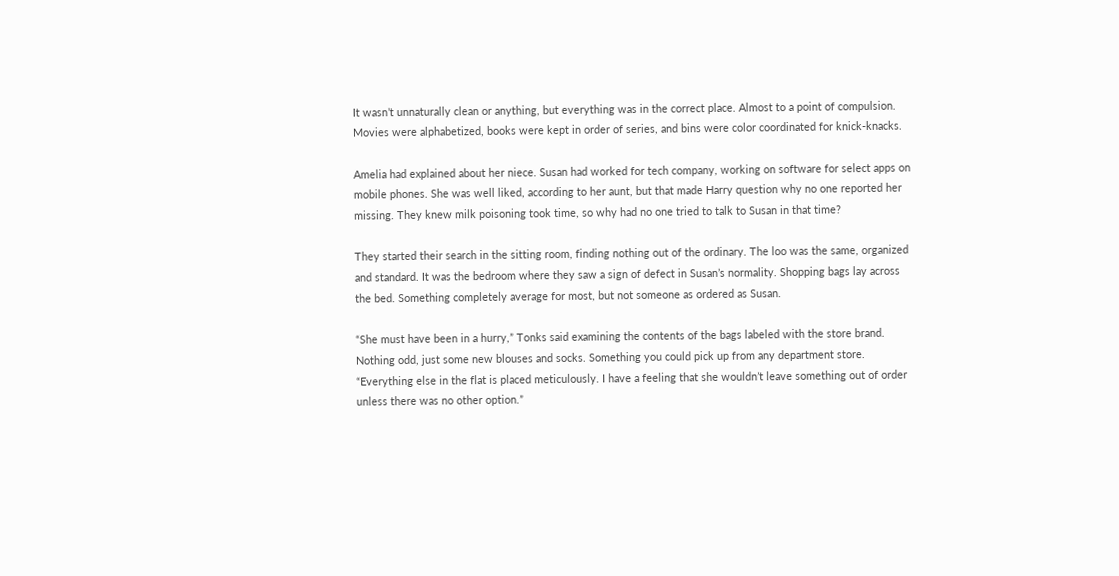It wasn’t unnaturally clean or anything, but everything was in the correct place. Almost to a point of compulsion. Movies were alphabetized, books were kept in order of series, and bins were color coordinated for knick-knacks.

Amelia had explained about her niece. Susan had worked for tech company, working on software for select apps on mobile phones. She was well liked, according to her aunt, but that made Harry question why no one reported her missing. They knew milk poisoning took time, so why had no one tried to talk to Susan in that time?

They started their search in the sitting room, finding nothing out of the ordinary. The loo was the same, organized and standard. It was the bedroom where they saw a sign of defect in Susan’s normality. Shopping bags lay across the bed. Something completely average for most, but not someone as ordered as Susan.

“She must have been in a hurry,” Tonks said examining the contents of the bags labeled with the store brand. Nothing odd, just some new blouses and socks. Something you could pick up from any department store. “Everything else in the flat is placed meticulously. I have a feeling that she wouldn’t leave something out of order unless there was no other option.”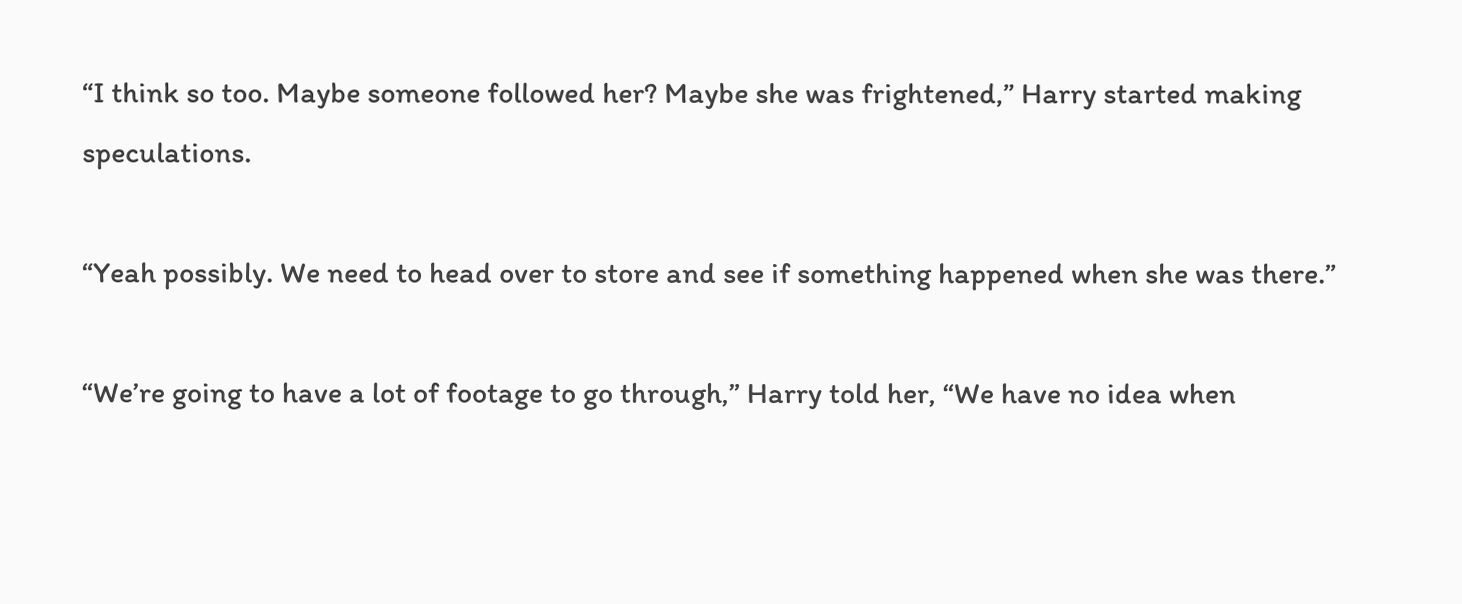“I think so too. Maybe someone followed her? Maybe she was frightened,” Harry started making speculations.

“Yeah possibly. We need to head over to store and see if something happened when she was there.”

“We’re going to have a lot of footage to go through,” Harry told her, “We have no idea when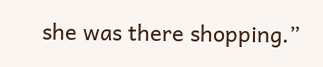she was there shopping.”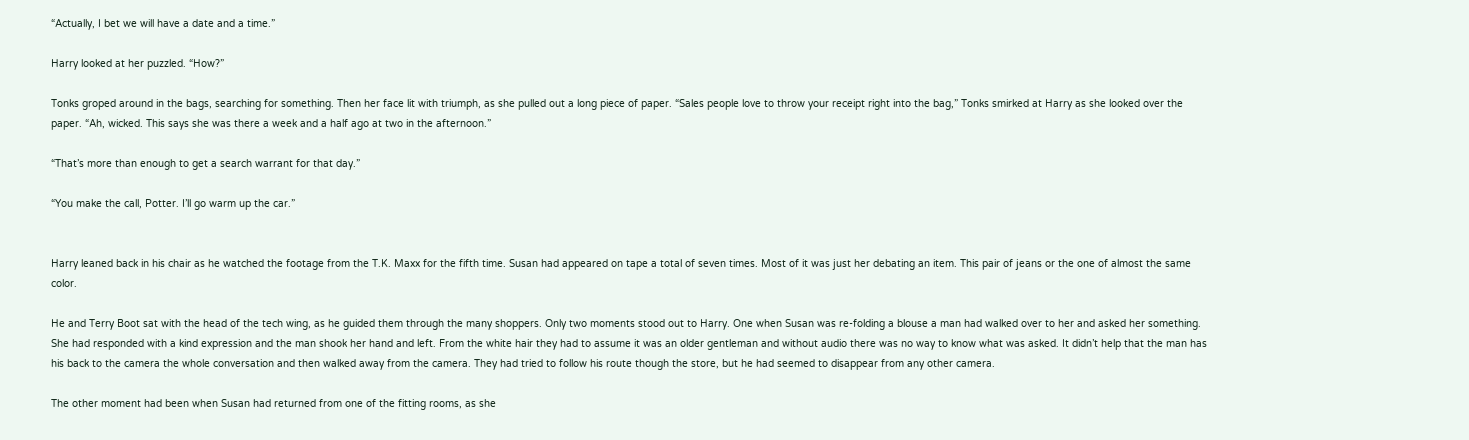“Actually, I bet we will have a date and a time.”

Harry looked at her puzzled. “How?”

Tonks groped around in the bags, searching for something. Then her face lit with triumph, as she pulled out a long piece of paper. “Sales people love to throw your receipt right into the bag,” Tonks smirked at Harry as she looked over the paper. “Ah, wicked. This says she was there a week and a half ago at two in the afternoon.”

“That’s more than enough to get a search warrant for that day.”

“You make the call, Potter. I’ll go warm up the car.”


Harry leaned back in his chair as he watched the footage from the T.K. Maxx for the fifth time. Susan had appeared on tape a total of seven times. Most of it was just her debating an item. This pair of jeans or the one of almost the same color.

He and Terry Boot sat with the head of the tech wing, as he guided them through the many shoppers. Only two moments stood out to Harry. One when Susan was re-folding a blouse a man had walked over to her and asked her something. She had responded with a kind expression and the man shook her hand and left. From the white hair they had to assume it was an older gentleman and without audio there was no way to know what was asked. It didn’t help that the man has his back to the camera the whole conversation and then walked away from the camera. They had tried to follow his route though the store, but he had seemed to disappear from any other camera.

The other moment had been when Susan had returned from one of the fitting rooms, as she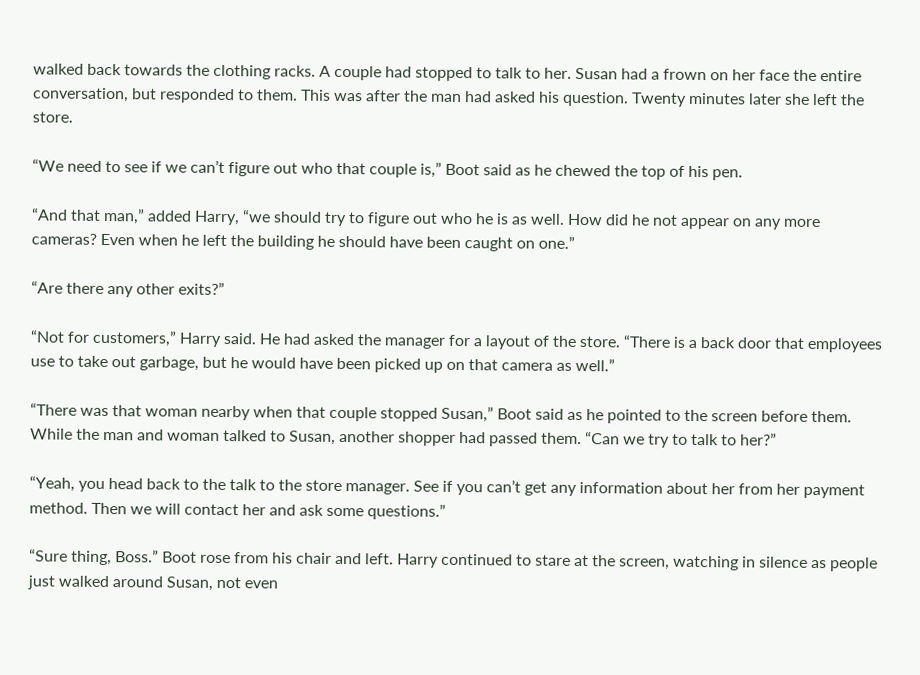walked back towards the clothing racks. A couple had stopped to talk to her. Susan had a frown on her face the entire conversation, but responded to them. This was after the man had asked his question. Twenty minutes later she left the store.

“We need to see if we can’t figure out who that couple is,” Boot said as he chewed the top of his pen.

“And that man,” added Harry, “we should try to figure out who he is as well. How did he not appear on any more cameras? Even when he left the building he should have been caught on one.”

“Are there any other exits?”

“Not for customers,” Harry said. He had asked the manager for a layout of the store. “There is a back door that employees use to take out garbage, but he would have been picked up on that camera as well.”

“There was that woman nearby when that couple stopped Susan,” Boot said as he pointed to the screen before them. While the man and woman talked to Susan, another shopper had passed them. “Can we try to talk to her?”

“Yeah, you head back to the talk to the store manager. See if you can’t get any information about her from her payment method. Then we will contact her and ask some questions.”

“Sure thing, Boss.” Boot rose from his chair and left. Harry continued to stare at the screen, watching in silence as people just walked around Susan, not even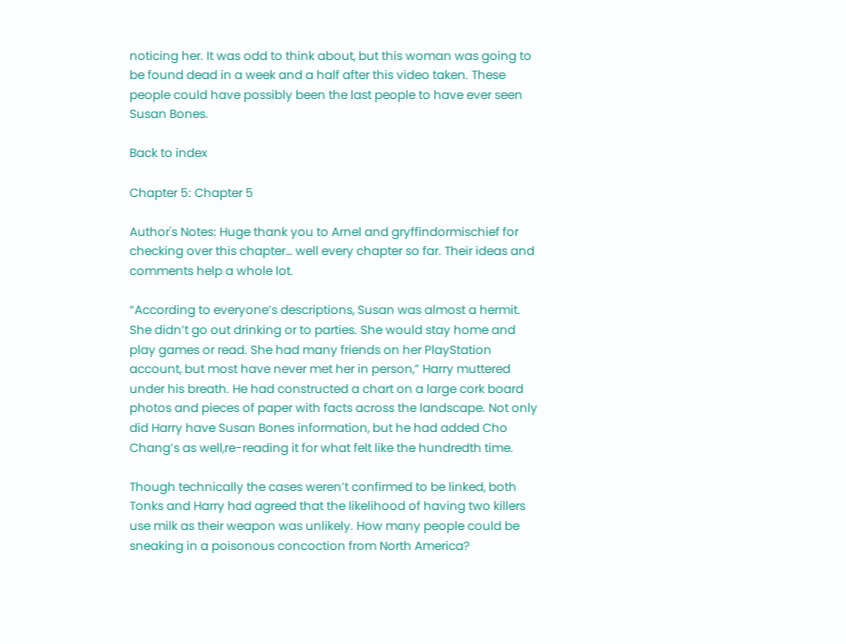noticing her. It was odd to think about, but this woman was going to be found dead in a week and a half after this video taken. These people could have possibly been the last people to have ever seen Susan Bones.

Back to index

Chapter 5: Chapter 5

Author's Notes: Huge thank you to Arnel and gryffindormischief for checking over this chapter… well every chapter so far. Their ideas and comments help a whole lot.

“According to everyone’s descriptions, Susan was almost a hermit. She didn’t go out drinking or to parties. She would stay home and play games or read. She had many friends on her PlayStation account, but most have never met her in person,” Harry muttered under his breath. He had constructed a chart on a large cork board photos and pieces of paper with facts across the landscape. Not only did Harry have Susan Bones information, but he had added Cho Chang’s as well,re-reading it for what felt like the hundredth time.

Though technically the cases weren’t confirmed to be linked, both Tonks and Harry had agreed that the likelihood of having two killers use milk as their weapon was unlikely. How many people could be sneaking in a poisonous concoction from North America?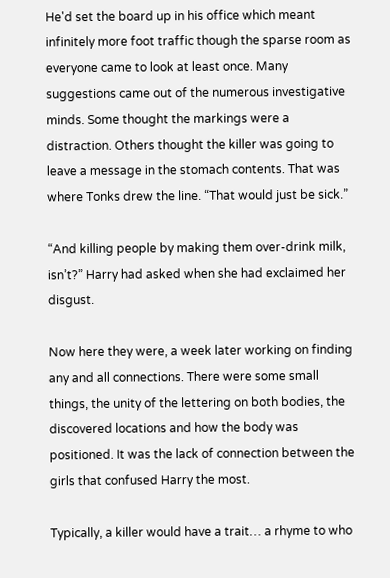He'd set the board up in his office which meant infinitely more foot traffic though the sparse room as everyone came to look at least once. Many suggestions came out of the numerous investigative minds. Some thought the markings were a distraction. Others thought the killer was going to leave a message in the stomach contents. That was where Tonks drew the line. “That would just be sick.”

“And killing people by making them over-drink milk, isn’t?” Harry had asked when she had exclaimed her disgust.

Now here they were, a week later working on finding any and all connections. There were some small things, the unity of the lettering on both bodies, the discovered locations and how the body was positioned. It was the lack of connection between the girls that confused Harry the most.

Typically, a killer would have a trait… a rhyme to who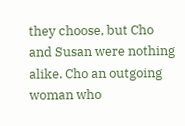they choose, but Cho and Susan were nothing alike. Cho an outgoing woman who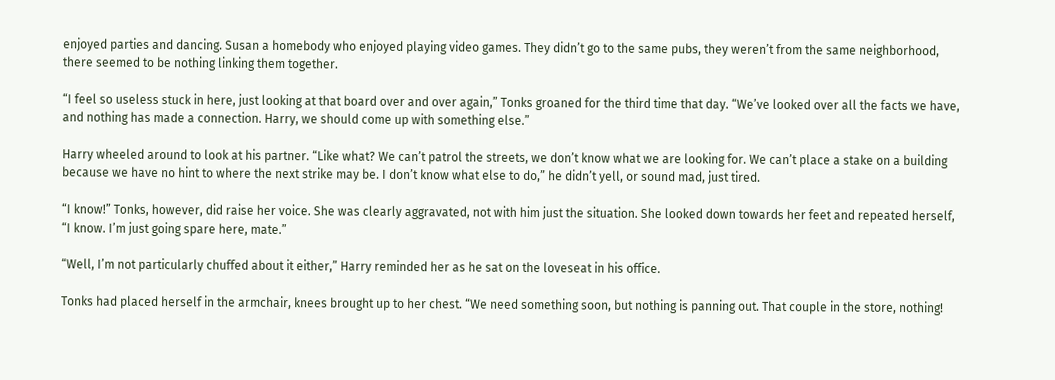enjoyed parties and dancing. Susan a homebody who enjoyed playing video games. They didn’t go to the same pubs, they weren’t from the same neighborhood, there seemed to be nothing linking them together.

“I feel so useless stuck in here, just looking at that board over and over again,” Tonks groaned for the third time that day. “We’ve looked over all the facts we have, and nothing has made a connection. Harry, we should come up with something else.”

Harry wheeled around to look at his partner. “Like what? We can’t patrol the streets, we don’t know what we are looking for. We can’t place a stake on a building because we have no hint to where the next strike may be. I don’t know what else to do,” he didn’t yell, or sound mad, just tired.

“I know!” Tonks, however, did raise her voice. She was clearly aggravated, not with him just the situation. She looked down towards her feet and repeated herself, “I know. I’m just going spare here, mate.”

“Well, I’m not particularly chuffed about it either,” Harry reminded her as he sat on the loveseat in his office.

Tonks had placed herself in the armchair, knees brought up to her chest. “We need something soon, but nothing is panning out. That couple in the store, nothing!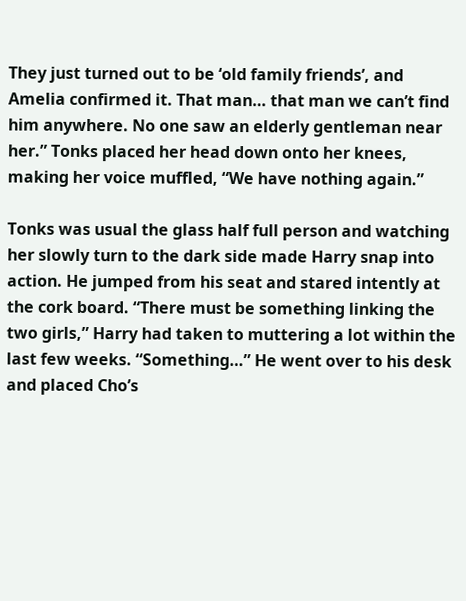They just turned out to be ‘old family friends’, and Amelia confirmed it. That man… that man we can’t find him anywhere. No one saw an elderly gentleman near her.” Tonks placed her head down onto her knees, making her voice muffled, “We have nothing again.”

Tonks was usual the glass half full person and watching her slowly turn to the dark side made Harry snap into action. He jumped from his seat and stared intently at the cork board. “There must be something linking the two girls,” Harry had taken to muttering a lot within the last few weeks. “Something…” He went over to his desk and placed Cho’s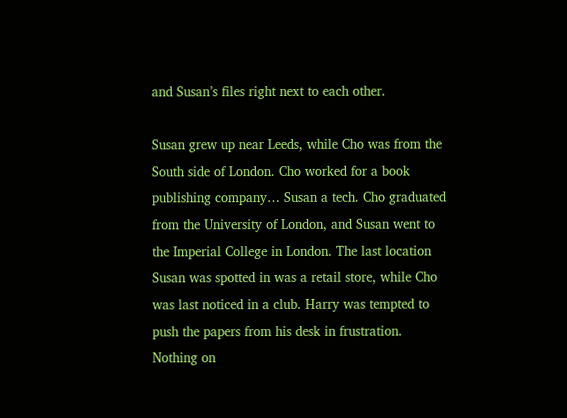and Susan’s files right next to each other.

Susan grew up near Leeds, while Cho was from the South side of London. Cho worked for a book publishing company… Susan a tech. Cho graduated from the University of London, and Susan went to the Imperial College in London. The last location Susan was spotted in was a retail store, while Cho was last noticed in a club. Harry was tempted to push the papers from his desk in frustration. Nothing on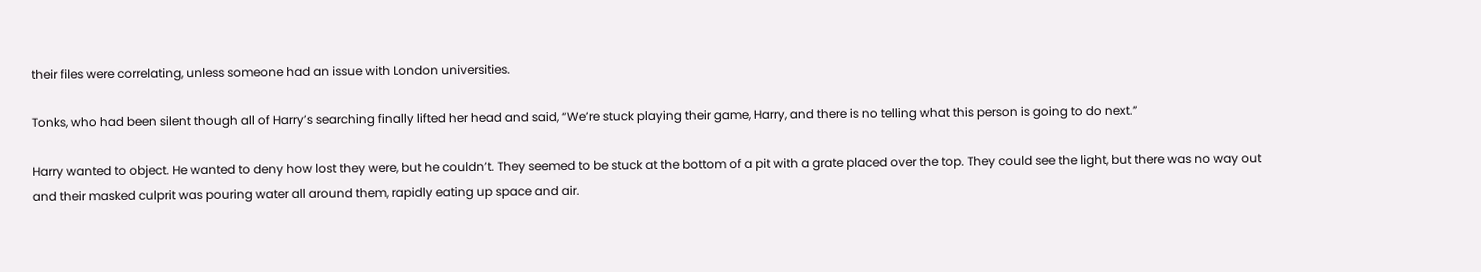their files were correlating, unless someone had an issue with London universities.

Tonks, who had been silent though all of Harry’s searching finally lifted her head and said, “We’re stuck playing their game, Harry, and there is no telling what this person is going to do next.”

Harry wanted to object. He wanted to deny how lost they were, but he couldn’t. They seemed to be stuck at the bottom of a pit with a grate placed over the top. They could see the light, but there was no way out and their masked culprit was pouring water all around them, rapidly eating up space and air.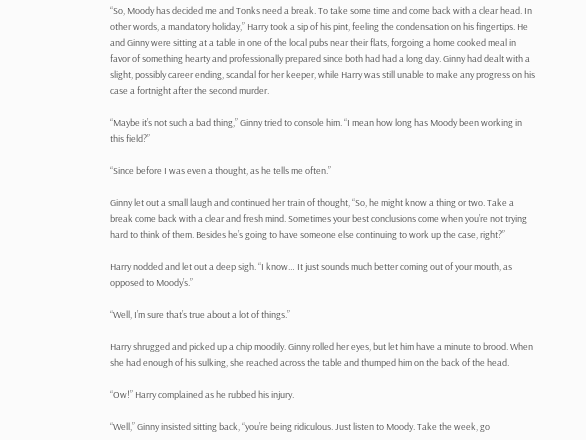“So, Moody has decided me and Tonks need a break. To take some time and come back with a clear head. In other words, a mandatory holiday,” Harry took a sip of his pint, feeling the condensation on his fingertips. He and Ginny were sitting at a table in one of the local pubs near their flats, forgoing a home cooked meal in favor of something hearty and professionally prepared since both had had a long day. Ginny had dealt with a slight, possibly career ending, scandal for her keeper, while Harry was still unable to make any progress on his case a fortnight after the second murder.

“Maybe it’s not such a bad thing,” Ginny tried to console him. “I mean how long has Moody been working in this field?”

“Since before I was even a thought, as he tells me often.”

Ginny let out a small laugh and continued her train of thought, “So, he might know a thing or two. Take a break come back with a clear and fresh mind. Sometimes your best conclusions come when you’re not trying hard to think of them. Besides he’s going to have someone else continuing to work up the case, right?”

Harry nodded and let out a deep sigh. “I know… It just sounds much better coming out of your mouth, as opposed to Moody’s.”

“Well, I’m sure that’s true about a lot of things.”

Harry shrugged and picked up a chip moodily. Ginny rolled her eyes, but let him have a minute to brood. When she had enough of his sulking, she reached across the table and thumped him on the back of the head.

“Ow!” Harry complained as he rubbed his injury.

“Well,” Ginny insisted sitting back, “you’re being ridiculous. Just listen to Moody. Take the week, go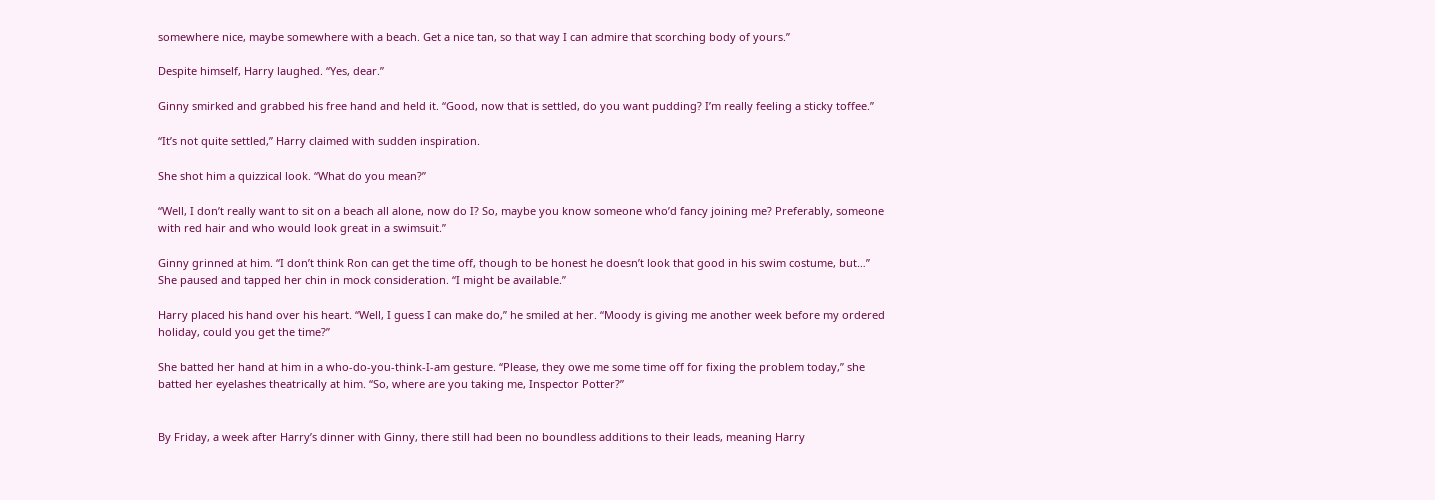somewhere nice, maybe somewhere with a beach. Get a nice tan, so that way I can admire that scorching body of yours.”

Despite himself, Harry laughed. “Yes, dear.”

Ginny smirked and grabbed his free hand and held it. “Good, now that is settled, do you want pudding? I’m really feeling a sticky toffee.”

“It’s not quite settled,” Harry claimed with sudden inspiration.

She shot him a quizzical look. “What do you mean?”

“Well, I don’t really want to sit on a beach all alone, now do I? So, maybe you know someone who’d fancy joining me? Preferably, someone with red hair and who would look great in a swimsuit.”

Ginny grinned at him. “I don’t think Ron can get the time off, though to be honest he doesn’t look that good in his swim costume, but…” She paused and tapped her chin in mock consideration. “I might be available.”

Harry placed his hand over his heart. “Well, I guess I can make do,” he smiled at her. “Moody is giving me another week before my ordered holiday, could you get the time?”

She batted her hand at him in a who-do-you-think-I-am gesture. “Please, they owe me some time off for fixing the problem today,” she batted her eyelashes theatrically at him. “So, where are you taking me, Inspector Potter?”


By Friday, a week after Harry’s dinner with Ginny, there still had been no boundless additions to their leads, meaning Harry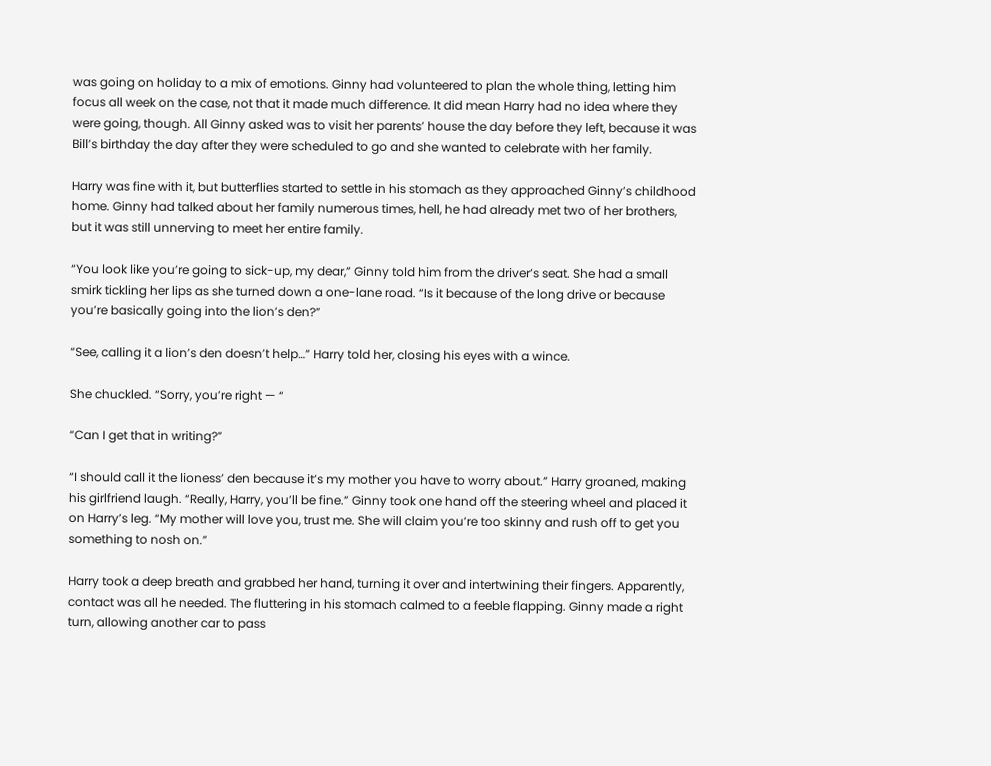was going on holiday to a mix of emotions. Ginny had volunteered to plan the whole thing, letting him focus all week on the case, not that it made much difference. It did mean Harry had no idea where they were going, though. All Ginny asked was to visit her parents’ house the day before they left, because it was Bill’s birthday the day after they were scheduled to go and she wanted to celebrate with her family.

Harry was fine with it, but butterflies started to settle in his stomach as they approached Ginny’s childhood home. Ginny had talked about her family numerous times, hell, he had already met two of her brothers, but it was still unnerving to meet her entire family.

“You look like you’re going to sick-up, my dear,” Ginny told him from the driver’s seat. She had a small smirk tickling her lips as she turned down a one-lane road. “Is it because of the long drive or because you’re basically going into the lion’s den?”

“See, calling it a lion’s den doesn’t help…” Harry told her, closing his eyes with a wince.

She chuckled. “Sorry, you’re right — “

“Can I get that in writing?”

“I should call it the lioness’ den because it’s my mother you have to worry about.” Harry groaned, making his girlfriend laugh. “Really, Harry, you’ll be fine.” Ginny took one hand off the steering wheel and placed it on Harry’s leg. “My mother will love you, trust me. She will claim you’re too skinny and rush off to get you something to nosh on.”

Harry took a deep breath and grabbed her hand, turning it over and intertwining their fingers. Apparently, contact was all he needed. The fluttering in his stomach calmed to a feeble flapping. Ginny made a right turn, allowing another car to pass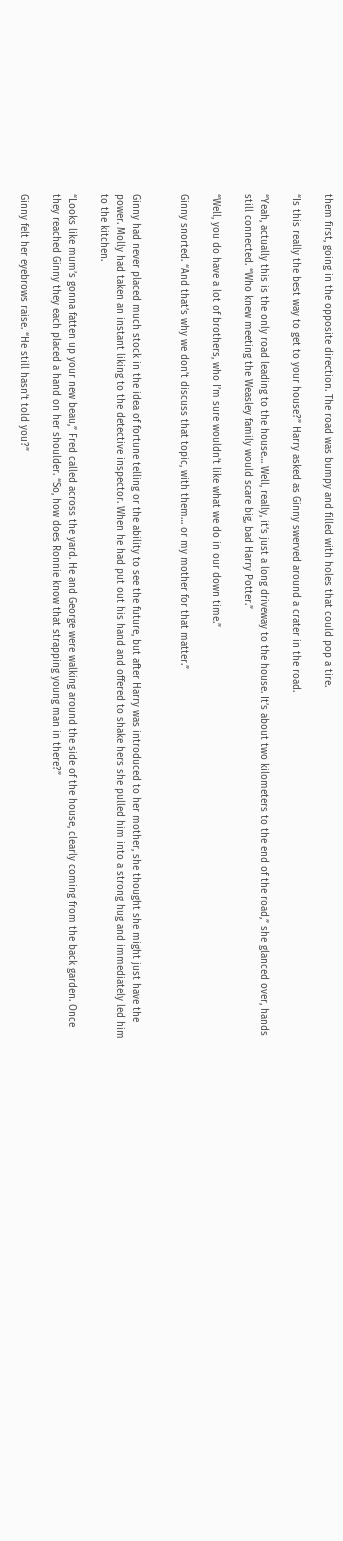them first, going in the opposite direction. The road was bumpy and filled with holes that could pop a tire.

“Is this really the best way to get to your house?” Harry asked as Ginny swerved around a crater in the road.

“Yeah, actually this is the only road leading to the house… Well, really, it’s just a long driveway to the house. It’s about two kilometers to the end of the road,” she glanced over, hands still connected. “Who knew meeting the Weasley family would scare big, bad Harry Potter.”

“Well, you do have a lot of brothers, who I’m sure wouldn’t like what we do in our down time.”

Ginny snorted. “And that’s why we don’t discuss that topic, with them… or my mother for that matter.”


Ginny had never placed much stock in the idea of fortune telling or the ability to see the future, but after Harry was introduced to her mother, she thought she might just have the power. Molly had taken an instant liking to the detective inspector. When he had put out his hand and offered to shake hers she pulled him into a strong hug and immediately led him to the kitchen.

“Looks like mum’s gonna fatten up your new beau,” Fred called across the yard. He and George were walking around the side of the house, clearly coming from the back garden. Once they reached Ginny they each placed a hand on her shoulder. “So, how does Ronnie know that strapping young man in there?”

Ginny felt her eyebrows raise. “He still hasn’t told you?”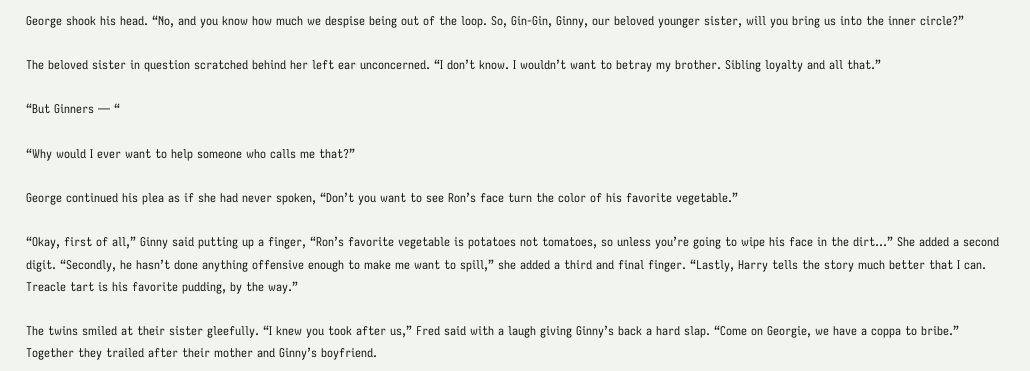George shook his head. “No, and you know how much we despise being out of the loop. So, Gin-Gin, Ginny, our beloved younger sister, will you bring us into the inner circle?”

The beloved sister in question scratched behind her left ear unconcerned. “I don’t know. I wouldn’t want to betray my brother. Sibling loyalty and all that.”

“But Ginners — “

“Why would I ever want to help someone who calls me that?”

George continued his plea as if she had never spoken, “Don’t you want to see Ron’s face turn the color of his favorite vegetable.”

“Okay, first of all,” Ginny said putting up a finger, “Ron’s favorite vegetable is potatoes not tomatoes, so unless you’re going to wipe his face in the dirt…” She added a second digit. “Secondly, he hasn’t done anything offensive enough to make me want to spill,” she added a third and final finger. “Lastly, Harry tells the story much better that I can. Treacle tart is his favorite pudding, by the way.”

The twins smiled at their sister gleefully. “I knew you took after us,” Fred said with a laugh giving Ginny’s back a hard slap. “Come on Georgie, we have a coppa to bribe.” Together they trailed after their mother and Ginny’s boyfriend.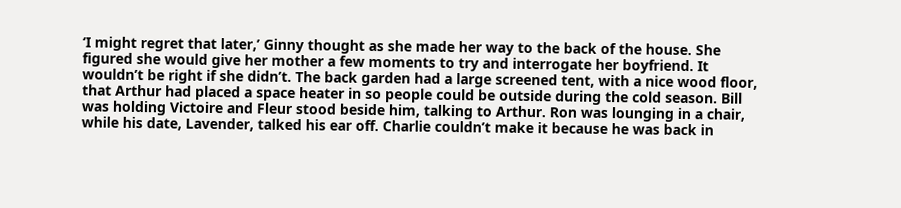‘I might regret that later,’ Ginny thought as she made her way to the back of the house. She figured she would give her mother a few moments to try and interrogate her boyfriend. It wouldn’t be right if she didn’t. The back garden had a large screened tent, with a nice wood floor, that Arthur had placed a space heater in so people could be outside during the cold season. Bill was holding Victoire and Fleur stood beside him, talking to Arthur. Ron was lounging in a chair, while his date, Lavender, talked his ear off. Charlie couldn’t make it because he was back in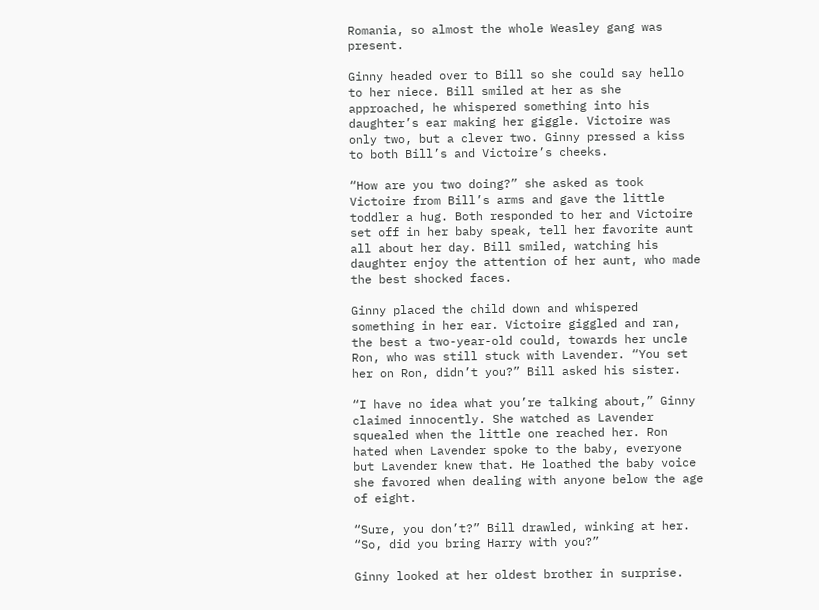Romania, so almost the whole Weasley gang was present.

Ginny headed over to Bill so she could say hello to her niece. Bill smiled at her as she approached, he whispered something into his daughter’s ear making her giggle. Victoire was only two, but a clever two. Ginny pressed a kiss to both Bill’s and Victoire’s cheeks.

“How are you two doing?” she asked as took Victoire from Bill’s arms and gave the little toddler a hug. Both responded to her and Victoire set off in her baby speak, tell her favorite aunt all about her day. Bill smiled, watching his daughter enjoy the attention of her aunt, who made the best shocked faces.

Ginny placed the child down and whispered something in her ear. Victoire giggled and ran, the best a two-year-old could, towards her uncle Ron, who was still stuck with Lavender. “You set her on Ron, didn’t you?” Bill asked his sister.

“I have no idea what you’re talking about,” Ginny claimed innocently. She watched as Lavender squealed when the little one reached her. Ron hated when Lavender spoke to the baby, everyone but Lavender knew that. He loathed the baby voice she favored when dealing with anyone below the age of eight.

“Sure, you don’t?” Bill drawled, winking at her. “So, did you bring Harry with you?”

Ginny looked at her oldest brother in surprise.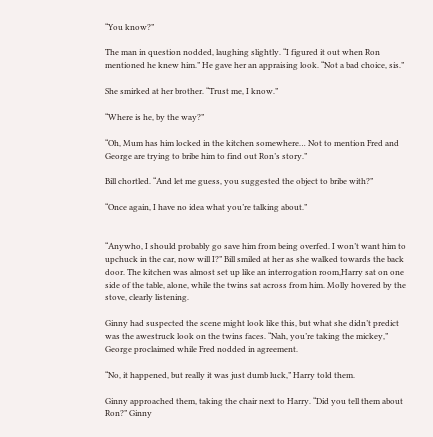“You know?”

The man in question nodded, laughing slightly. “I figured it out when Ron mentioned he knew him.” He gave her an appraising look. “Not a bad choice, sis.”

She smirked at her brother. “Trust me, I know.”

“Where is he, by the way?”

“Oh, Mum has him locked in the kitchen somewhere… Not to mention Fred and George are trying to bribe him to find out Ron’s story.”

Bill chortled. “And let me guess, you suggested the object to bribe with?”

“Once again, I have no idea what you’re talking about.”


“Anywho, I should probably go save him from being overfed. I won’t want him to upchuck in the car, now will I?” Bill smiled at her as she walked towards the back door. The kitchen was almost set up like an interrogation room,Harry sat on one side of the table, alone, while the twins sat across from him. Molly hovered by the stove, clearly listening.

Ginny had suspected the scene might look like this, but what she didn’t predict was the awestruck look on the twins faces. “Nah, you’re taking the mickey,” George proclaimed while Fred nodded in agreement.

“No, it happened, but really it was just dumb luck,” Harry told them.

Ginny approached them, taking the chair next to Harry. “Did you tell them about Ron?” Ginny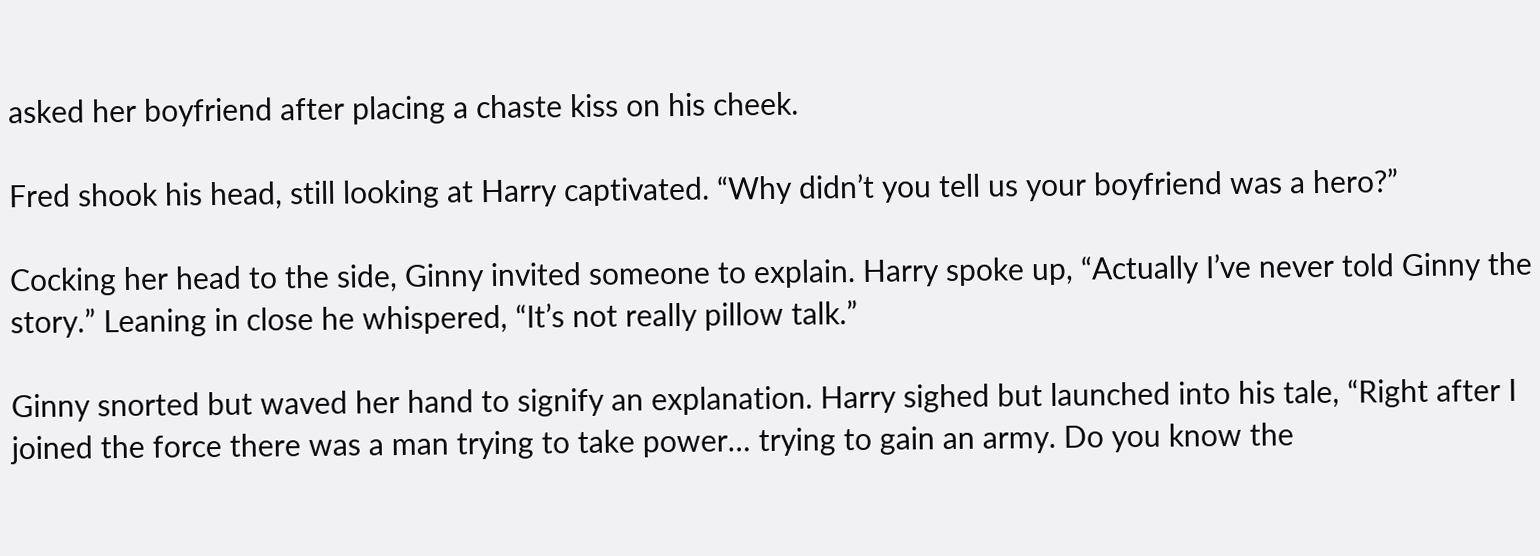asked her boyfriend after placing a chaste kiss on his cheek.

Fred shook his head, still looking at Harry captivated. “Why didn’t you tell us your boyfriend was a hero?”

Cocking her head to the side, Ginny invited someone to explain. Harry spoke up, “Actually I’ve never told Ginny the story.” Leaning in close he whispered, “It’s not really pillow talk.”

Ginny snorted but waved her hand to signify an explanation. Harry sighed but launched into his tale, “Right after I joined the force there was a man trying to take power… trying to gain an army. Do you know the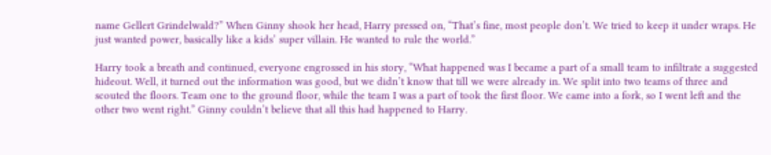name Gellert Grindelwald?” When Ginny shook her head, Harry pressed on, “That’s fine, most people don’t. We tried to keep it under wraps. He just wanted power, basically like a kids’ super villain. He wanted to rule the world.”

Harry took a breath and continued, everyone engrossed in his story, “What happened was I became a part of a small team to infiltrate a suggested hideout. Well, it turned out the information was good, but we didn’t know that till we were already in. We split into two teams of three and scouted the floors. Team one to the ground floor, while the team I was a part of took the first floor. We came into a fork, so I went left and the other two went right.” Ginny couldn’t believe that all this had happened to Harry.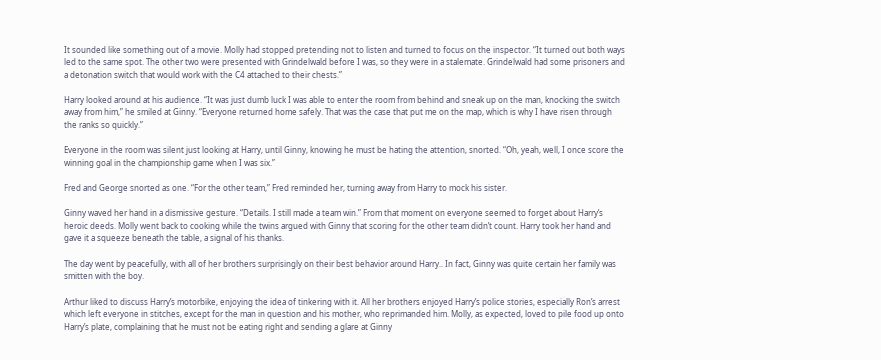It sounded like something out of a movie. Molly had stopped pretending not to listen and turned to focus on the inspector. “It turned out both ways led to the same spot. The other two were presented with Grindelwald before I was, so they were in a stalemate. Grindelwald had some prisoners and a detonation switch that would work with the C4 attached to their chests.”

Harry looked around at his audience. “It was just dumb luck I was able to enter the room from behind and sneak up on the man, knocking the switch away from him,” he smiled at Ginny. “Everyone returned home safely. That was the case that put me on the map, which is why I have risen through the ranks so quickly.”

Everyone in the room was silent just looking at Harry, until Ginny, knowing he must be hating the attention, snorted. “Oh, yeah, well, I once score the winning goal in the championship game when I was six.”

Fred and George snorted as one. “For the other team,” Fred reminded her, turning away from Harry to mock his sister.

Ginny waved her hand in a dismissive gesture. “Details. I still made a team win.” From that moment on everyone seemed to forget about Harry’s heroic deeds. Molly went back to cooking while the twins argued with Ginny that scoring for the other team didn’t count. Harry took her hand and gave it a squeeze beneath the table, a signal of his thanks.

The day went by peacefully, with all of her brothers surprisingly on their best behavior around Harry.. In fact, Ginny was quite certain her family was smitten with the boy.

Arthur liked to discuss Harry’s motorbike, enjoying the idea of tinkering with it. All her brothers enjoyed Harry’s police stories, especially Ron’s arrest which left everyone in stitches, except for the man in question and his mother, who reprimanded him. Molly, as expected, loved to pile food up onto Harry’s plate, complaining that he must not be eating right and sending a glare at Ginny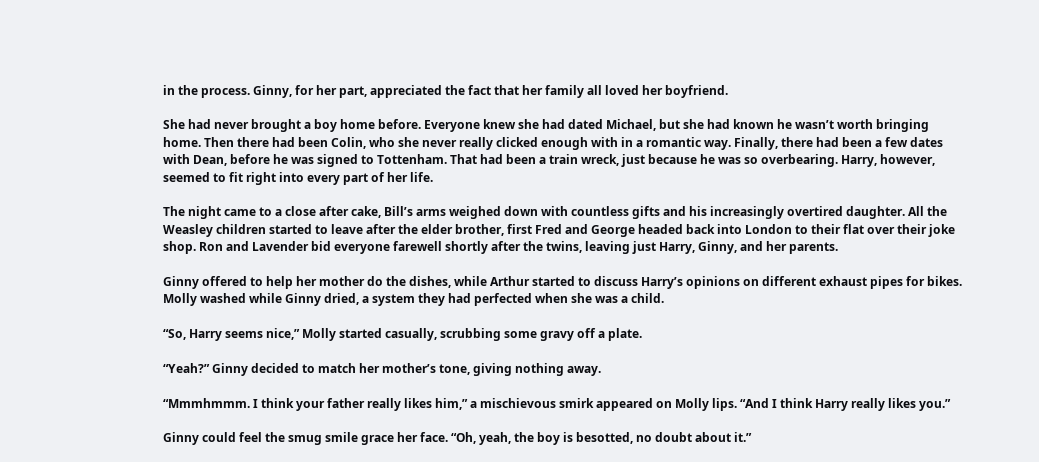in the process. Ginny, for her part, appreciated the fact that her family all loved her boyfriend.

She had never brought a boy home before. Everyone knew she had dated Michael, but she had known he wasn’t worth bringing home. Then there had been Colin, who she never really clicked enough with in a romantic way. Finally, there had been a few dates with Dean, before he was signed to Tottenham. That had been a train wreck, just because he was so overbearing. Harry, however, seemed to fit right into every part of her life.

The night came to a close after cake, Bill’s arms weighed down with countless gifts and his increasingly overtired daughter. All the Weasley children started to leave after the elder brother, first Fred and George headed back into London to their flat over their joke shop. Ron and Lavender bid everyone farewell shortly after the twins, leaving just Harry, Ginny, and her parents.

Ginny offered to help her mother do the dishes, while Arthur started to discuss Harry’s opinions on different exhaust pipes for bikes. Molly washed while Ginny dried, a system they had perfected when she was a child.

“So, Harry seems nice,” Molly started casually, scrubbing some gravy off a plate.

“Yeah?” Ginny decided to match her mother’s tone, giving nothing away.

“Mmmhmmm. I think your father really likes him,” a mischievous smirk appeared on Molly lips. “And I think Harry really likes you.”

Ginny could feel the smug smile grace her face. “Oh, yeah, the boy is besotted, no doubt about it.”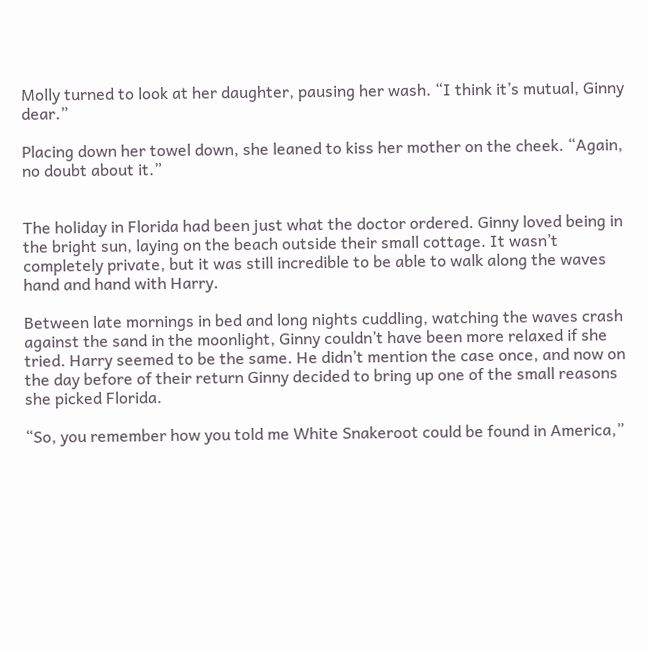Molly turned to look at her daughter, pausing her wash. “I think it’s mutual, Ginny dear.”

Placing down her towel down, she leaned to kiss her mother on the cheek. “Again, no doubt about it.”


The holiday in Florida had been just what the doctor ordered. Ginny loved being in the bright sun, laying on the beach outside their small cottage. It wasn’t completely private, but it was still incredible to be able to walk along the waves hand and hand with Harry.

Between late mornings in bed and long nights cuddling, watching the waves crash against the sand in the moonlight, Ginny couldn’t have been more relaxed if she tried. Harry seemed to be the same. He didn’t mention the case once, and now on the day before of their return Ginny decided to bring up one of the small reasons she picked Florida.

“So, you remember how you told me White Snakeroot could be found in America,”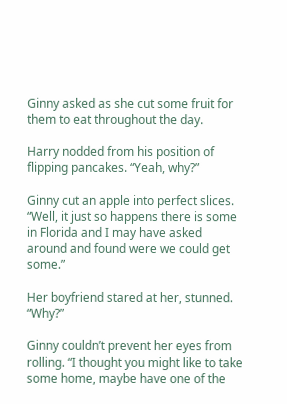Ginny asked as she cut some fruit for them to eat throughout the day.

Harry nodded from his position of flipping pancakes. “Yeah, why?”

Ginny cut an apple into perfect slices. “Well, it just so happens there is some in Florida and I may have asked around and found were we could get some.”

Her boyfriend stared at her, stunned. “Why?”

Ginny couldn’t prevent her eyes from rolling. “I thought you might like to take some home, maybe have one of the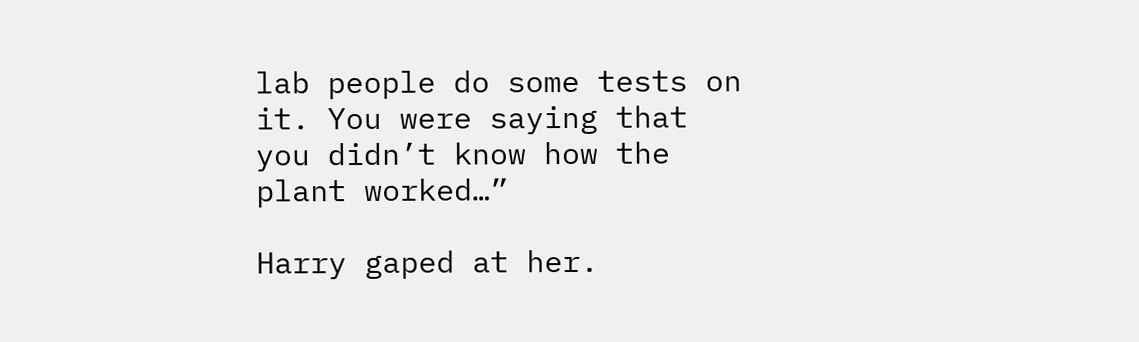lab people do some tests on it. You were saying that you didn’t know how the plant worked…”

Harry gaped at her.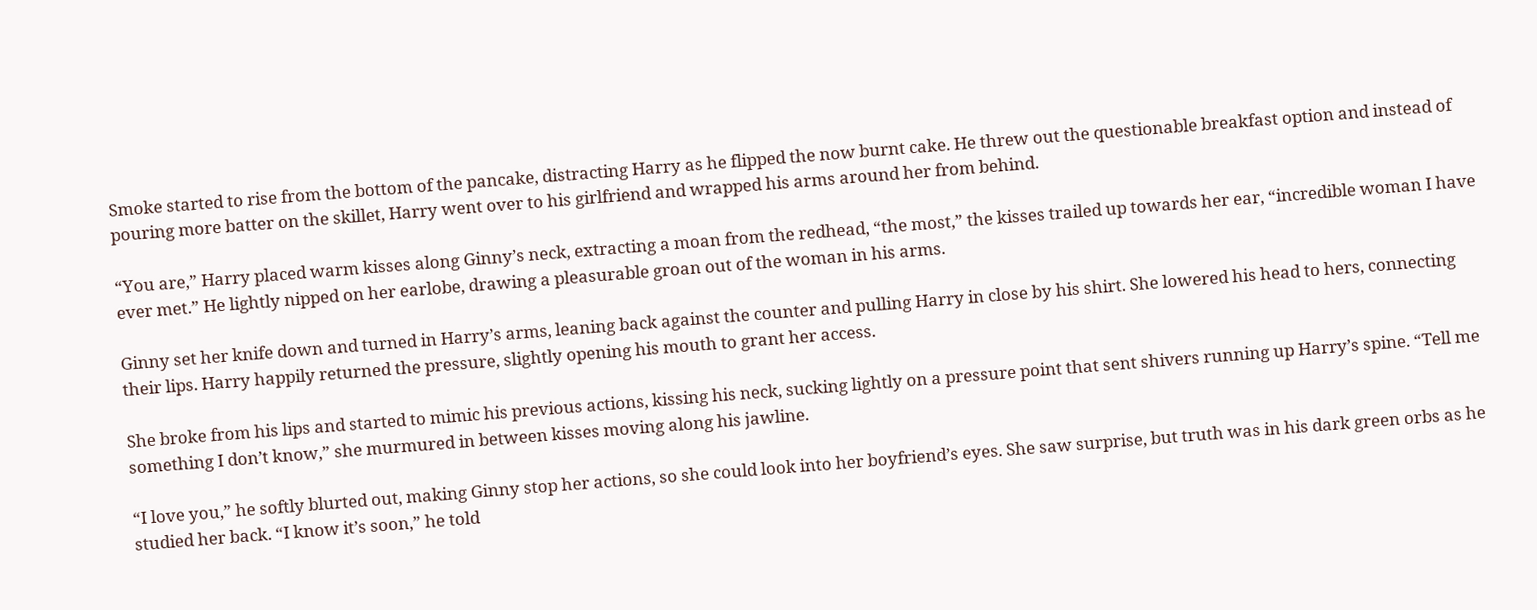Smoke started to rise from the bottom of the pancake, distracting Harry as he flipped the now burnt cake. He threw out the questionable breakfast option and instead of pouring more batter on the skillet, Harry went over to his girlfriend and wrapped his arms around her from behind.

“You are,” Harry placed warm kisses along Ginny’s neck, extracting a moan from the redhead, “the most,” the kisses trailed up towards her ear, “incredible woman I have ever met.” He lightly nipped on her earlobe, drawing a pleasurable groan out of the woman in his arms.

Ginny set her knife down and turned in Harry’s arms, leaning back against the counter and pulling Harry in close by his shirt. She lowered his head to hers, connecting their lips. Harry happily returned the pressure, slightly opening his mouth to grant her access.

She broke from his lips and started to mimic his previous actions, kissing his neck, sucking lightly on a pressure point that sent shivers running up Harry’s spine. “Tell me something I don’t know,” she murmured in between kisses moving along his jawline.

“I love you,” he softly blurted out, making Ginny stop her actions, so she could look into her boyfriend’s eyes. She saw surprise, but truth was in his dark green orbs as he studied her back. “I know it’s soon,” he told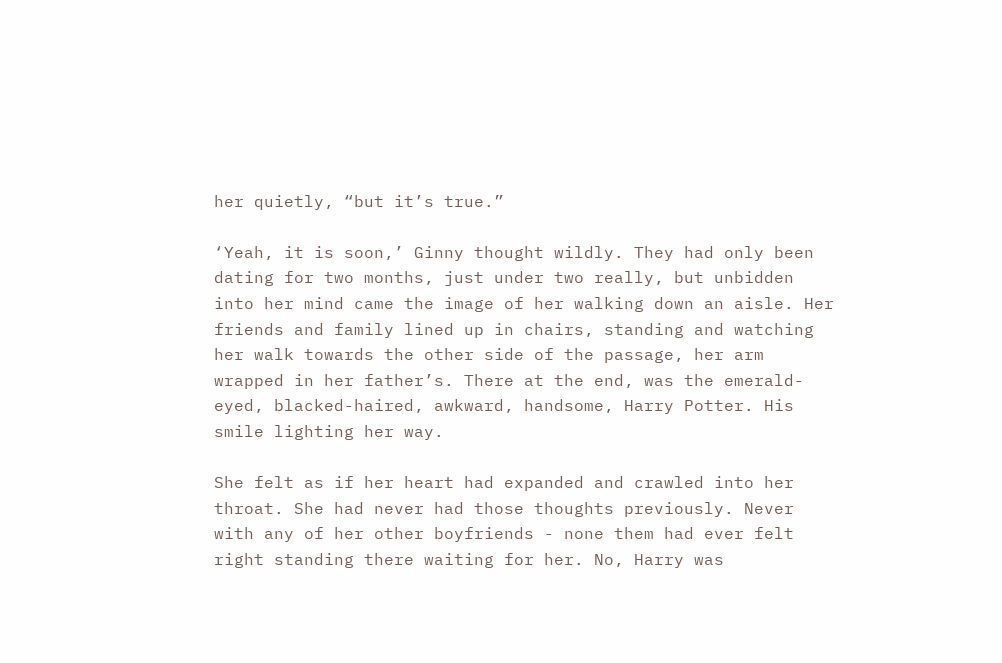her quietly, “but it’s true.”

‘Yeah, it is soon,’ Ginny thought wildly. They had only been dating for two months, just under two really, but unbidden into her mind came the image of her walking down an aisle. Her friends and family lined up in chairs, standing and watching her walk towards the other side of the passage, her arm wrapped in her father’s. There at the end, was the emerald-eyed, blacked-haired, awkward, handsome, Harry Potter. His smile lighting her way.

She felt as if her heart had expanded and crawled into her throat. She had never had those thoughts previously. Never with any of her other boyfriends - none them had ever felt right standing there waiting for her. No, Harry was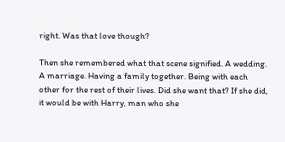right. Was that love though?

Then she remembered what that scene signified. A wedding. A marriage. Having a family together. Being with each other for the rest of their lives. Did she want that? If she did, it would be with Harry, man who she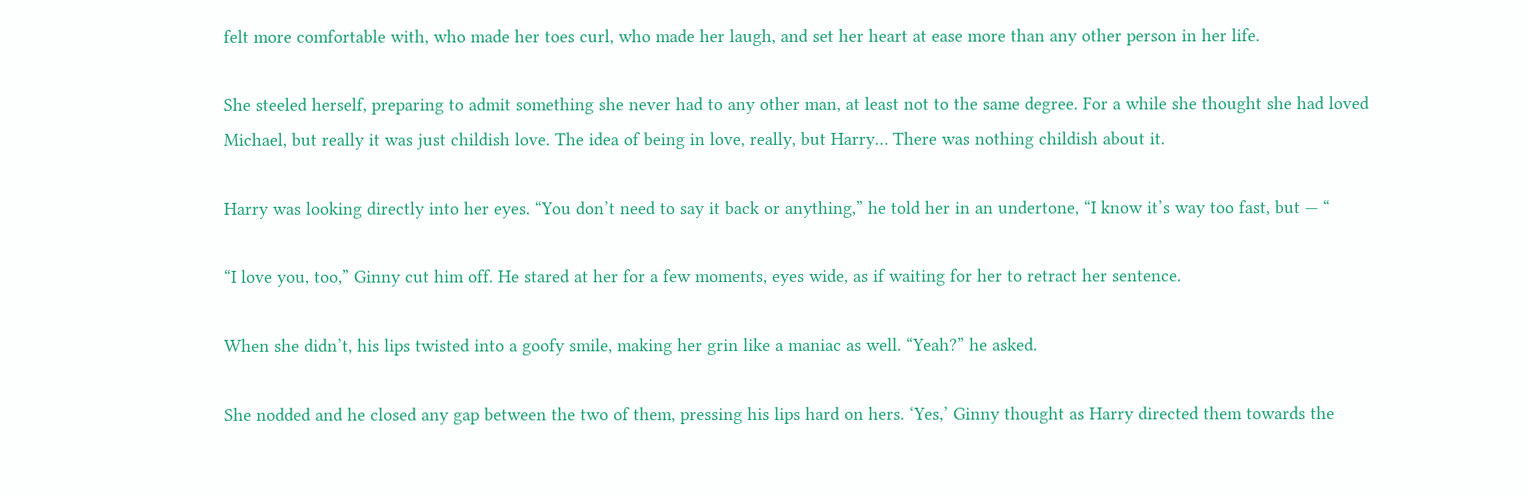felt more comfortable with, who made her toes curl, who made her laugh, and set her heart at ease more than any other person in her life.

She steeled herself, preparing to admit something she never had to any other man, at least not to the same degree. For a while she thought she had loved Michael, but really it was just childish love. The idea of being in love, really, but Harry… There was nothing childish about it.

Harry was looking directly into her eyes. “You don’t need to say it back or anything,” he told her in an undertone, “I know it’s way too fast, but — “

“I love you, too,” Ginny cut him off. He stared at her for a few moments, eyes wide, as if waiting for her to retract her sentence.

When she didn’t, his lips twisted into a goofy smile, making her grin like a maniac as well. “Yeah?” he asked.

She nodded and he closed any gap between the two of them, pressing his lips hard on hers. ‘Yes,’ Ginny thought as Harry directed them towards the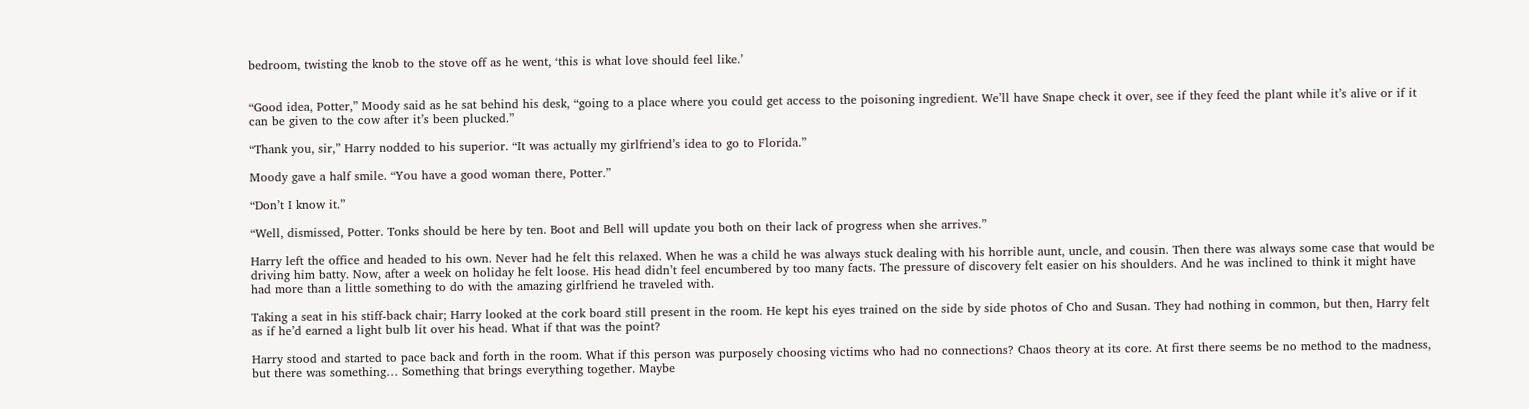bedroom, twisting the knob to the stove off as he went, ‘this is what love should feel like.’


“Good idea, Potter,” Moody said as he sat behind his desk, “going to a place where you could get access to the poisoning ingredient. We’ll have Snape check it over, see if they feed the plant while it’s alive or if it can be given to the cow after it’s been plucked.”

“Thank you, sir,” Harry nodded to his superior. “It was actually my girlfriend’s idea to go to Florida.”

Moody gave a half smile. “You have a good woman there, Potter.”

“Don’t I know it.”

“Well, dismissed, Potter. Tonks should be here by ten. Boot and Bell will update you both on their lack of progress when she arrives.”

Harry left the office and headed to his own. Never had he felt this relaxed. When he was a child he was always stuck dealing with his horrible aunt, uncle, and cousin. Then there was always some case that would be driving him batty. Now, after a week on holiday he felt loose. His head didn’t feel encumbered by too many facts. The pressure of discovery felt easier on his shoulders. And he was inclined to think it might have had more than a little something to do with the amazing girlfriend he traveled with.

Taking a seat in his stiff-back chair; Harry looked at the cork board still present in the room. He kept his eyes trained on the side by side photos of Cho and Susan. They had nothing in common, but then, Harry felt as if he’d earned a light bulb lit over his head. What if that was the point?

Harry stood and started to pace back and forth in the room. What if this person was purposely choosing victims who had no connections? Chaos theory at its core. At first there seems be no method to the madness, but there was something… Something that brings everything together. Maybe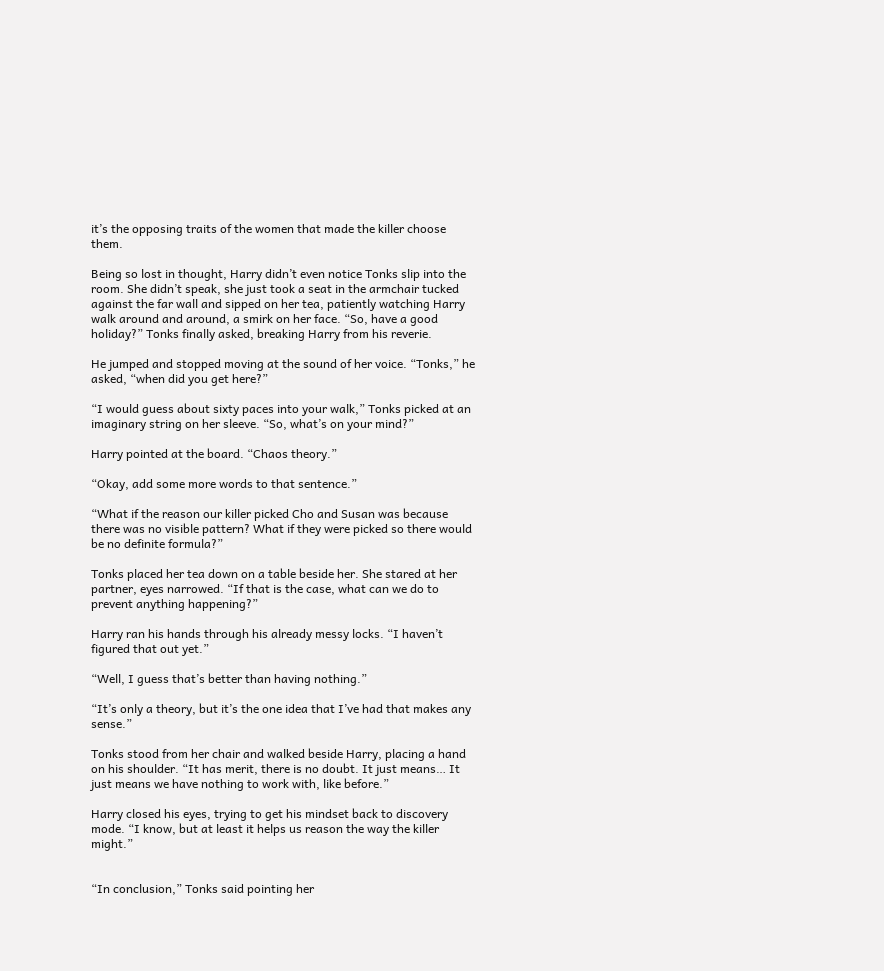it’s the opposing traits of the women that made the killer choose them.

Being so lost in thought, Harry didn’t even notice Tonks slip into the room. She didn’t speak, she just took a seat in the armchair tucked against the far wall and sipped on her tea, patiently watching Harry walk around and around, a smirk on her face. “So, have a good holiday?” Tonks finally asked, breaking Harry from his reverie.

He jumped and stopped moving at the sound of her voice. “Tonks,” he asked, “when did you get here?”

“I would guess about sixty paces into your walk,” Tonks picked at an imaginary string on her sleeve. “So, what’s on your mind?”

Harry pointed at the board. “Chaos theory.”

“Okay, add some more words to that sentence.”

“What if the reason our killer picked Cho and Susan was because there was no visible pattern? What if they were picked so there would be no definite formula?”

Tonks placed her tea down on a table beside her. She stared at her partner, eyes narrowed. “If that is the case, what can we do to prevent anything happening?”

Harry ran his hands through his already messy locks. “I haven’t figured that out yet.”

“Well, I guess that’s better than having nothing.”

“It’s only a theory, but it’s the one idea that I’ve had that makes any sense.”

Tonks stood from her chair and walked beside Harry, placing a hand on his shoulder. “It has merit, there is no doubt. It just means… It just means we have nothing to work with, like before.”

Harry closed his eyes, trying to get his mindset back to discovery mode. “I know, but at least it helps us reason the way the killer might.”


“In conclusion,” Tonks said pointing her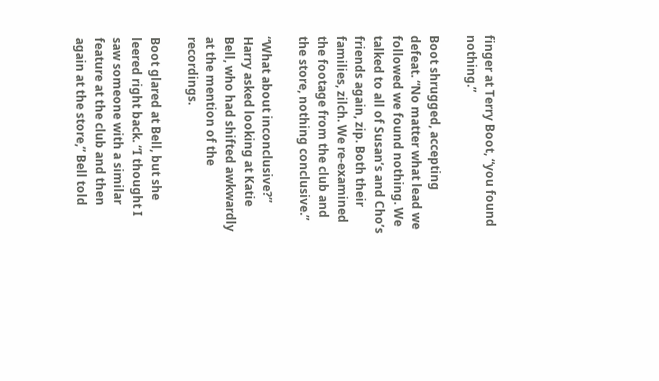finger at Terry Boot, “you found nothing.”

Boot shrugged, accepting defeat. “No matter what lead we followed we found nothing. We talked to all of Susan’s and Cho’s friends again, zip. Both their families, zilch. We re-examined the footage from the club and the store, nothing conclusive.”

“What about inconclusive?” Harry asked looking at Katie Bell, who had shifted awkwardly at the mention of the recordings.

Boot glared at Bell, but she leered right back. “I thought I saw someone with a similar feature at the club and then again at the store,” Bell told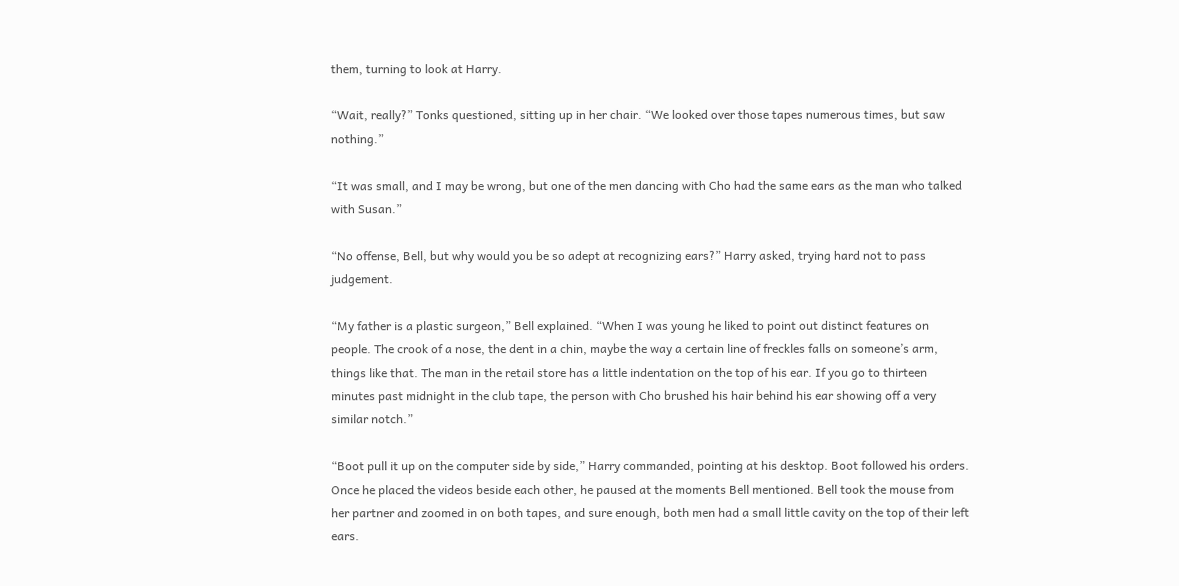them, turning to look at Harry.

“Wait, really?” Tonks questioned, sitting up in her chair. “We looked over those tapes numerous times, but saw nothing.”

“It was small, and I may be wrong, but one of the men dancing with Cho had the same ears as the man who talked with Susan.”

“No offense, Bell, but why would you be so adept at recognizing ears?” Harry asked, trying hard not to pass judgement.

“My father is a plastic surgeon,” Bell explained. “When I was young he liked to point out distinct features on people. The crook of a nose, the dent in a chin, maybe the way a certain line of freckles falls on someone’s arm, things like that. The man in the retail store has a little indentation on the top of his ear. If you go to thirteen minutes past midnight in the club tape, the person with Cho brushed his hair behind his ear showing off a very similar notch.”

“Boot pull it up on the computer side by side,” Harry commanded, pointing at his desktop. Boot followed his orders. Once he placed the videos beside each other, he paused at the moments Bell mentioned. Bell took the mouse from her partner and zoomed in on both tapes, and sure enough, both men had a small little cavity on the top of their left ears.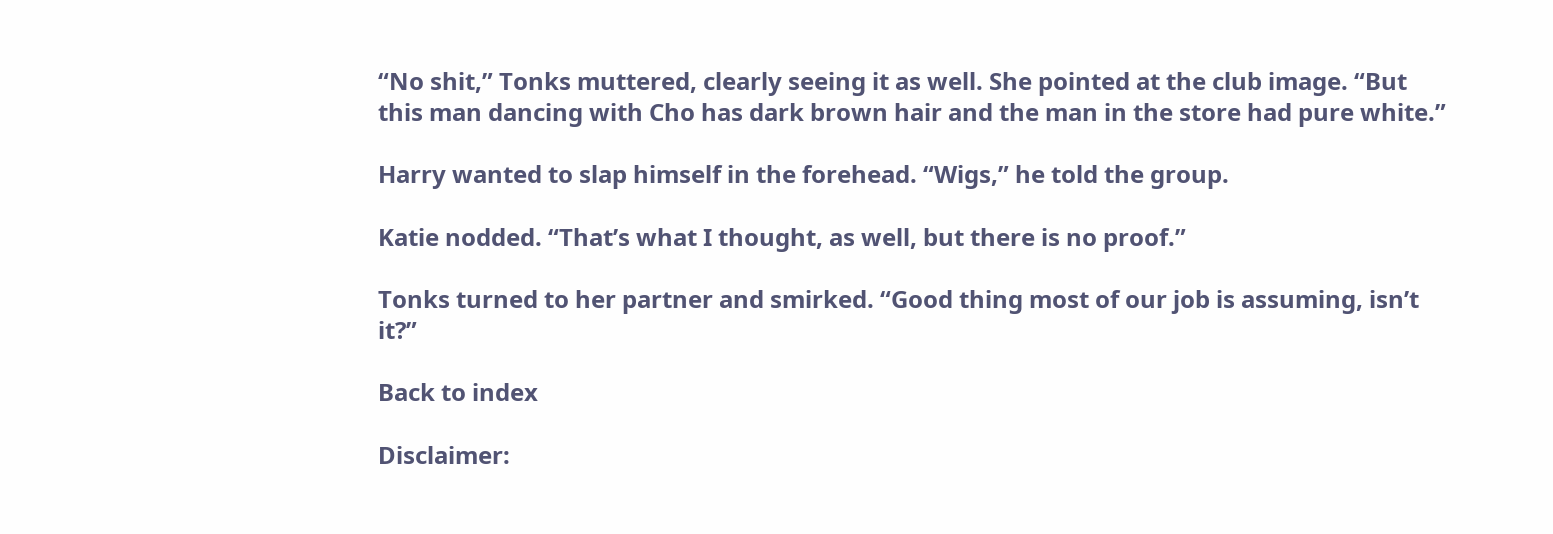“No shit,” Tonks muttered, clearly seeing it as well. She pointed at the club image. “But this man dancing with Cho has dark brown hair and the man in the store had pure white.”

Harry wanted to slap himself in the forehead. “Wigs,” he told the group.

Katie nodded. “That’s what I thought, as well, but there is no proof.”

Tonks turned to her partner and smirked. “Good thing most of our job is assuming, isn’t it?”

Back to index

Disclaimer: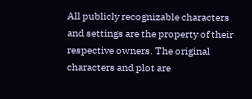All publicly recognizable characters and settings are the property of their respective owners. The original characters and plot are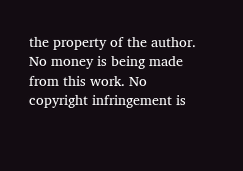the property of the author. No money is being made from this work. No copyright infringement is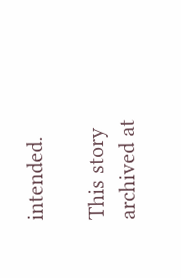intended.

This story archived at